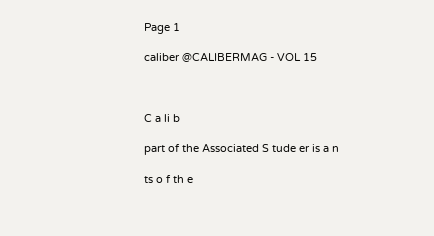Page 1

caliber @CALIBERMAG - VOL 15



C a li b

part of the Associated S tude er is a n

ts o f th e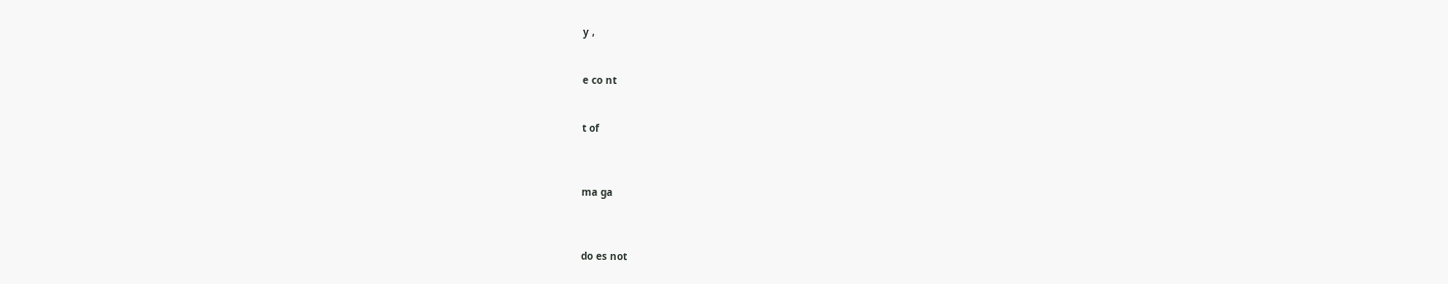y ,


e co nt


t of



ma ga



do es not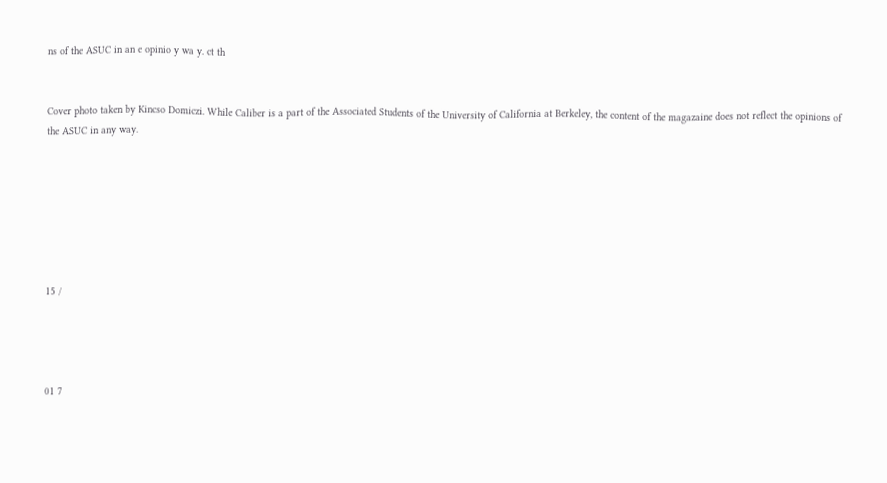ns of the ASUC in an e opinio y wa y. ct th


Cover photo taken by Kincso Domiczi. While Caliber is a part of the Associated Students of the University of California at Berkeley, the content of the magazaine does not reflect the opinions of the ASUC in any way.







15 /




01 7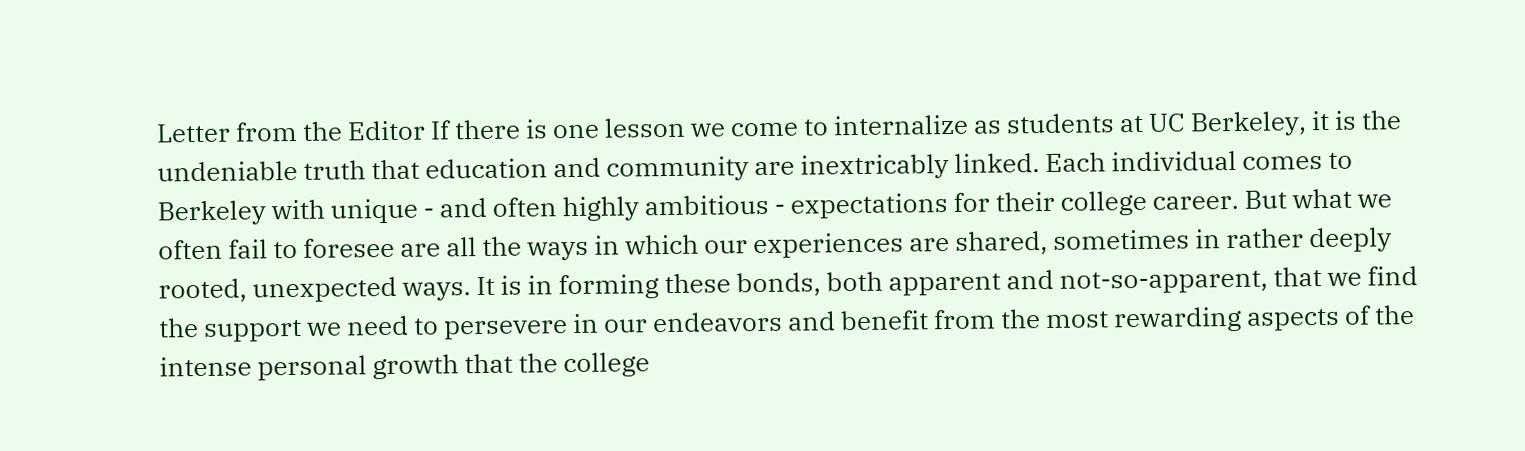Letter from the Editor If there is one lesson we come to internalize as students at UC Berkeley, it is the undeniable truth that education and community are inextricably linked. Each individual comes to Berkeley with unique - and often highly ambitious - expectations for their college career. But what we often fail to foresee are all the ways in which our experiences are shared, sometimes in rather deeply rooted, unexpected ways. It is in forming these bonds, both apparent and not-so-apparent, that we find the support we need to persevere in our endeavors and benefit from the most rewarding aspects of the intense personal growth that the college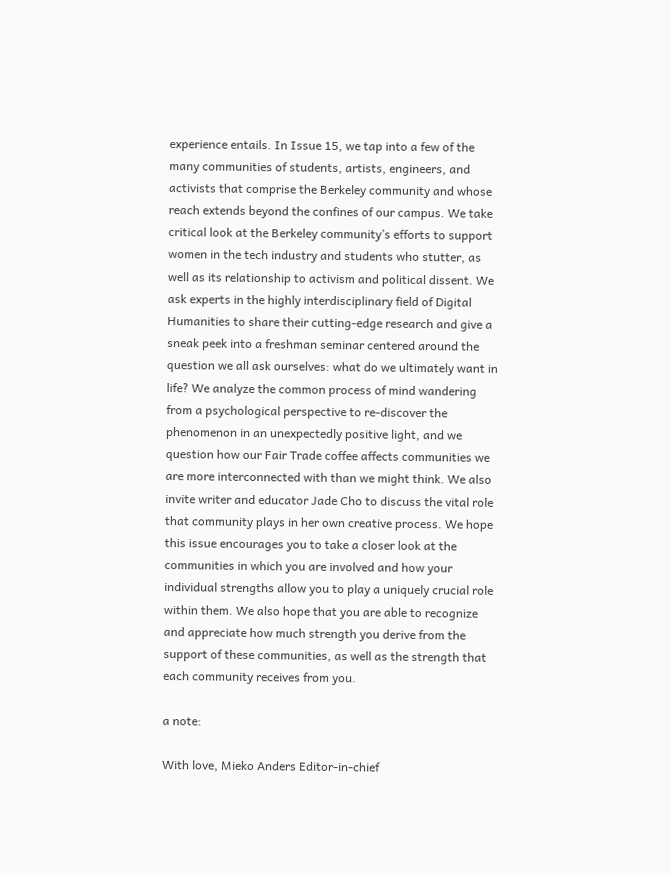experience entails. In Issue 15, we tap into a few of the many communities of students, artists, engineers, and activists that comprise the Berkeley community and whose reach extends beyond the confines of our campus. We take critical look at the Berkeley community’s efforts to support women in the tech industry and students who stutter, as well as its relationship to activism and political dissent. We ask experts in the highly interdisciplinary field of Digital Humanities to share their cutting-edge research and give a sneak peek into a freshman seminar centered around the question we all ask ourselves: what do we ultimately want in life? We analyze the common process of mind wandering from a psychological perspective to re-discover the phenomenon in an unexpectedly positive light, and we question how our Fair Trade coffee affects communities we are more interconnected with than we might think. We also invite writer and educator Jade Cho to discuss the vital role that community plays in her own creative process. We hope this issue encourages you to take a closer look at the communities in which you are involved and how your individual strengths allow you to play a uniquely crucial role within them. We also hope that you are able to recognize and appreciate how much strength you derive from the support of these communities, as well as the strength that each community receives from you.

a note:

With love, Mieko Anders Editor-in-chief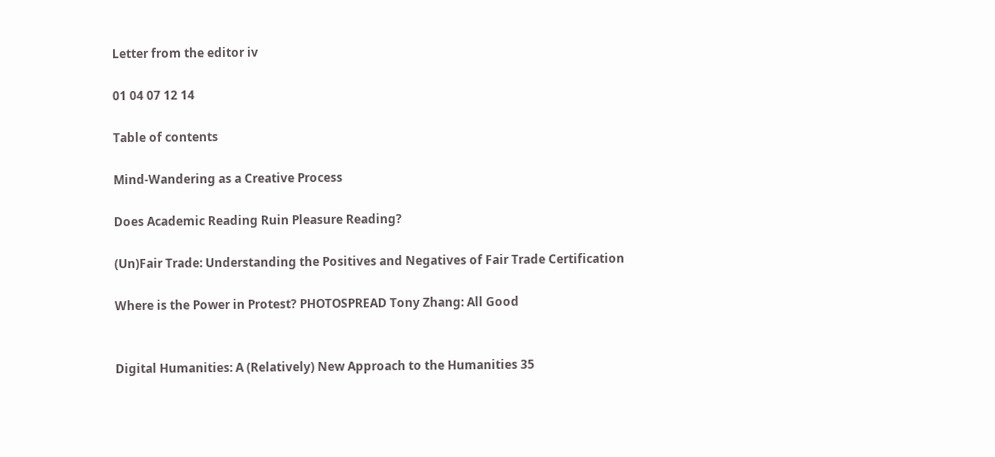Letter from the editor iv

01 04 07 12 14

Table of contents

Mind-Wandering as a Creative Process

Does Academic Reading Ruin Pleasure Reading?

(Un)Fair Trade: Understanding the Positives and Negatives of Fair Trade Certification

Where is the Power in Protest? PHOTOSPREAD Tony Zhang: All Good


Digital Humanities: A (Relatively) New Approach to the Humanities 35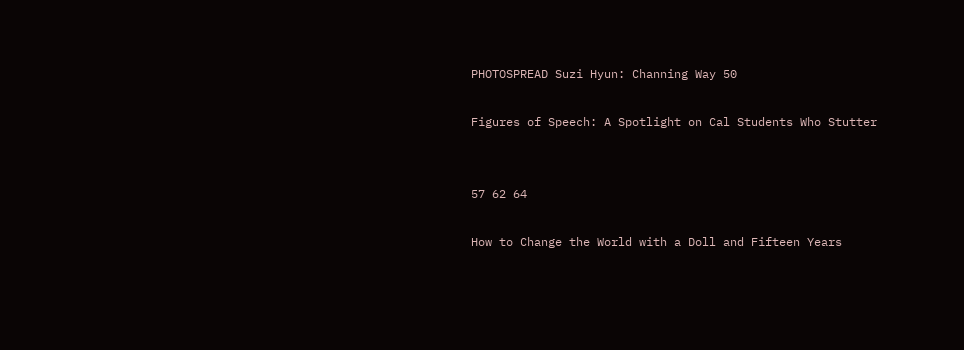PHOTOSPREAD Suzi Hyun: Channing Way 50

Figures of Speech: A Spotlight on Cal Students Who Stutter


57 62 64

How to Change the World with a Doll and Fifteen Years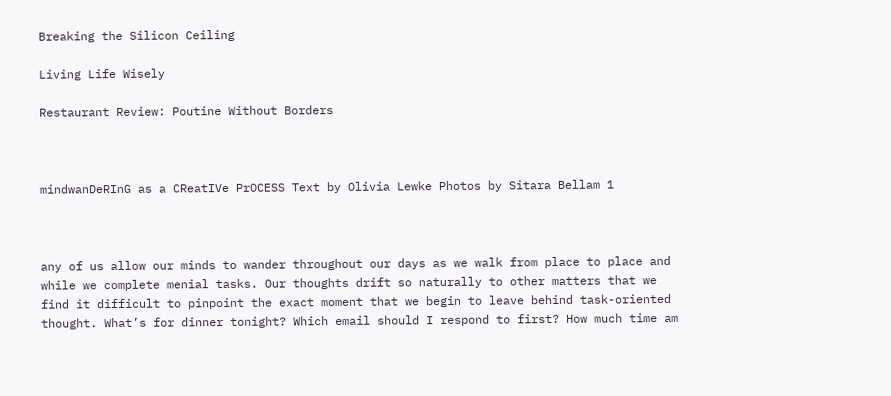Breaking the Silicon Ceiling

Living Life Wisely

Restaurant Review: Poutine Without Borders



mindwanDeRInG as a CReatIVe PrOCESS Text by Olivia Lewke Photos by Sitara Bellam 1



any of us allow our minds to wander throughout our days as we walk from place to place and while we complete menial tasks. Our thoughts drift so naturally to other matters that we find it difficult to pinpoint the exact moment that we begin to leave behind task-oriented thought. What’s for dinner tonight? Which email should I respond to first? How much time am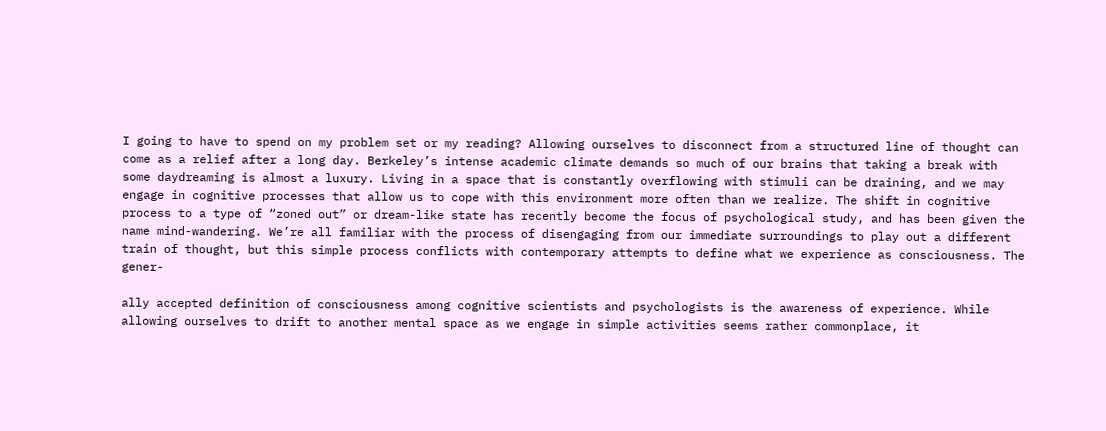I going to have to spend on my problem set or my reading? Allowing ourselves to disconnect from a structured line of thought can come as a relief after a long day. Berkeley’s intense academic climate demands so much of our brains that taking a break with some daydreaming is almost a luxury. Living in a space that is constantly overflowing with stimuli can be draining, and we may engage in cognitive processes that allow us to cope with this environment more often than we realize. The shift in cognitive process to a type of “zoned out” or dream-like state has recently become the focus of psychological study, and has been given the name mind-wandering. We’re all familiar with the process of disengaging from our immediate surroundings to play out a different train of thought, but this simple process conflicts with contemporary attempts to define what we experience as consciousness. The gener-

ally accepted definition of consciousness among cognitive scientists and psychologists is the awareness of experience. While allowing ourselves to drift to another mental space as we engage in simple activities seems rather commonplace, it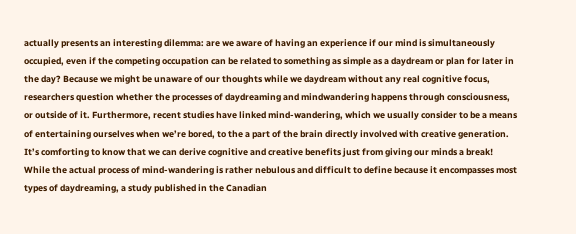actually presents an interesting dilemma: are we aware of having an experience if our mind is simultaneously occupied, even if the competing occupation can be related to something as simple as a daydream or plan for later in the day? Because we might be unaware of our thoughts while we daydream without any real cognitive focus, researchers question whether the processes of daydreaming and mindwandering happens through consciousness, or outside of it. Furthermore, recent studies have linked mind-wandering, which we usually consider to be a means of entertaining ourselves when we’re bored, to the a part of the brain directly involved with creative generation. It’s comforting to know that we can derive cognitive and creative benefits just from giving our minds a break! While the actual process of mind-wandering is rather nebulous and difficult to define because it encompasses most types of daydreaming, a study published in the Canadian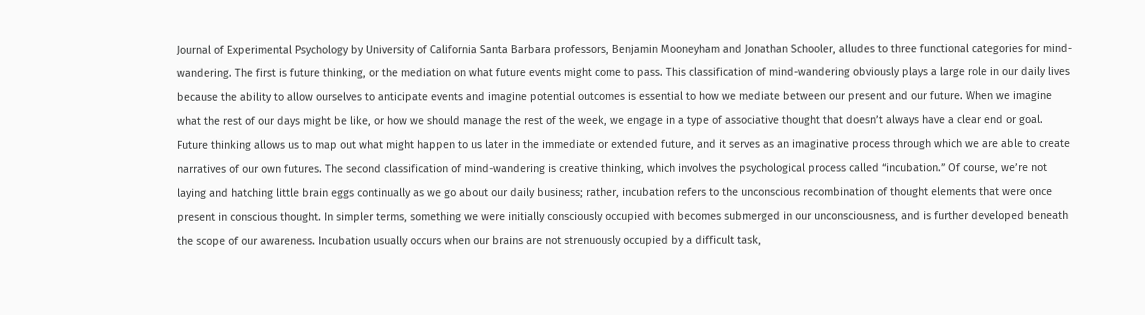Journal of Experimental Psychology by University of California Santa Barbara professors, Benjamin Mooneyham and Jonathan Schooler, alludes to three functional categories for mind-wandering. The first is future thinking, or the mediation on what future events might come to pass. This classification of mind-wandering obviously plays a large role in our daily lives because the ability to allow ourselves to anticipate events and imagine potential outcomes is essential to how we mediate between our present and our future. When we imagine what the rest of our days might be like, or how we should manage the rest of the week, we engage in a type of associative thought that doesn’t always have a clear end or goal. Future thinking allows us to map out what might happen to us later in the immediate or extended future, and it serves as an imaginative process through which we are able to create narratives of our own futures. The second classification of mind-wandering is creative thinking, which involves the psychological process called “incubation.” Of course, we’re not laying and hatching little brain eggs continually as we go about our daily business; rather, incubation refers to the unconscious recombination of thought elements that were once present in conscious thought. In simpler terms, something we were initially consciously occupied with becomes submerged in our unconsciousness, and is further developed beneath the scope of our awareness. Incubation usually occurs when our brains are not strenuously occupied by a difficult task,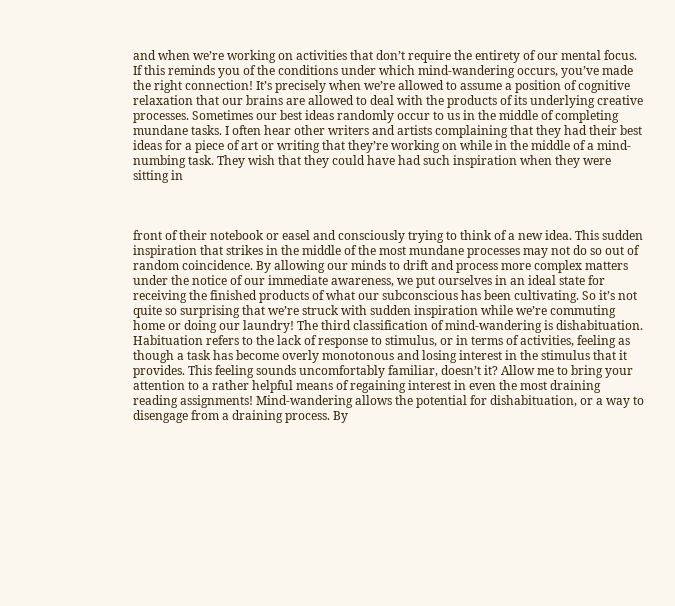and when we’re working on activities that don’t require the entirety of our mental focus. If this reminds you of the conditions under which mind-wandering occurs, you’ve made the right connection! It’s precisely when we’re allowed to assume a position of cognitive relaxation that our brains are allowed to deal with the products of its underlying creative processes. Sometimes our best ideas randomly occur to us in the middle of completing mundane tasks. I often hear other writers and artists complaining that they had their best ideas for a piece of art or writing that they’re working on while in the middle of a mind-numbing task. They wish that they could have had such inspiration when they were sitting in



front of their notebook or easel and consciously trying to think of a new idea. This sudden inspiration that strikes in the middle of the most mundane processes may not do so out of random coincidence. By allowing our minds to drift and process more complex matters under the notice of our immediate awareness, we put ourselves in an ideal state for receiving the finished products of what our subconscious has been cultivating. So it’s not quite so surprising that we’re struck with sudden inspiration while we’re commuting home or doing our laundry! The third classification of mind-wandering is dishabituation. Habituation refers to the lack of response to stimulus, or in terms of activities, feeling as though a task has become overly monotonous and losing interest in the stimulus that it provides. This feeling sounds uncomfortably familiar, doesn’t it? Allow me to bring your attention to a rather helpful means of regaining interest in even the most draining reading assignments! Mind-wandering allows the potential for dishabituation, or a way to disengage from a draining process. By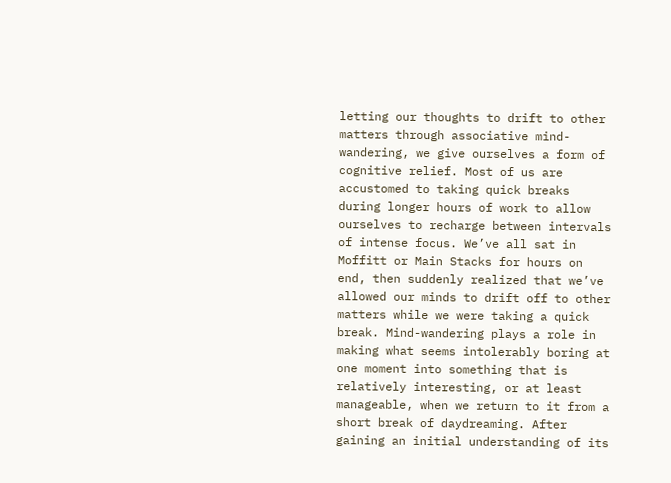letting our thoughts to drift to other matters through associative mind-wandering, we give ourselves a form of cognitive relief. Most of us are accustomed to taking quick breaks during longer hours of work to allow ourselves to recharge between intervals of intense focus. We’ve all sat in Moffitt or Main Stacks for hours on end, then suddenly realized that we’ve allowed our minds to drift off to other matters while we were taking a quick break. Mind-wandering plays a role in making what seems intolerably boring at one moment into something that is relatively interesting, or at least manageable, when we return to it from a short break of daydreaming. After gaining an initial understanding of its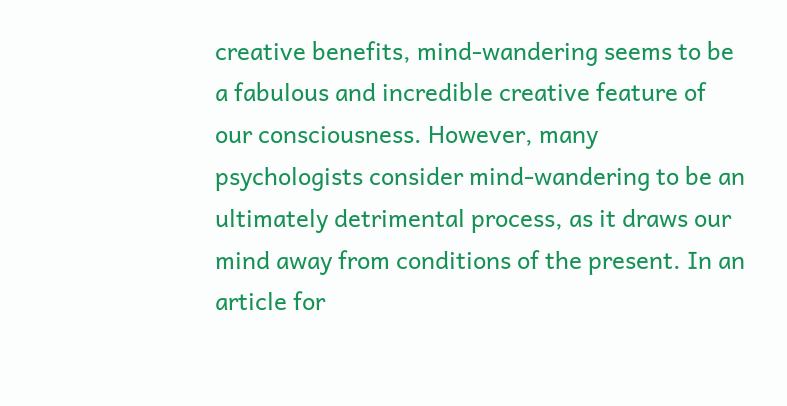creative benefits, mind-wandering seems to be a fabulous and incredible creative feature of our consciousness. However, many psychologists consider mind-wandering to be an ultimately detrimental process, as it draws our mind away from conditions of the present. In an article for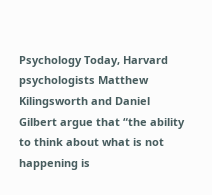Psychology Today, Harvard psychologists Matthew Kilingsworth and Daniel Gilbert argue that “the ability to think about what is not happening is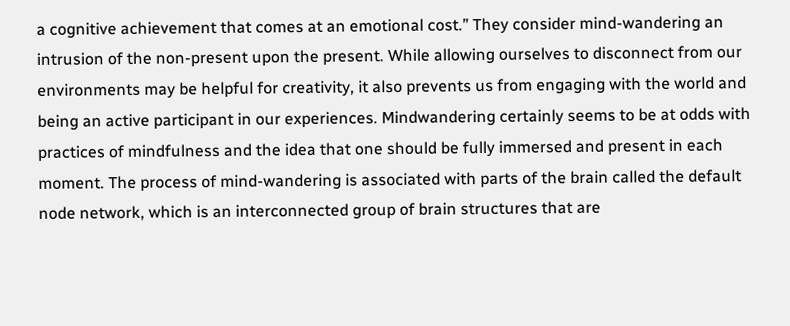a cognitive achievement that comes at an emotional cost.” They consider mind-wandering an intrusion of the non-present upon the present. While allowing ourselves to disconnect from our environments may be helpful for creativity, it also prevents us from engaging with the world and being an active participant in our experiences. Mindwandering certainly seems to be at odds with practices of mindfulness and the idea that one should be fully immersed and present in each moment. The process of mind-wandering is associated with parts of the brain called the default node network, which is an interconnected group of brain structures that are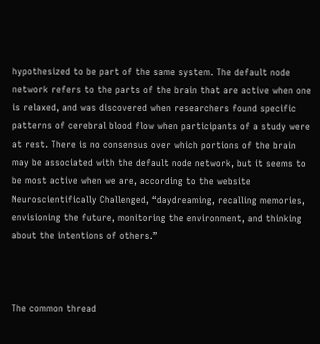hypothesized to be part of the same system. The default node network refers to the parts of the brain that are active when one is relaxed, and was discovered when researchers found specific patterns of cerebral blood flow when participants of a study were at rest. There is no consensus over which portions of the brain may be associated with the default node network, but it seems to be most active when we are, according to the website Neuroscientifically Challenged, “daydreaming, recalling memories, envisioning the future, monitoring the environment, and thinking about the intentions of others.”



The common thread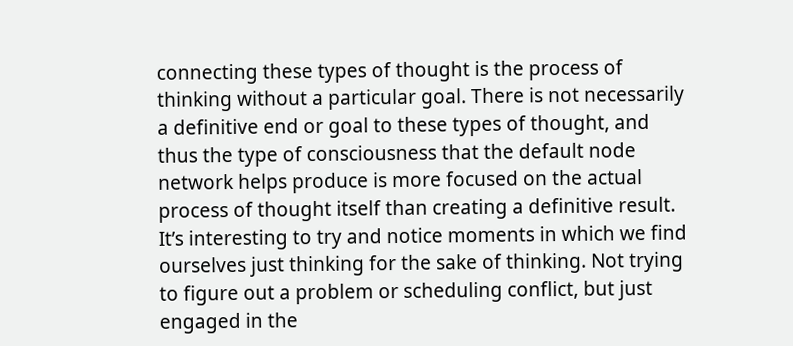connecting these types of thought is the process of thinking without a particular goal. There is not necessarily a definitive end or goal to these types of thought, and thus the type of consciousness that the default node network helps produce is more focused on the actual process of thought itself than creating a definitive result. It’s interesting to try and notice moments in which we find ourselves just thinking for the sake of thinking. Not trying to figure out a problem or scheduling conflict, but just engaged in the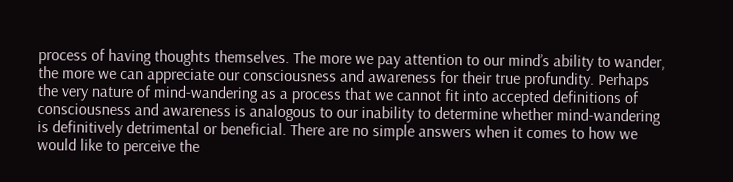process of having thoughts themselves. The more we pay attention to our mind’s ability to wander, the more we can appreciate our consciousness and awareness for their true profundity. Perhaps the very nature of mind-wandering as a process that we cannot fit into accepted definitions of consciousness and awareness is analogous to our inability to determine whether mind-wandering is definitively detrimental or beneficial. There are no simple answers when it comes to how we would like to perceive the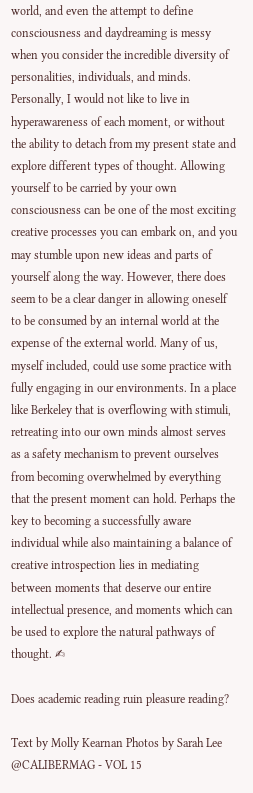world, and even the attempt to define consciousness and daydreaming is messy when you consider the incredible diversity of personalities, individuals, and minds. Personally, I would not like to live in hyperawareness of each moment, or without the ability to detach from my present state and explore different types of thought. Allowing yourself to be carried by your own consciousness can be one of the most exciting creative processes you can embark on, and you may stumble upon new ideas and parts of yourself along the way. However, there does seem to be a clear danger in allowing oneself to be consumed by an internal world at the expense of the external world. Many of us, myself included, could use some practice with fully engaging in our environments. In a place like Berkeley that is overflowing with stimuli, retreating into our own minds almost serves as a safety mechanism to prevent ourselves from becoming overwhelmed by everything that the present moment can hold. Perhaps the key to becoming a successfully aware individual while also maintaining a balance of creative introspection lies in mediating between moments that deserve our entire intellectual presence, and moments which can be used to explore the natural pathways of thought. ✍

Does academic reading ruin pleasure reading?

Text by Molly Kearnan Photos by Sarah Lee @CALIBERMAG - VOL 15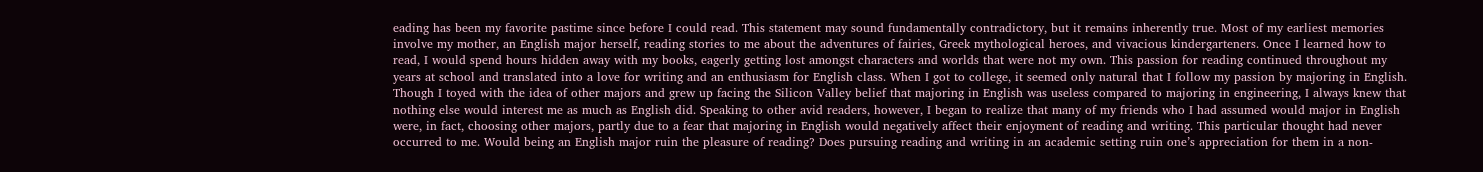eading has been my favorite pastime since before I could read. This statement may sound fundamentally contradictory, but it remains inherently true. Most of my earliest memories involve my mother, an English major herself, reading stories to me about the adventures of fairies, Greek mythological heroes, and vivacious kindergarteners. Once I learned how to read, I would spend hours hidden away with my books, eagerly getting lost amongst characters and worlds that were not my own. This passion for reading continued throughout my years at school and translated into a love for writing and an enthusiasm for English class. When I got to college, it seemed only natural that I follow my passion by majoring in English. Though I toyed with the idea of other majors and grew up facing the Silicon Valley belief that majoring in English was useless compared to majoring in engineering, I always knew that nothing else would interest me as much as English did. Speaking to other avid readers, however, I began to realize that many of my friends who I had assumed would major in English were, in fact, choosing other majors, partly due to a fear that majoring in English would negatively affect their enjoyment of reading and writing. This particular thought had never occurred to me. Would being an English major ruin the pleasure of reading? Does pursuing reading and writing in an academic setting ruin one’s appreciation for them in a non-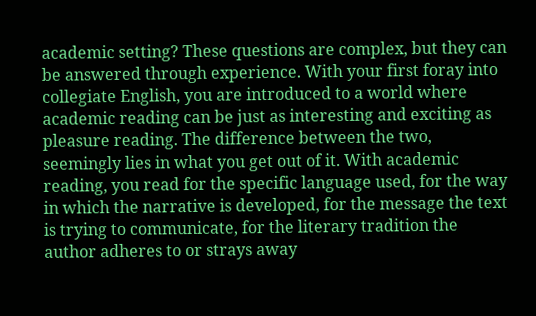academic setting? These questions are complex, but they can be answered through experience. With your first foray into collegiate English, you are introduced to a world where academic reading can be just as interesting and exciting as pleasure reading. The difference between the two, seemingly lies in what you get out of it. With academic reading, you read for the specific language used, for the way in which the narrative is developed, for the message the text is trying to communicate, for the literary tradition the author adheres to or strays away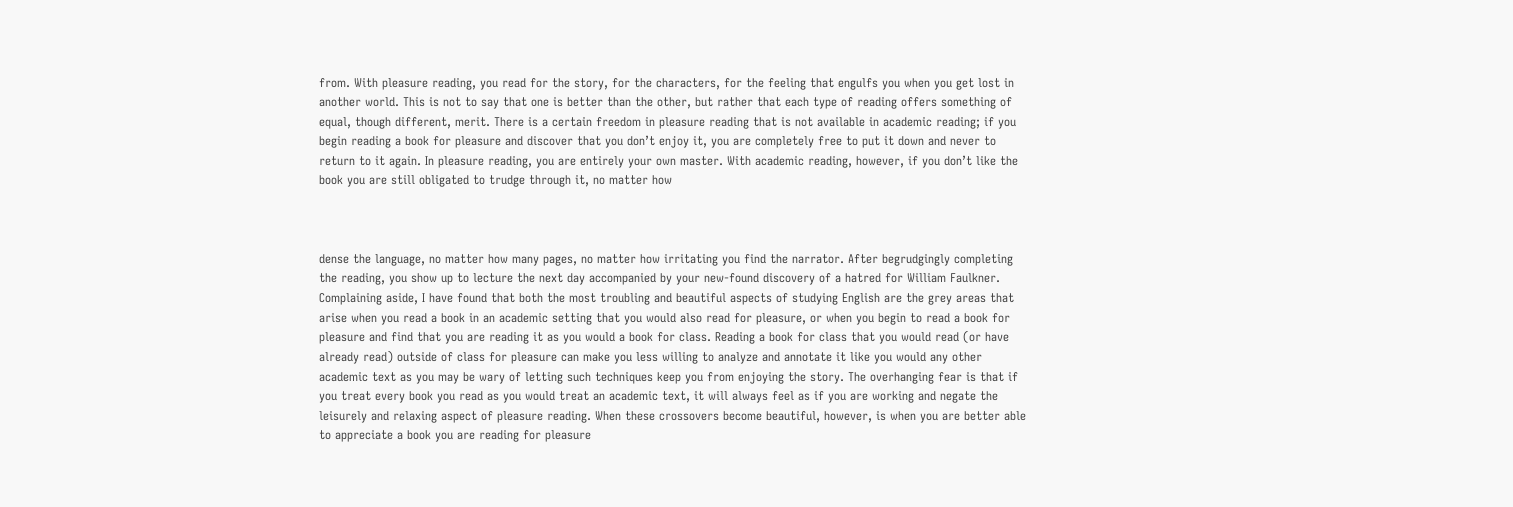from. With pleasure reading, you read for the story, for the characters, for the feeling that engulfs you when you get lost in another world. This is not to say that one is better than the other, but rather that each type of reading offers something of equal, though different, merit. There is a certain freedom in pleasure reading that is not available in academic reading; if you begin reading a book for pleasure and discover that you don’t enjoy it, you are completely free to put it down and never to return to it again. In pleasure reading, you are entirely your own master. With academic reading, however, if you don’t like the book you are still obligated to trudge through it, no matter how



dense the language, no matter how many pages, no matter how irritating you find the narrator. After begrudgingly completing the reading, you show up to lecture the next day accompanied by your new-found discovery of a hatred for William Faulkner. Complaining aside, I have found that both the most troubling and beautiful aspects of studying English are the grey areas that arise when you read a book in an academic setting that you would also read for pleasure, or when you begin to read a book for pleasure and find that you are reading it as you would a book for class. Reading a book for class that you would read (or have already read) outside of class for pleasure can make you less willing to analyze and annotate it like you would any other academic text as you may be wary of letting such techniques keep you from enjoying the story. The overhanging fear is that if you treat every book you read as you would treat an academic text, it will always feel as if you are working and negate the leisurely and relaxing aspect of pleasure reading. When these crossovers become beautiful, however, is when you are better able to appreciate a book you are reading for pleasure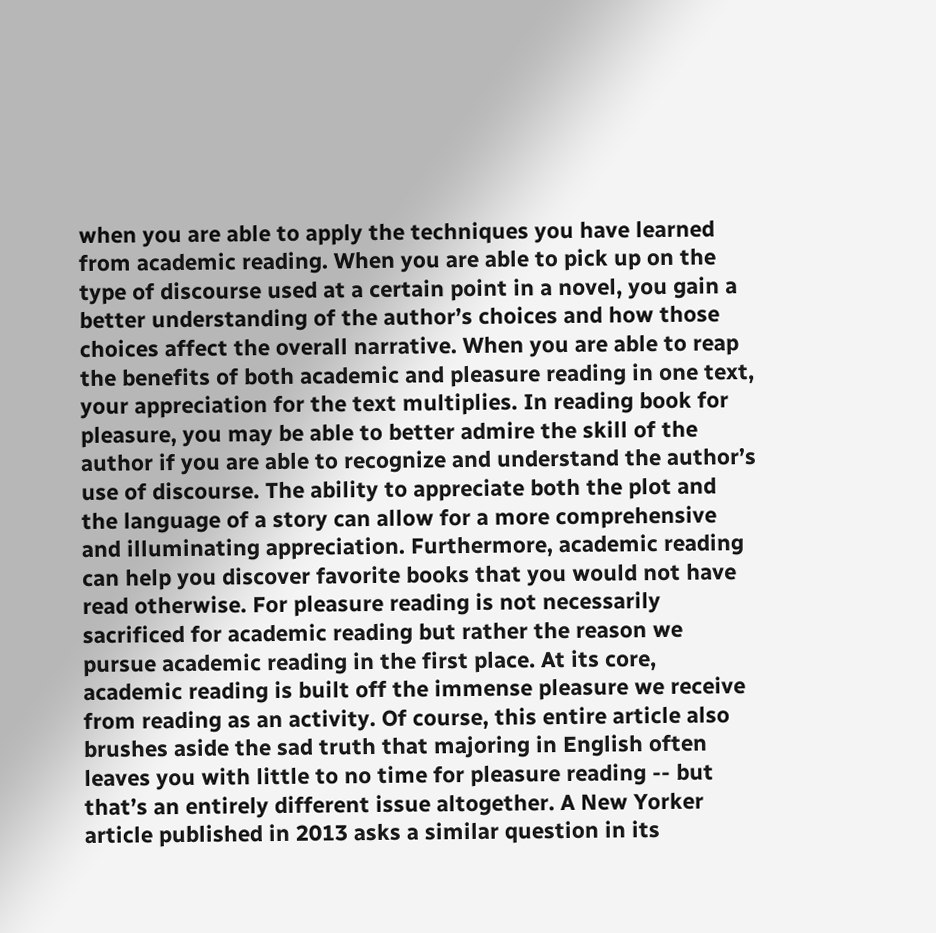when you are able to apply the techniques you have learned from academic reading. When you are able to pick up on the type of discourse used at a certain point in a novel, you gain a better understanding of the author’s choices and how those choices affect the overall narrative. When you are able to reap the benefits of both academic and pleasure reading in one text, your appreciation for the text multiplies. In reading book for pleasure, you may be able to better admire the skill of the author if you are able to recognize and understand the author’s use of discourse. The ability to appreciate both the plot and the language of a story can allow for a more comprehensive and illuminating appreciation. Furthermore, academic reading can help you discover favorite books that you would not have read otherwise. For pleasure reading is not necessarily sacrificed for academic reading but rather the reason we pursue academic reading in the first place. At its core, academic reading is built off the immense pleasure we receive from reading as an activity. Of course, this entire article also brushes aside the sad truth that majoring in English often leaves you with little to no time for pleasure reading -- but that’s an entirely different issue altogether. A New Yorker article published in 2013 asks a similar question in its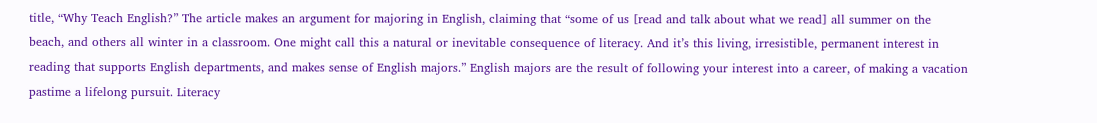title, “Why Teach English?” The article makes an argument for majoring in English, claiming that “some of us [read and talk about what we read] all summer on the beach, and others all winter in a classroom. One might call this a natural or inevitable consequence of literacy. And it’s this living, irresistible, permanent interest in reading that supports English departments, and makes sense of English majors.” English majors are the result of following your interest into a career, of making a vacation pastime a lifelong pursuit. Literacy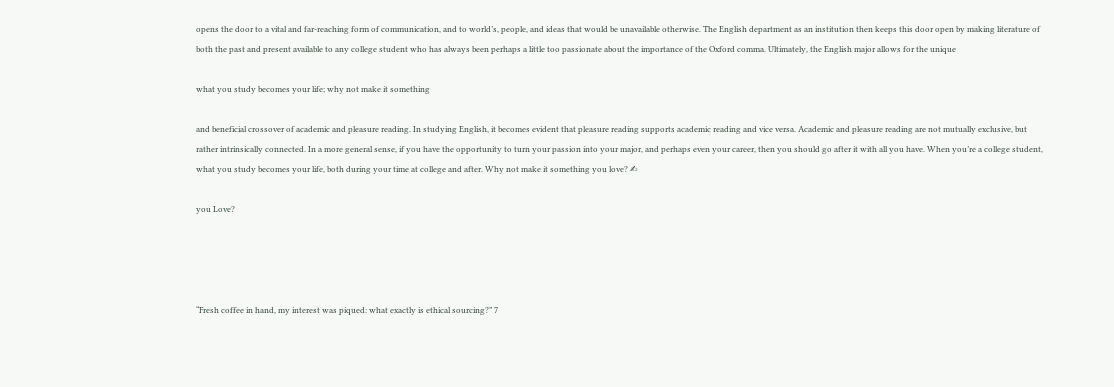opens the door to a vital and far-reaching form of communication, and to world’s, people, and ideas that would be unavailable otherwise. The English department as an institution then keeps this door open by making literature of both the past and present available to any college student who has always been perhaps a little too passionate about the importance of the Oxford comma. Ultimately, the English major allows for the unique

what you study becomes your life; why not make it something

and beneficial crossover of academic and pleasure reading. In studying English, it becomes evident that pleasure reading supports academic reading and vice versa. Academic and pleasure reading are not mutually exclusive, but rather intrinsically connected. In a more general sense, if you have the opportunity to turn your passion into your major, and perhaps even your career, then you should go after it with all you have. When you’re a college student, what you study becomes your life, both during your time at college and after. Why not make it something you love? ✍

you Love?




“Fresh coffee in hand, my interest was piqued: what exactly is ethical sourcing?” 7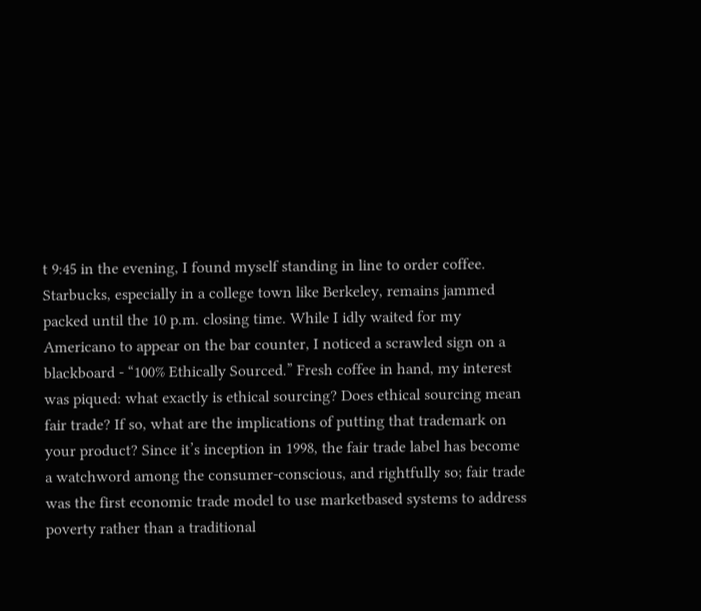t 9:45 in the evening, I found myself standing in line to order coffee. Starbucks, especially in a college town like Berkeley, remains jammed packed until the 10 p.m. closing time. While I idly waited for my Americano to appear on the bar counter, I noticed a scrawled sign on a blackboard - “100% Ethically Sourced.” Fresh coffee in hand, my interest was piqued: what exactly is ethical sourcing? Does ethical sourcing mean fair trade? If so, what are the implications of putting that trademark on your product? Since it’s inception in 1998, the fair trade label has become a watchword among the consumer-conscious, and rightfully so; fair trade was the first economic trade model to use marketbased systems to address poverty rather than a traditional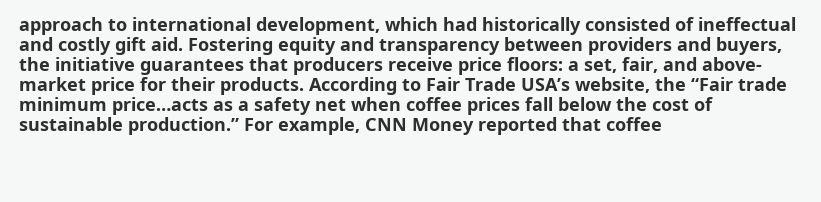approach to international development, which had historically consisted of ineffectual and costly gift aid. Fostering equity and transparency between providers and buyers, the initiative guarantees that producers receive price floors: a set, fair, and above-market price for their products. According to Fair Trade USA’s website, the “Fair trade minimum price…acts as a safety net when coffee prices fall below the cost of sustainable production.” For example, CNN Money reported that coffee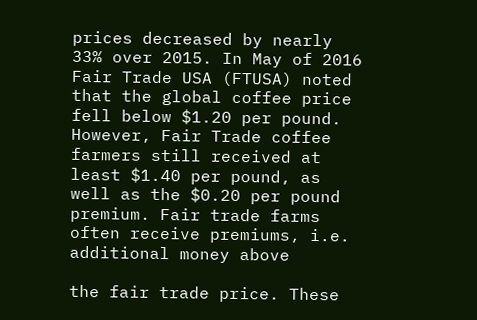prices decreased by nearly 33% over 2015. In May of 2016 Fair Trade USA (FTUSA) noted that the global coffee price fell below $1.20 per pound. However, Fair Trade coffee farmers still received at least $1.40 per pound, as well as the $0.20 per pound premium. Fair trade farms often receive premiums, i.e. additional money above

the fair trade price. These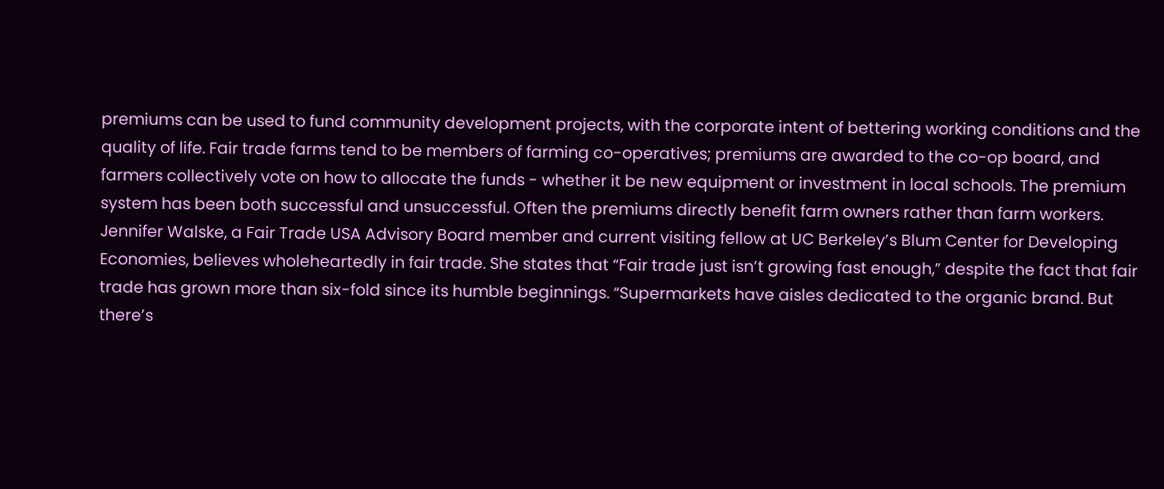premiums can be used to fund community development projects, with the corporate intent of bettering working conditions and the quality of life. Fair trade farms tend to be members of farming co-operatives; premiums are awarded to the co-op board, and farmers collectively vote on how to allocate the funds - whether it be new equipment or investment in local schools. The premium system has been both successful and unsuccessful. Often the premiums directly benefit farm owners rather than farm workers. Jennifer Walske, a Fair Trade USA Advisory Board member and current visiting fellow at UC Berkeley’s Blum Center for Developing Economies, believes wholeheartedly in fair trade. She states that “Fair trade just isn’t growing fast enough,” despite the fact that fair trade has grown more than six-fold since its humble beginnings. “Supermarkets have aisles dedicated to the organic brand. But there’s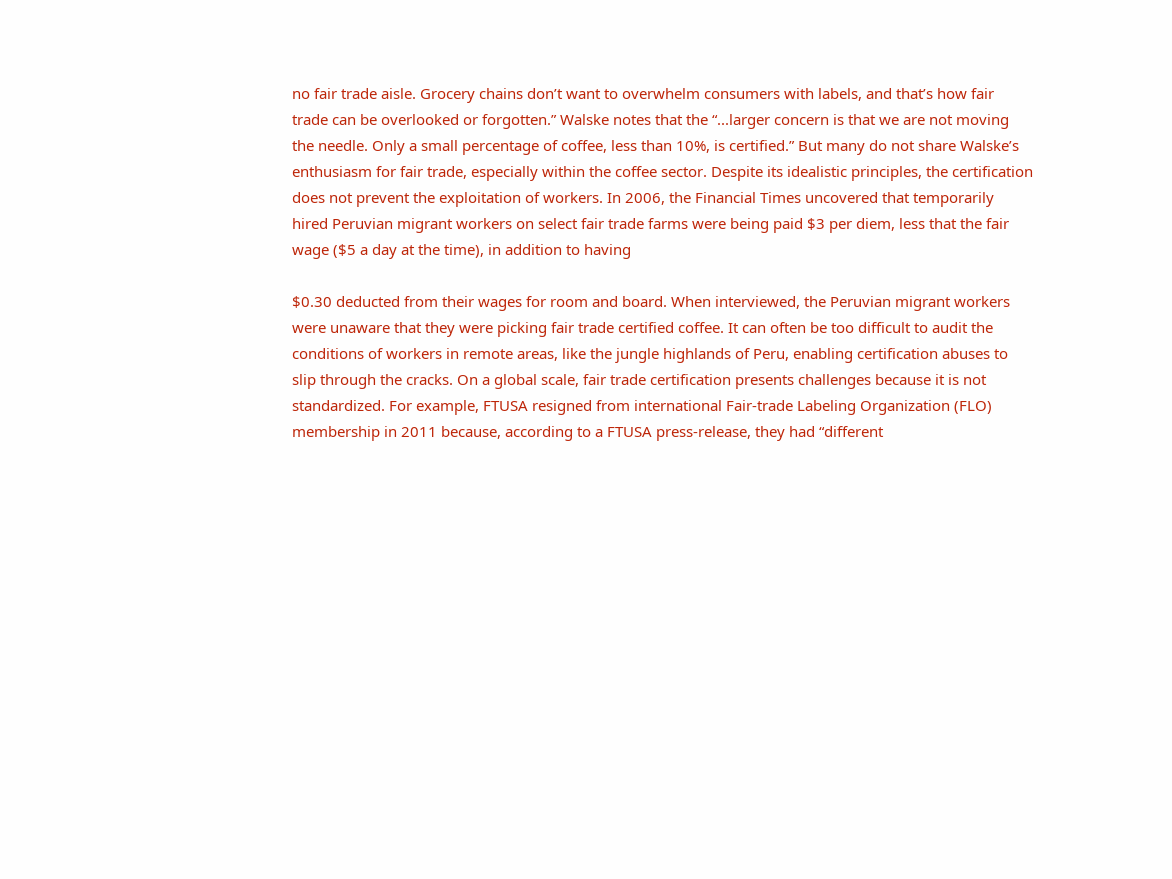no fair trade aisle. Grocery chains don’t want to overwhelm consumers with labels, and that’s how fair trade can be overlooked or forgotten.” Walske notes that the “...larger concern is that we are not moving the needle. Only a small percentage of coffee, less than 10%, is certified.” But many do not share Walske’s enthusiasm for fair trade, especially within the coffee sector. Despite its idealistic principles, the certification does not prevent the exploitation of workers. In 2006, the Financial Times uncovered that temporarily hired Peruvian migrant workers on select fair trade farms were being paid $3 per diem, less that the fair wage ($5 a day at the time), in addition to having

$0.30 deducted from their wages for room and board. When interviewed, the Peruvian migrant workers were unaware that they were picking fair trade certified coffee. It can often be too difficult to audit the conditions of workers in remote areas, like the jungle highlands of Peru, enabling certification abuses to slip through the cracks. On a global scale, fair trade certification presents challenges because it is not standardized. For example, FTUSA resigned from international Fair-trade Labeling Organization (FLO) membership in 2011 because, according to a FTUSA press-release, they had “different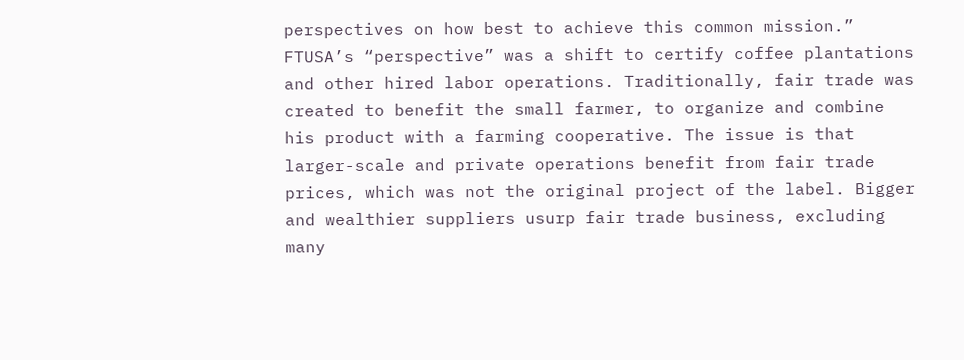perspectives on how best to achieve this common mission.” FTUSA’s “perspective” was a shift to certify coffee plantations and other hired labor operations. Traditionally, fair trade was created to benefit the small farmer, to organize and combine his product with a farming cooperative. The issue is that larger-scale and private operations benefit from fair trade prices, which was not the original project of the label. Bigger and wealthier suppliers usurp fair trade business, excluding many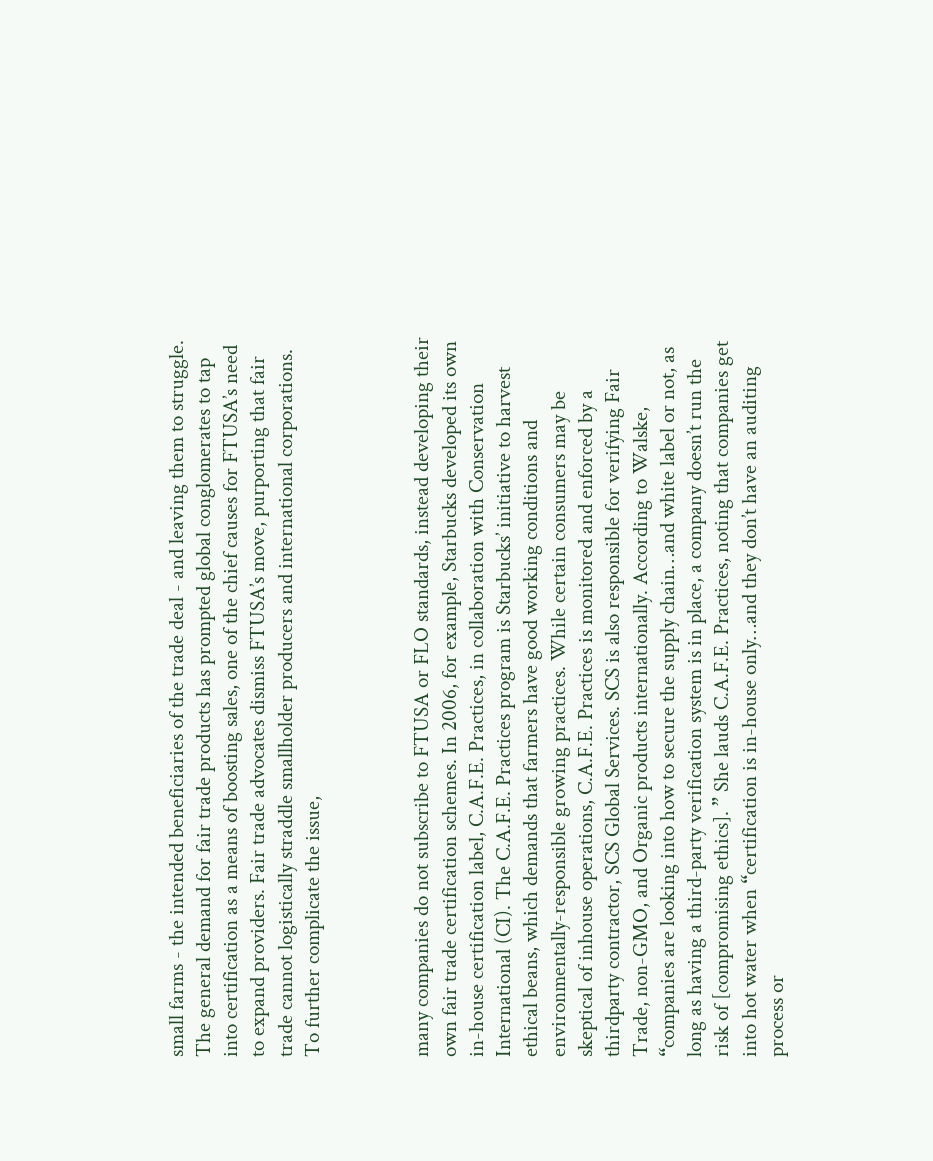small farms - the intended beneficiaries of the trade deal - and leaving them to struggle. The general demand for fair trade products has prompted global conglomerates to tap into certification as a means of boosting sales, one of the chief causes for FTUSA’s need to expand providers. Fair trade advocates dismiss FTUSA’s move, purporting that fair trade cannot logistically straddle smallholder producers and international corporations. To further complicate the issue,



many companies do not subscribe to FTUSA or FLO standards, instead developing their own fair trade certification schemes. In 2006, for example, Starbucks developed its own in-house certification label, C.A.F.E. Practices, in collaboration with Conservation International (CI). The C.A.F.E. Practices program is Starbucks’ initiative to harvest ethical beans, which demands that farmers have good working conditions and environmentally-responsible growing practices. While certain consumers may be skeptical of inhouse operations, C.A.F.E. Practices is monitored and enforced by a thirdparty contractor, SCS Global Services. SCS is also responsible for verifying Fair Trade, non-GMO, and Organic products internationally. According to Walske, “companies are looking into how to secure the supply chain…and white label or not, as long as having a third-party verification system is in place, a company doesn’t run the risk of [compromising ethics]. ” She lauds C.A.F.E. Practices, noting that companies get into hot water when “certification is in-house only…and they don’t have an auditing process or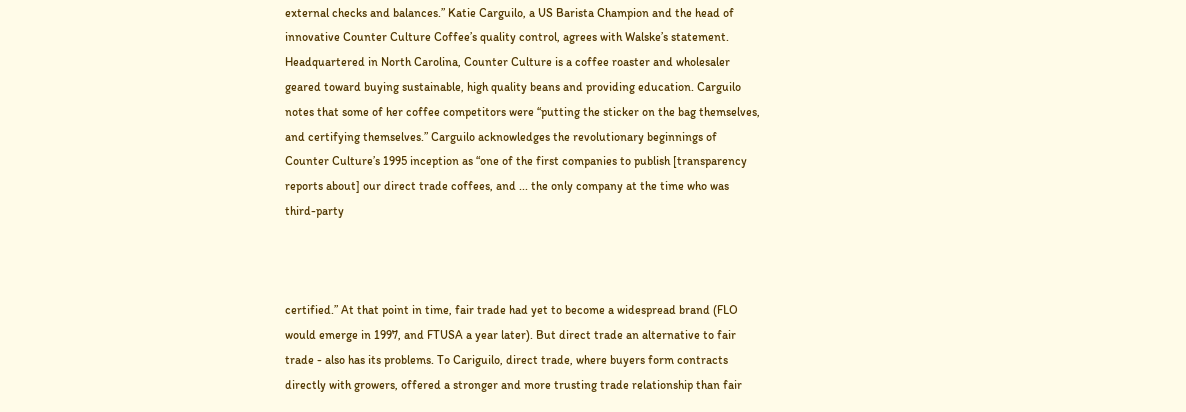external checks and balances.” Katie Carguilo, a US Barista Champion and the head of innovative Counter Culture Coffee’s quality control, agrees with Walske’s statement. Headquartered in North Carolina, Counter Culture is a coffee roaster and wholesaler geared toward buying sustainable, high quality beans and providing education. Carguilo notes that some of her coffee competitors were “putting the sticker on the bag themselves, and certifying themselves.” Carguilo acknowledges the revolutionary beginnings of Counter Culture’s 1995 inception as “one of the first companies to publish [transparency reports about] our direct trade coffees, and ... the only company at the time who was third-party



certified.” At that point in time, fair trade had yet to become a widespread brand (FLO would emerge in 1997, and FTUSA a year later). But direct trade an alternative to fair trade - also has its problems. To Cariguilo, direct trade, where buyers form contracts directly with growers, offered a stronger and more trusting trade relationship than fair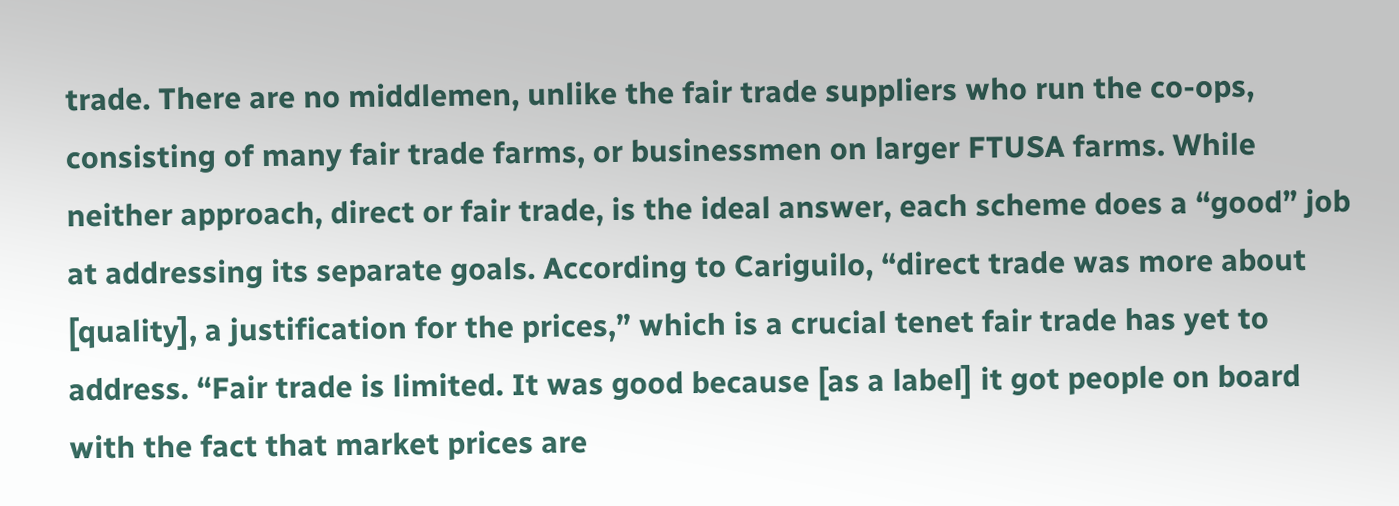trade. There are no middlemen, unlike the fair trade suppliers who run the co-ops, consisting of many fair trade farms, or businessmen on larger FTUSA farms. While neither approach, direct or fair trade, is the ideal answer, each scheme does a “good” job at addressing its separate goals. According to Cariguilo, “direct trade was more about [quality], a justification for the prices,” which is a crucial tenet fair trade has yet to address. “Fair trade is limited. It was good because [as a label] it got people on board with the fact that market prices are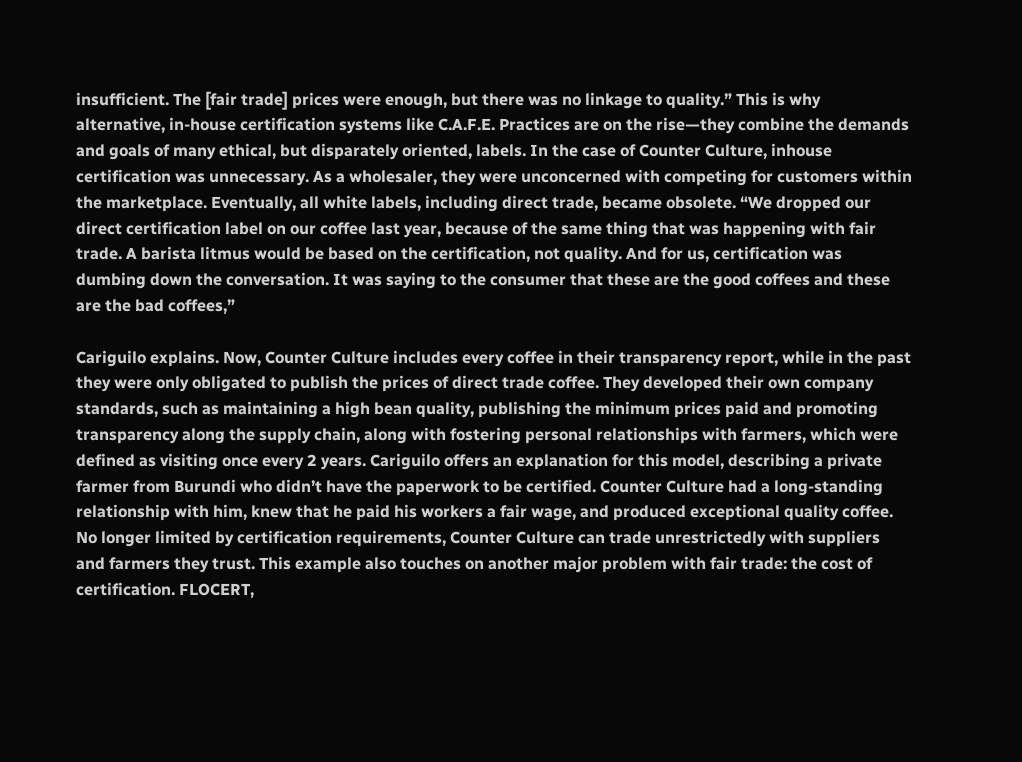insufficient. The [fair trade] prices were enough, but there was no linkage to quality.” This is why alternative, in-house certification systems like C.A.F.E. Practices are on the rise—they combine the demands and goals of many ethical, but disparately oriented, labels. In the case of Counter Culture, inhouse certification was unnecessary. As a wholesaler, they were unconcerned with competing for customers within the marketplace. Eventually, all white labels, including direct trade, became obsolete. “We dropped our direct certification label on our coffee last year, because of the same thing that was happening with fair trade. A barista litmus would be based on the certification, not quality. And for us, certification was dumbing down the conversation. It was saying to the consumer that these are the good coffees and these are the bad coffees,”

Cariguilo explains. Now, Counter Culture includes every coffee in their transparency report, while in the past they were only obligated to publish the prices of direct trade coffee. They developed their own company standards, such as maintaining a high bean quality, publishing the minimum prices paid and promoting transparency along the supply chain, along with fostering personal relationships with farmers, which were defined as visiting once every 2 years. Cariguilo offers an explanation for this model, describing a private farmer from Burundi who didn’t have the paperwork to be certified. Counter Culture had a long-standing relationship with him, knew that he paid his workers a fair wage, and produced exceptional quality coffee. No longer limited by certification requirements, Counter Culture can trade unrestrictedly with suppliers and farmers they trust. This example also touches on another major problem with fair trade: the cost of certification. FLOCERT,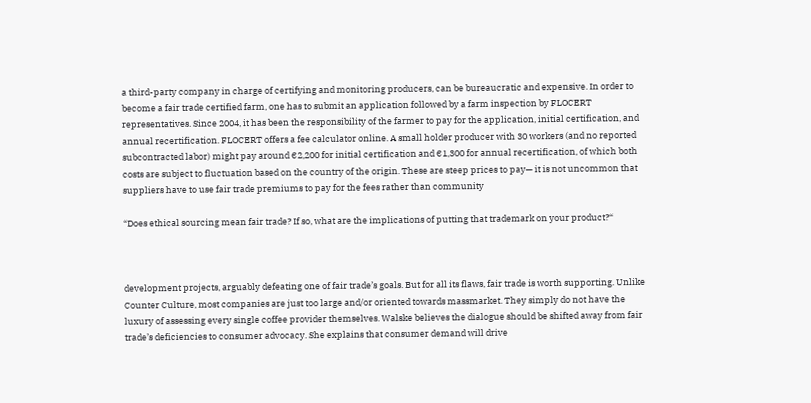a third-party company in charge of certifying and monitoring producers, can be bureaucratic and expensive. In order to become a fair trade certified farm, one has to submit an application followed by a farm inspection by FLOCERT representatives. Since 2004, it has been the responsibility of the farmer to pay for the application, initial certification, and annual recertification. FLOCERT offers a fee calculator online. A small holder producer with 30 workers (and no reported subcontracted labor) might pay around €2,200 for initial certification and €1,300 for annual recertification, of which both costs are subject to fluctuation based on the country of the origin. These are steep prices to pay— it is not uncommon that suppliers have to use fair trade premiums to pay for the fees rather than community

“Does ethical sourcing mean fair trade? If so, what are the implications of putting that trademark on your product?“



development projects, arguably defeating one of fair trade’s goals. But for all its flaws, fair trade is worth supporting. Unlike Counter Culture, most companies are just too large and/or oriented towards massmarket. They simply do not have the luxury of assessing every single coffee provider themselves. Walske believes the dialogue should be shifted away from fair trade’s deficiencies to consumer advocacy. She explains that consumer demand will drive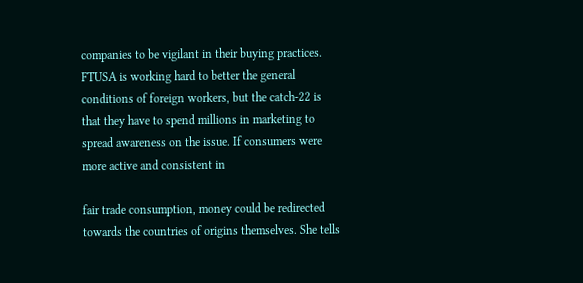companies to be vigilant in their buying practices. FTUSA is working hard to better the general conditions of foreign workers, but the catch-22 is that they have to spend millions in marketing to spread awareness on the issue. If consumers were more active and consistent in

fair trade consumption, money could be redirected towards the countries of origins themselves. She tells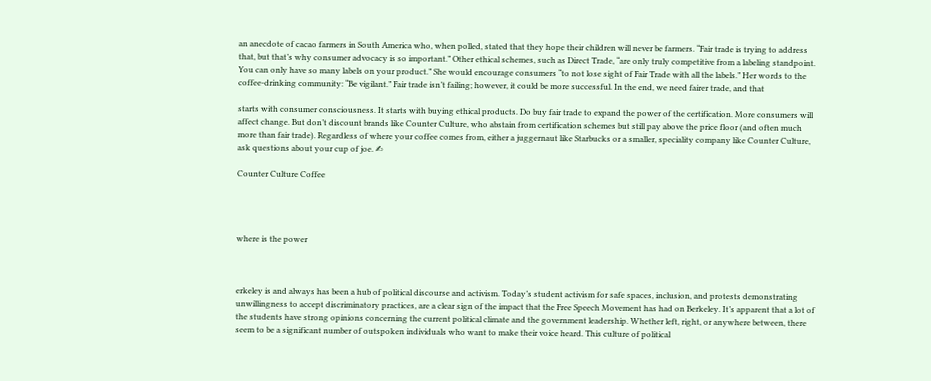an anecdote of cacao farmers in South America who, when polled, stated that they hope their children will never be farmers. “Fair trade is trying to address that, but that’s why consumer advocacy is so important.” Other ethical schemes, such as Direct Trade, “are only truly competitive from a labeling standpoint. You can only have so many labels on your product.” She would encourage consumers “to not lose sight of Fair Trade with all the labels.” Her words to the coffee-drinking community: “Be vigilant.” Fair trade isn’t failing; however, it could be more successful. In the end, we need fairer trade, and that

starts with consumer consciousness. It starts with buying ethical products. Do buy fair trade to expand the power of the certification. More consumers will affect change. But don’t discount brands like Counter Culture, who abstain from certification schemes but still pay above the price floor (and often much more than fair trade). Regardless of where your coffee comes from, either a juggernaut like Starbucks or a smaller, speciality company like Counter Culture, ask questions about your cup of joe. ✍

Counter Culture Coffee




where is the power



erkeley is and always has been a hub of political discourse and activism. Today’s student activism for safe spaces, inclusion, and protests demonstrating unwillingness to accept discriminatory practices, are a clear sign of the impact that the Free Speech Movement has had on Berkeley. It’s apparent that a lot of the students have strong opinions concerning the current political climate and the government leadership. Whether left, right, or anywhere between, there seem to be a significant number of outspoken individuals who want to make their voice heard. This culture of political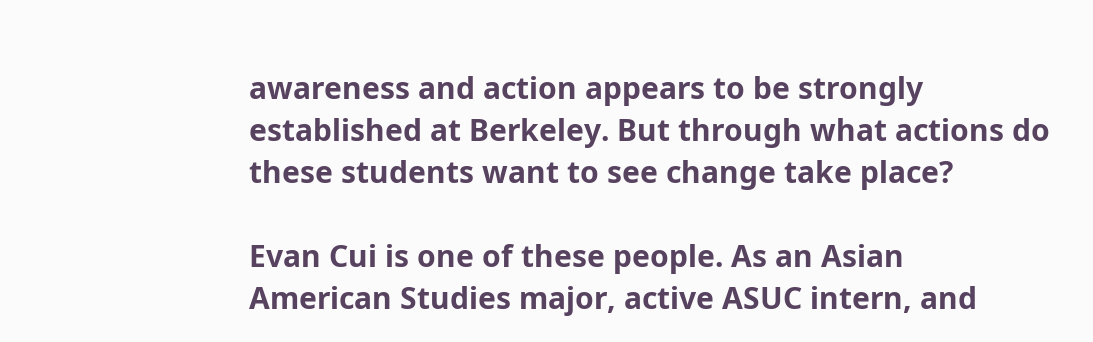awareness and action appears to be strongly established at Berkeley. But through what actions do these students want to see change take place?

Evan Cui is one of these people. As an Asian American Studies major, active ASUC intern, and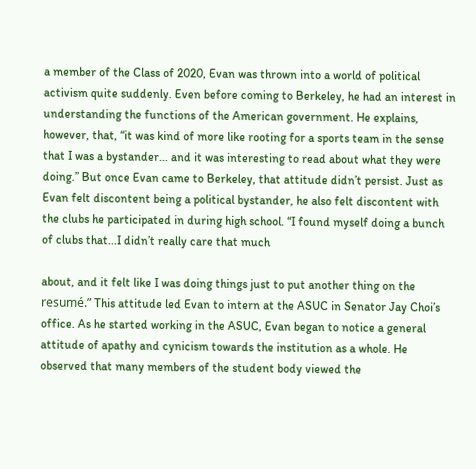a member of the Class of 2020, Evan was thrown into a world of political activism quite suddenly. Even before coming to Berkeley, he had an interest in understanding the functions of the American government. He explains, however, that, “it was kind of more like rooting for a sports team in the sense that I was a bystander... and it was interesting to read about what they were doing.” But once Evan came to Berkeley, that attitude didn’t persist. Just as Evan felt discontent being a political bystander, he also felt discontent with the clubs he participated in during high school. “I found myself doing a bunch of clubs that...I didn’t really care that much

about, and it felt like I was doing things just to put another thing on the resumé.” This attitude led Evan to intern at the ASUC in Senator Jay Choi’s office. As he started working in the ASUC, Evan began to notice a general attitude of apathy and cynicism towards the institution as a whole. He observed that many members of the student body viewed the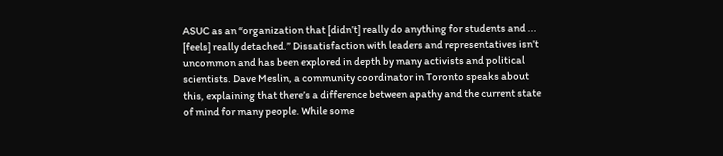ASUC as an “organization that [didn’t] really do anything for students and ... [feels] really detached.” Dissatisfaction with leaders and representatives isn’t uncommon and has been explored in depth by many activists and political scientists. Dave Meslin, a community coordinator in Toronto speaks about this, explaining that there’s a difference between apathy and the current state of mind for many people. While some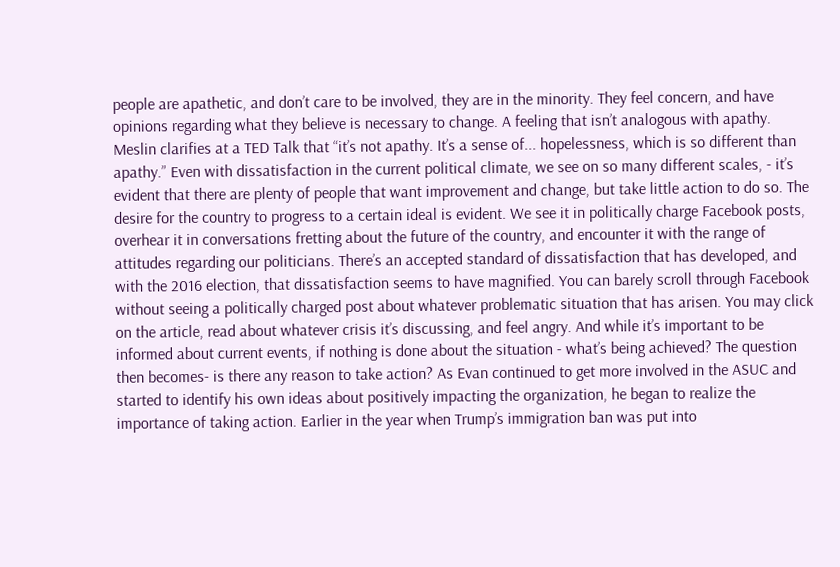people are apathetic, and don’t care to be involved, they are in the minority. They feel concern, and have opinions regarding what they believe is necessary to change. A feeling that isn’t analogous with apathy. Meslin clarifies at a TED Talk that “it’s not apathy. It’s a sense of... hopelessness, which is so different than apathy.” Even with dissatisfaction in the current political climate, we see on so many different scales, - it’s evident that there are plenty of people that want improvement and change, but take little action to do so. The desire for the country to progress to a certain ideal is evident. We see it in politically charge Facebook posts, overhear it in conversations fretting about the future of the country, and encounter it with the range of attitudes regarding our politicians. There’s an accepted standard of dissatisfaction that has developed, and with the 2016 election, that dissatisfaction seems to have magnified. You can barely scroll through Facebook without seeing a politically charged post about whatever problematic situation that has arisen. You may click on the article, read about whatever crisis it’s discussing, and feel angry. And while it’s important to be informed about current events, if nothing is done about the situation - what’s being achieved? The question then becomes- is there any reason to take action? As Evan continued to get more involved in the ASUC and started to identify his own ideas about positively impacting the organization, he began to realize the importance of taking action. Earlier in the year when Trump’s immigration ban was put into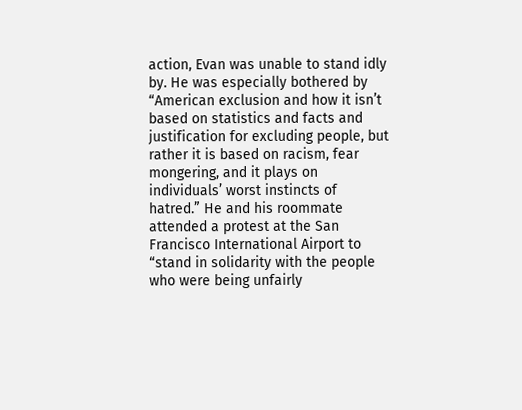action, Evan was unable to stand idly by. He was especially bothered by “American exclusion and how it isn’t based on statistics and facts and justification for excluding people, but rather it is based on racism, fear mongering, and it plays on individuals’ worst instincts of hatred.” He and his roommate attended a protest at the San Francisco International Airport to “stand in solidarity with the people who were being unfairly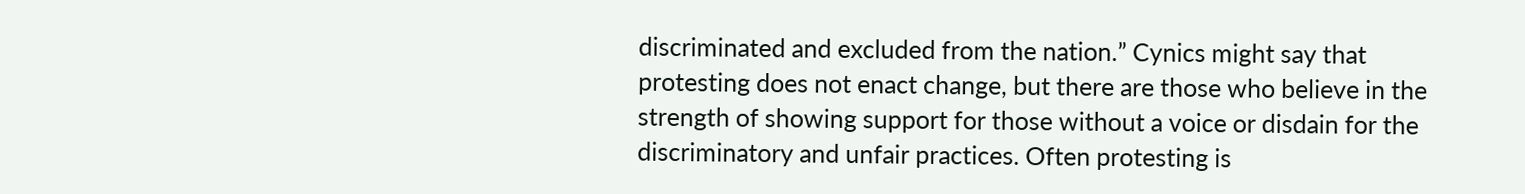discriminated and excluded from the nation.” Cynics might say that protesting does not enact change, but there are those who believe in the strength of showing support for those without a voice or disdain for the discriminatory and unfair practices. Often protesting is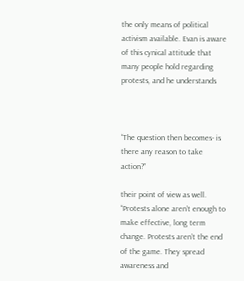the only means of political activism available. Evan is aware of this cynical attitude that many people hold regarding protests, and he understands



“The question then becomes- is there any reason to take action?”

their point of view as well. “Protests alone aren’t enough to make effective, long term change. Protests aren’t the end of the game. They spread awareness and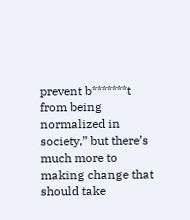prevent b*******t from being normalized in society,” but there’s much more to making change that should take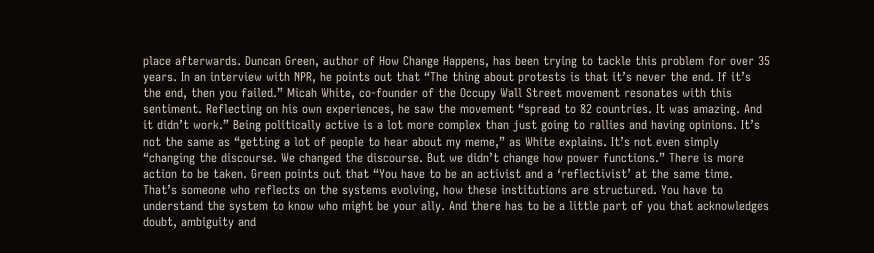place afterwards. Duncan Green, author of How Change Happens, has been trying to tackle this problem for over 35 years. In an interview with NPR, he points out that “The thing about protests is that it’s never the end. If it’s the end, then you failed.” Micah White, co-founder of the Occupy Wall Street movement resonates with this sentiment. Reflecting on his own experiences, he saw the movement “spread to 82 countries. It was amazing. And it didn’t work.” Being politically active is a lot more complex than just going to rallies and having opinions. It’s not the same as “getting a lot of people to hear about my meme,” as White explains. It’s not even simply “changing the discourse. We changed the discourse. But we didn’t change how power functions.” There is more action to be taken. Green points out that “You have to be an activist and a ‘reflectivist’ at the same time. That’s someone who reflects on the systems evolving, how these institutions are structured. You have to understand the system to know who might be your ally. And there has to be a little part of you that acknowledges doubt, ambiguity and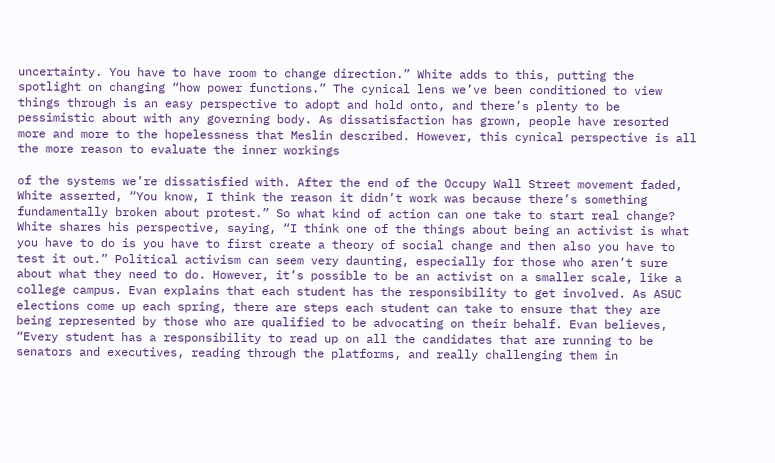uncertainty. You have to have room to change direction.” White adds to this, putting the spotlight on changing “how power functions.” The cynical lens we’ve been conditioned to view things through is an easy perspective to adopt and hold onto, and there’s plenty to be pessimistic about with any governing body. As dissatisfaction has grown, people have resorted more and more to the hopelessness that Meslin described. However, this cynical perspective is all the more reason to evaluate the inner workings

of the systems we’re dissatisfied with. After the end of the Occupy Wall Street movement faded, White asserted, “You know, I think the reason it didn’t work was because there’s something fundamentally broken about protest.” So what kind of action can one take to start real change? White shares his perspective, saying, “I think one of the things about being an activist is what you have to do is you have to first create a theory of social change and then also you have to test it out.” Political activism can seem very daunting, especially for those who aren’t sure about what they need to do. However, it’s possible to be an activist on a smaller scale, like a college campus. Evan explains that each student has the responsibility to get involved. As ASUC elections come up each spring, there are steps each student can take to ensure that they are being represented by those who are qualified to be advocating on their behalf. Evan believes, “Every student has a responsibility to read up on all the candidates that are running to be senators and executives, reading through the platforms, and really challenging them in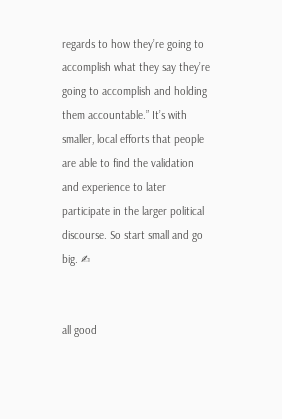regards to how they’re going to accomplish what they say they’re going to accomplish and holding them accountable.” It’s with smaller, local efforts that people are able to find the validation and experience to later participate in the larger political discourse. So start small and go big. ✍


all good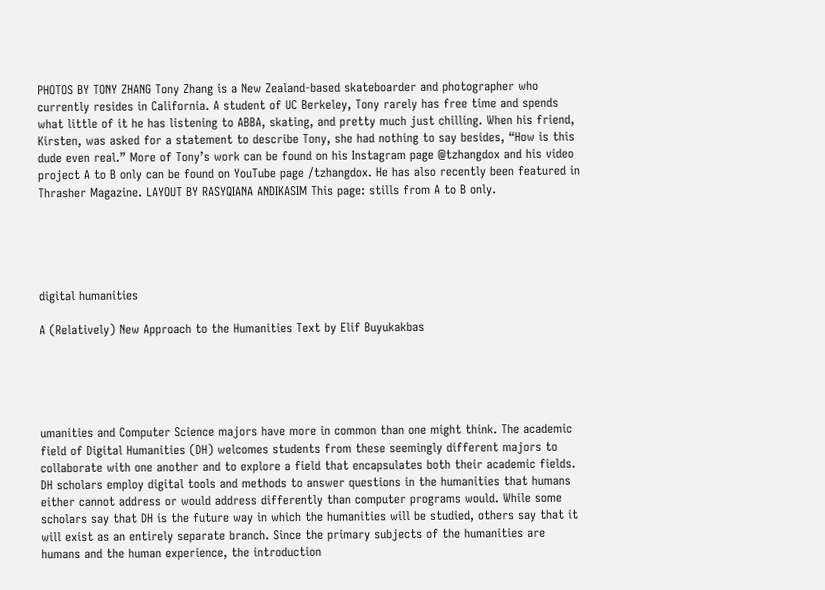PHOTOS BY TONY ZHANG Tony Zhang is a New Zealand-based skateboarder and photographer who currently resides in California. A student of UC Berkeley, Tony rarely has free time and spends what little of it he has listening to ABBA, skating, and pretty much just chilling. When his friend, Kirsten, was asked for a statement to describe Tony, she had nothing to say besides, “How is this dude even real.” More of Tony’s work can be found on his Instagram page @tzhangdox and his video project A to B only can be found on YouTube page /tzhangdox. He has also recently been featured in Thrasher Magazine. LAYOUT BY RASYQIANA ANDIKASIM This page: stills from A to B only.





digital humanities

A (Relatively) New Approach to the Humanities Text by Elif Buyukakbas





umanities and Computer Science majors have more in common than one might think. The academic field of Digital Humanities (DH) welcomes students from these seemingly different majors to collaborate with one another and to explore a field that encapsulates both their academic fields. DH scholars employ digital tools and methods to answer questions in the humanities that humans either cannot address or would address differently than computer programs would. While some scholars say that DH is the future way in which the humanities will be studied, others say that it will exist as an entirely separate branch. Since the primary subjects of the humanities are humans and the human experience, the introduction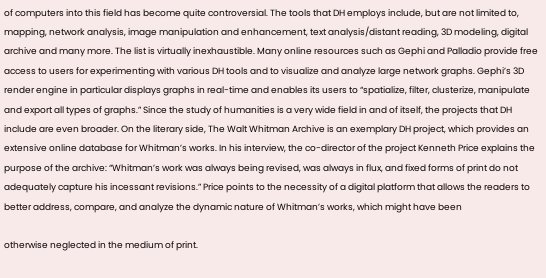of computers into this field has become quite controversial. The tools that DH employs include, but are not limited to, mapping, network analysis, image manipulation and enhancement, text analysis/distant reading, 3D modeling, digital archive and many more. The list is virtually inexhaustible. Many online resources such as Gephi and Palladio provide free access to users for experimenting with various DH tools and to visualize and analyze large network graphs. Gephi’s 3D render engine in particular displays graphs in real-time and enables its users to “spatialize, filter, clusterize, manipulate and export all types of graphs.” Since the study of humanities is a very wide field in and of itself, the projects that DH include are even broader. On the literary side, The Walt Whitman Archive is an exemplary DH project, which provides an extensive online database for Whitman’s works. In his interview, the co-director of the project Kenneth Price explains the purpose of the archive: “Whitman’s work was always being revised, was always in flux, and fixed forms of print do not adequately capture his incessant revisions.” Price points to the necessity of a digital platform that allows the readers to better address, compare, and analyze the dynamic nature of Whitman’s works, which might have been

otherwise neglected in the medium of print.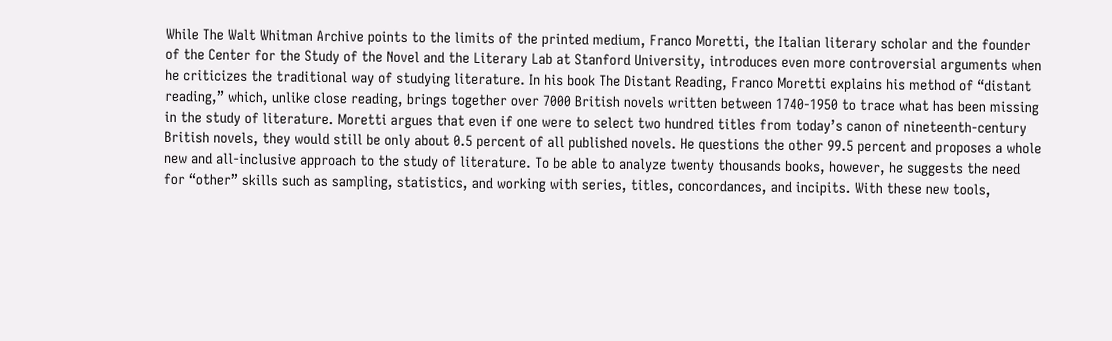While The Walt Whitman Archive points to the limits of the printed medium, Franco Moretti, the Italian literary scholar and the founder of the Center for the Study of the Novel and the Literary Lab at Stanford University, introduces even more controversial arguments when he criticizes the traditional way of studying literature. In his book The Distant Reading, Franco Moretti explains his method of “distant reading,” which, unlike close reading, brings together over 7000 British novels written between 1740-1950 to trace what has been missing in the study of literature. Moretti argues that even if one were to select two hundred titles from today’s canon of nineteenth-century British novels, they would still be only about 0.5 percent of all published novels. He questions the other 99.5 percent and proposes a whole new and all-inclusive approach to the study of literature. To be able to analyze twenty thousands books, however, he suggests the need for “other” skills such as sampling, statistics, and working with series, titles, concordances, and incipits. With these new tools,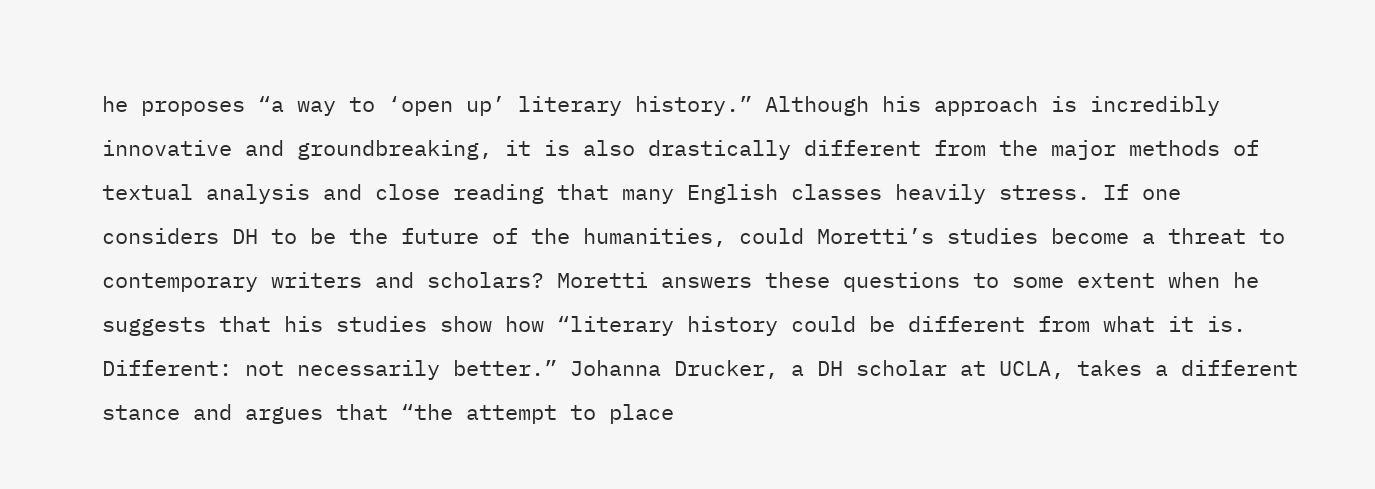he proposes “a way to ‘open up’ literary history.” Although his approach is incredibly innovative and groundbreaking, it is also drastically different from the major methods of textual analysis and close reading that many English classes heavily stress. If one considers DH to be the future of the humanities, could Moretti’s studies become a threat to contemporary writers and scholars? Moretti answers these questions to some extent when he suggests that his studies show how “literary history could be different from what it is. Different: not necessarily better.” Johanna Drucker, a DH scholar at UCLA, takes a different stance and argues that “the attempt to place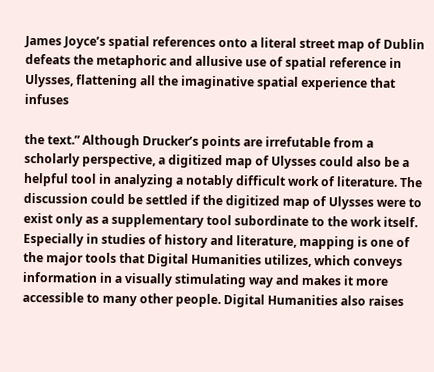James Joyce’s spatial references onto a literal street map of Dublin defeats the metaphoric and allusive use of spatial reference in Ulysses, flattening all the imaginative spatial experience that infuses

the text.” Although Drucker’s points are irrefutable from a scholarly perspective, a digitized map of Ulysses could also be a helpful tool in analyzing a notably difficult work of literature. The discussion could be settled if the digitized map of Ulysses were to exist only as a supplementary tool subordinate to the work itself. Especially in studies of history and literature, mapping is one of the major tools that Digital Humanities utilizes, which conveys information in a visually stimulating way and makes it more accessible to many other people. Digital Humanities also raises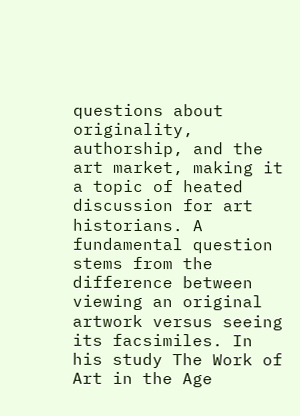questions about originality, authorship, and the art market, making it a topic of heated discussion for art historians. A fundamental question stems from the difference between viewing an original artwork versus seeing its facsimiles. In his study The Work of Art in the Age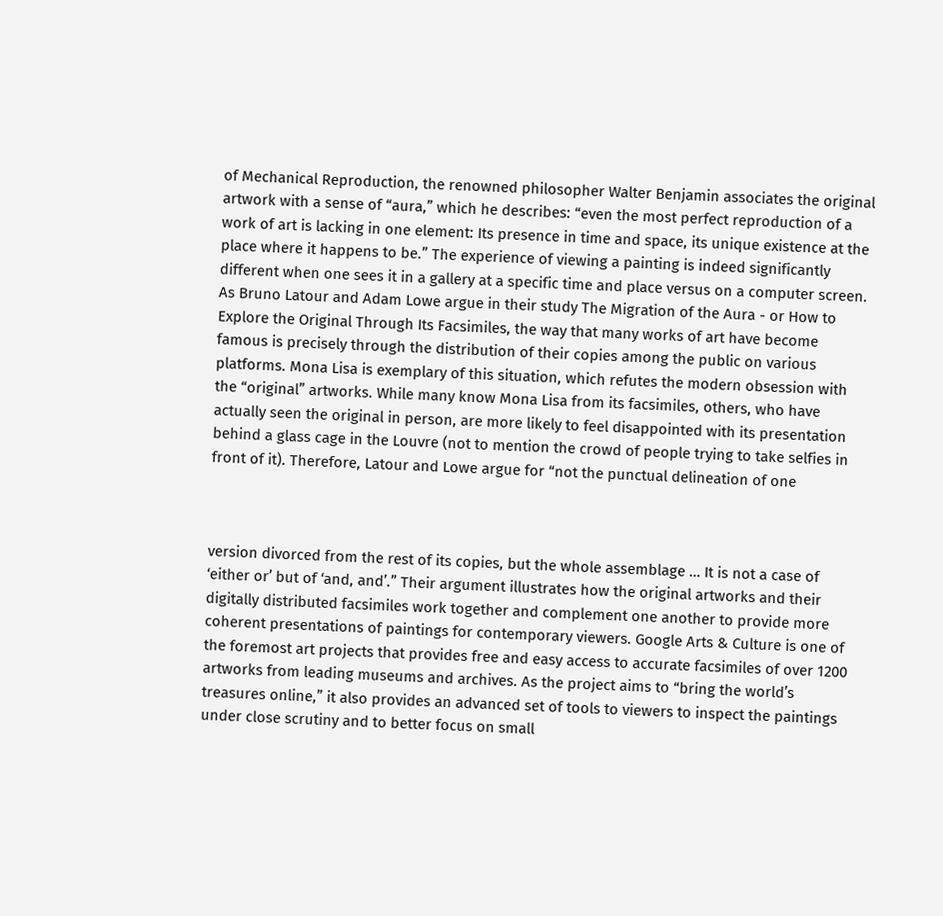of Mechanical Reproduction, the renowned philosopher Walter Benjamin associates the original artwork with a sense of “aura,” which he describes: “even the most perfect reproduction of a work of art is lacking in one element: Its presence in time and space, its unique existence at the place where it happens to be.” The experience of viewing a painting is indeed significantly different when one sees it in a gallery at a specific time and place versus on a computer screen. As Bruno Latour and Adam Lowe argue in their study The Migration of the Aura - or How to Explore the Original Through Its Facsimiles, the way that many works of art have become famous is precisely through the distribution of their copies among the public on various platforms. Mona Lisa is exemplary of this situation, which refutes the modern obsession with the “original” artworks. While many know Mona Lisa from its facsimiles, others, who have actually seen the original in person, are more likely to feel disappointed with its presentation behind a glass cage in the Louvre (not to mention the crowd of people trying to take selfies in front of it). Therefore, Latour and Lowe argue for “not the punctual delineation of one



version divorced from the rest of its copies, but the whole assemblage … It is not a case of ‘either or’ but of ‘and, and’.” Their argument illustrates how the original artworks and their digitally distributed facsimiles work together and complement one another to provide more coherent presentations of paintings for contemporary viewers. Google Arts & Culture is one of the foremost art projects that provides free and easy access to accurate facsimiles of over 1200 artworks from leading museums and archives. As the project aims to “bring the world’s treasures online,” it also provides an advanced set of tools to viewers to inspect the paintings under close scrutiny and to better focus on small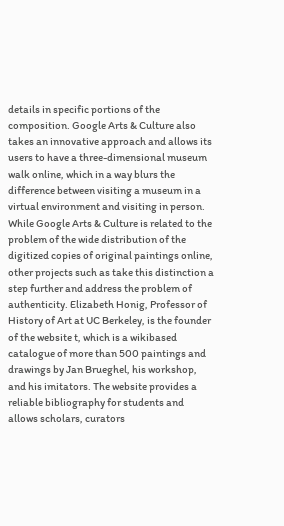details in specific portions of the composition. Google Arts & Culture also takes an innovative approach and allows its users to have a three-dimensional museum walk online, which in a way blurs the difference between visiting a museum in a virtual environment and visiting in person. While Google Arts & Culture is related to the problem of the wide distribution of the digitized copies of original paintings online, other projects such as take this distinction a step further and address the problem of authenticity. Elizabeth Honig, Professor of History of Art at UC Berkeley, is the founder of the website t, which is a wikibased catalogue of more than 500 paintings and drawings by Jan Brueghel, his workshop, and his imitators. The website provides a reliable bibliography for students and allows scholars, curators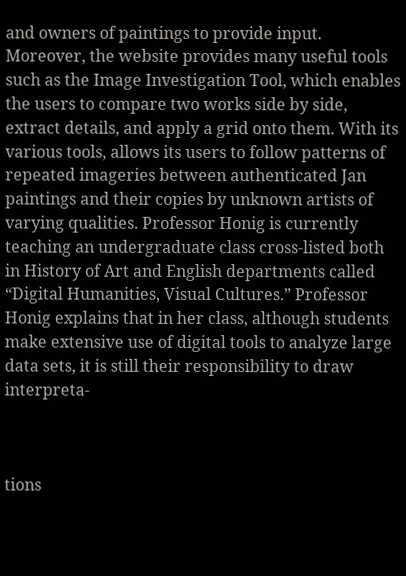and owners of paintings to provide input. Moreover, the website provides many useful tools such as the Image Investigation Tool, which enables the users to compare two works side by side, extract details, and apply a grid onto them. With its various tools, allows its users to follow patterns of repeated imageries between authenticated Jan paintings and their copies by unknown artists of varying qualities. Professor Honig is currently teaching an undergraduate class cross-listed both in History of Art and English departments called “Digital Humanities, Visual Cultures.” Professor Honig explains that in her class, although students make extensive use of digital tools to analyze large data sets, it is still their responsibility to draw interpreta-



tions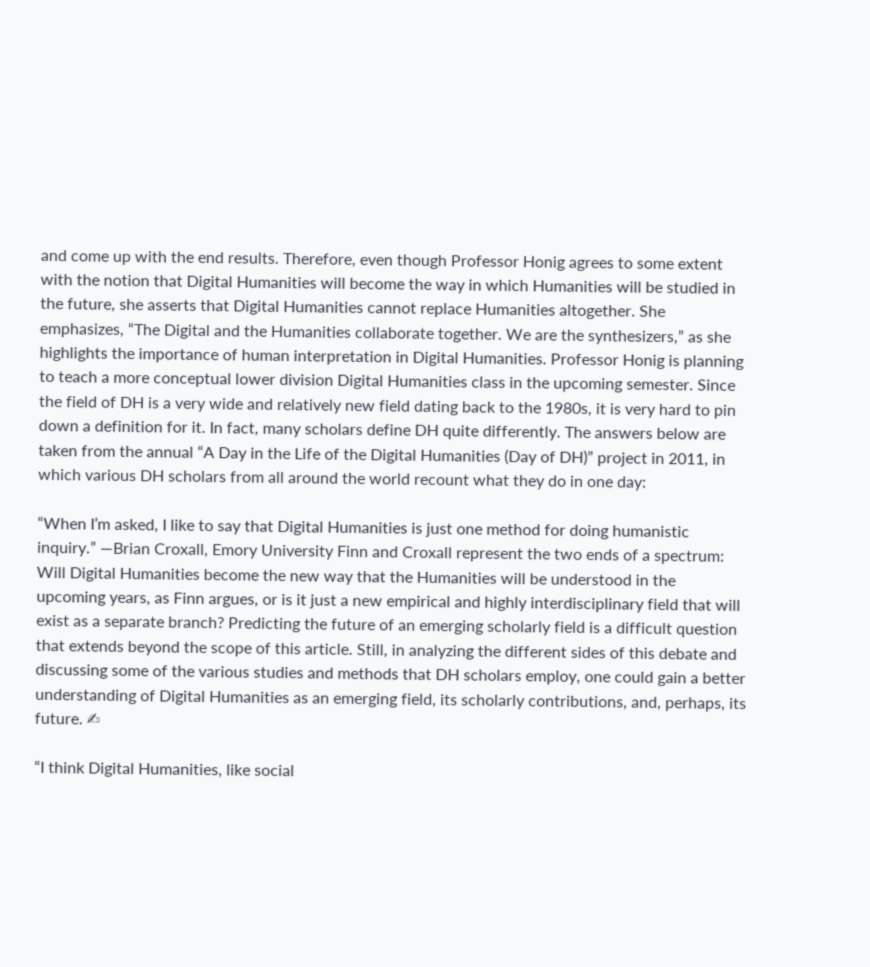and come up with the end results. Therefore, even though Professor Honig agrees to some extent with the notion that Digital Humanities will become the way in which Humanities will be studied in the future, she asserts that Digital Humanities cannot replace Humanities altogether. She emphasizes, “The Digital and the Humanities collaborate together. We are the synthesizers,” as she highlights the importance of human interpretation in Digital Humanities. Professor Honig is planning to teach a more conceptual lower division Digital Humanities class in the upcoming semester. Since the field of DH is a very wide and relatively new field dating back to the 1980s, it is very hard to pin down a definition for it. In fact, many scholars define DH quite differently. The answers below are taken from the annual “A Day in the Life of the Digital Humanities (Day of DH)” project in 2011, in which various DH scholars from all around the world recount what they do in one day:

“When I’m asked, I like to say that Digital Humanities is just one method for doing humanistic inquiry.” —Brian Croxall, Emory University Finn and Croxall represent the two ends of a spectrum: Will Digital Humanities become the new way that the Humanities will be understood in the upcoming years, as Finn argues, or is it just a new empirical and highly interdisciplinary field that will exist as a separate branch? Predicting the future of an emerging scholarly field is a difficult question that extends beyond the scope of this article. Still, in analyzing the different sides of this debate and discussing some of the various studies and methods that DH scholars employ, one could gain a better understanding of Digital Humanities as an emerging field, its scholarly contributions, and, perhaps, its future. ✍

“I think Digital Humanities, like social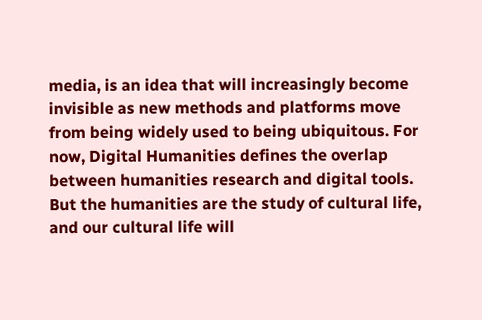media, is an idea that will increasingly become invisible as new methods and platforms move from being widely used to being ubiquitous. For now, Digital Humanities defines the overlap between humanities research and digital tools. But the humanities are the study of cultural life, and our cultural life will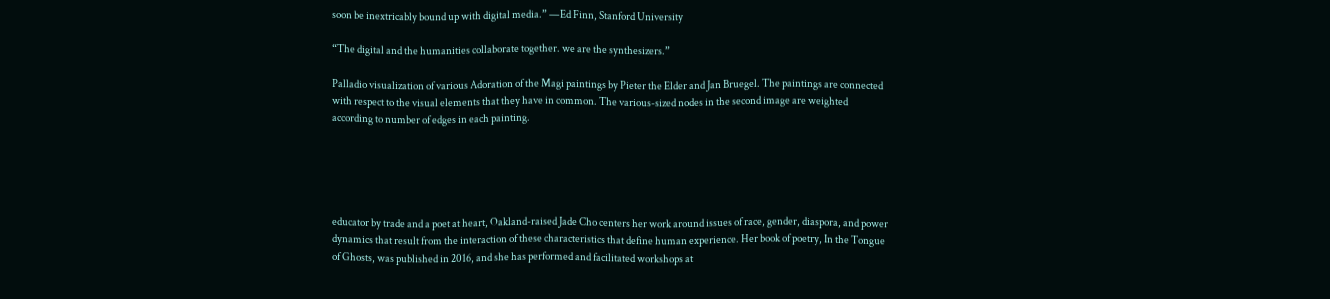soon be inextricably bound up with digital media.” —Ed Finn, Stanford University

“The digital and the humanities collaborate together. we are the synthesizers.”

Palladio visualization of various Adoration of the Magi paintings by Pieter the Elder and Jan Bruegel. The paintings are connected with respect to the visual elements that they have in common. The various-sized nodes in the second image are weighted according to number of edges in each painting.





educator by trade and a poet at heart, Oakland-raised Jade Cho centers her work around issues of race, gender, diaspora, and power dynamics that result from the interaction of these characteristics that define human experience. Her book of poetry, In the Tongue of Ghosts, was published in 2016, and she has performed and facilitated workshops at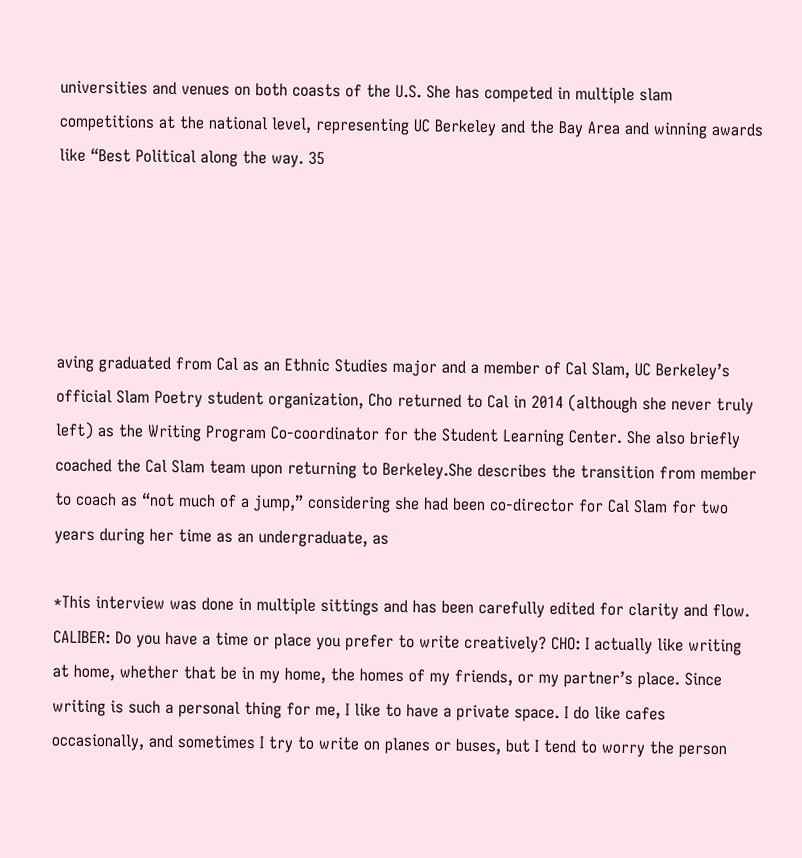universities and venues on both coasts of the U.S. She has competed in multiple slam competitions at the national level, representing UC Berkeley and the Bay Area and winning awards like “Best Political along the way. 35





aving graduated from Cal as an Ethnic Studies major and a member of Cal Slam, UC Berkeley’s official Slam Poetry student organization, Cho returned to Cal in 2014 (although she never truly left) as the Writing Program Co-coordinator for the Student Learning Center. She also briefly coached the Cal Slam team upon returning to Berkeley.She describes the transition from member to coach as “not much of a jump,” considering she had been co-director for Cal Slam for two years during her time as an undergraduate, as

*This interview was done in multiple sittings and has been carefully edited for clarity and flow. CALIBER: Do you have a time or place you prefer to write creatively? CHO: I actually like writing at home, whether that be in my home, the homes of my friends, or my partner’s place. Since writing is such a personal thing for me, I like to have a private space. I do like cafes occasionally, and sometimes I try to write on planes or buses, but I tend to worry the person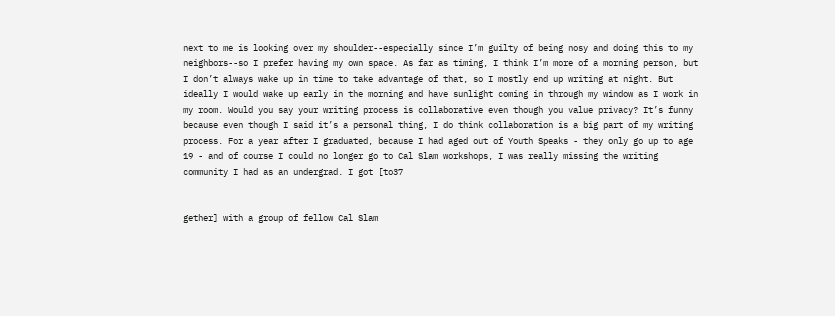next to me is looking over my shoulder--especially since I’m guilty of being nosy and doing this to my neighbors--so I prefer having my own space. As far as timing, I think I’m more of a morning person, but I don’t always wake up in time to take advantage of that, so I mostly end up writing at night. But ideally I would wake up early in the morning and have sunlight coming in through my window as I work in my room. Would you say your writing process is collaborative even though you value privacy? It’s funny because even though I said it’s a personal thing, I do think collaboration is a big part of my writing process. For a year after I graduated, because I had aged out of Youth Speaks - they only go up to age 19 - and of course I could no longer go to Cal Slam workshops, I was really missing the writing community I had as an undergrad. I got [to37


gether] with a group of fellow Cal Slam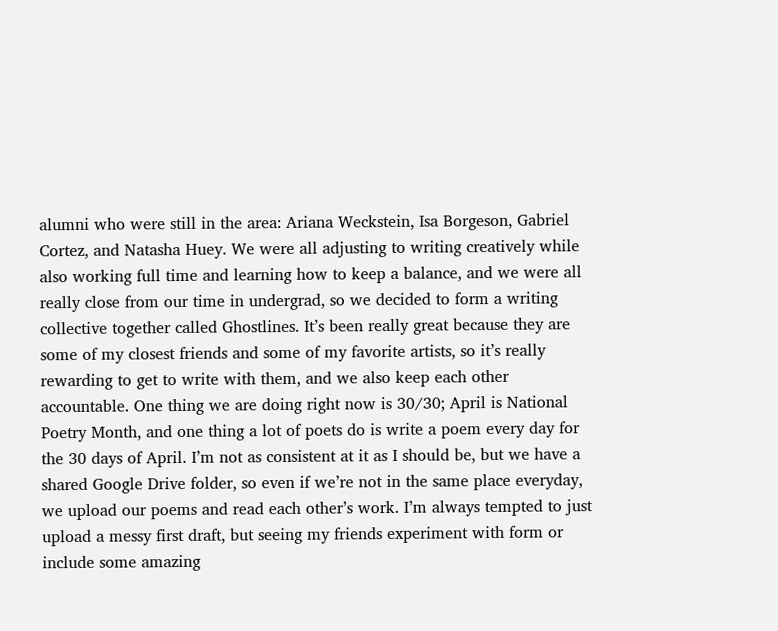alumni who were still in the area: Ariana Weckstein, Isa Borgeson, Gabriel Cortez, and Natasha Huey. We were all adjusting to writing creatively while also working full time and learning how to keep a balance, and we were all really close from our time in undergrad, so we decided to form a writing collective together called Ghostlines. It’s been really great because they are some of my closest friends and some of my favorite artists, so it’s really rewarding to get to write with them, and we also keep each other accountable. One thing we are doing right now is 30/30; April is National Poetry Month, and one thing a lot of poets do is write a poem every day for the 30 days of April. I’m not as consistent at it as I should be, but we have a shared Google Drive folder, so even if we’re not in the same place everyday, we upload our poems and read each other’s work. I’m always tempted to just upload a messy first draft, but seeing my friends experiment with form or include some amazing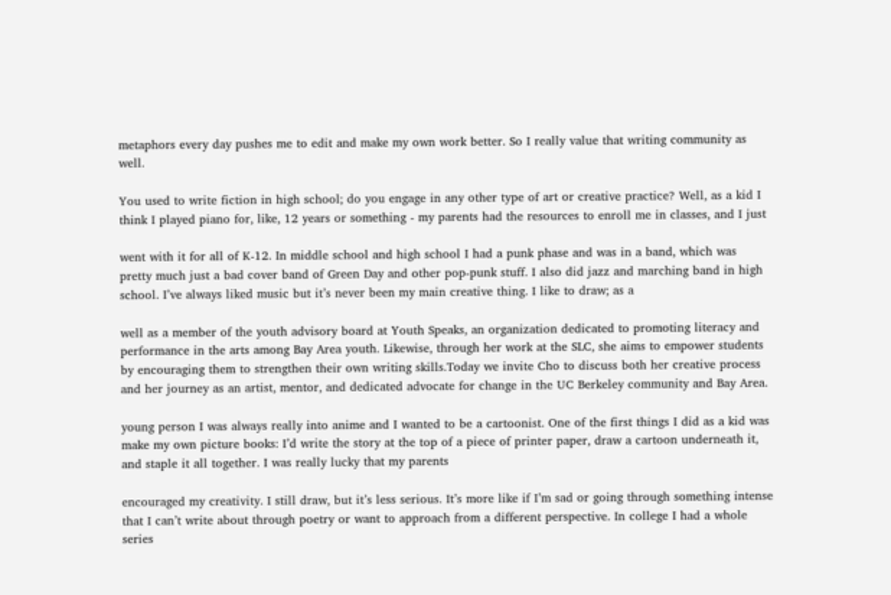metaphors every day pushes me to edit and make my own work better. So I really value that writing community as well.

You used to write fiction in high school; do you engage in any other type of art or creative practice? Well, as a kid I think I played piano for, like, 12 years or something - my parents had the resources to enroll me in classes, and I just

went with it for all of K-12. In middle school and high school I had a punk phase and was in a band, which was pretty much just a bad cover band of Green Day and other pop-punk stuff. I also did jazz and marching band in high school. I’ve always liked music but it’s never been my main creative thing. I like to draw; as a

well as a member of the youth advisory board at Youth Speaks, an organization dedicated to promoting literacy and performance in the arts among Bay Area youth. Likewise, through her work at the SLC, she aims to empower students by encouraging them to strengthen their own writing skills.Today we invite Cho to discuss both her creative process and her journey as an artist, mentor, and dedicated advocate for change in the UC Berkeley community and Bay Area.

young person I was always really into anime and I wanted to be a cartoonist. One of the first things I did as a kid was make my own picture books: I’d write the story at the top of a piece of printer paper, draw a cartoon underneath it, and staple it all together. I was really lucky that my parents

encouraged my creativity. I still draw, but it’s less serious. It’s more like if I’m sad or going through something intense that I can’t write about through poetry or want to approach from a different perspective. In college I had a whole series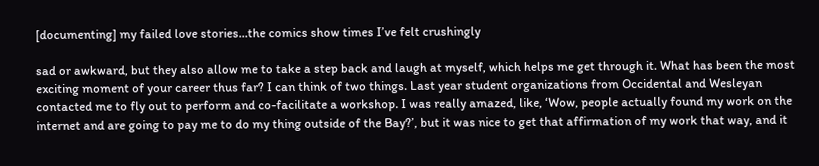[documenting] my failed love stories…the comics show times I’ve felt crushingly

sad or awkward, but they also allow me to take a step back and laugh at myself, which helps me get through it. What has been the most exciting moment of your career thus far? I can think of two things. Last year student organizations from Occidental and Wesleyan contacted me to fly out to perform and co-facilitate a workshop. I was really amazed, like, ‘Wow, people actually found my work on the internet and are going to pay me to do my thing outside of the Bay?’, but it was nice to get that affirmation of my work that way, and it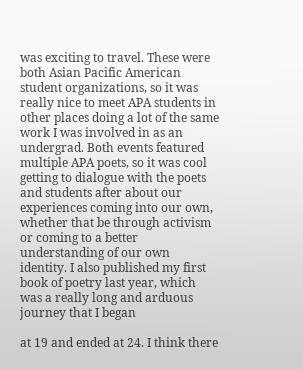was exciting to travel. These were both Asian Pacific American student organizations, so it was really nice to meet APA students in other places doing a lot of the same work I was involved in as an undergrad. Both events featured multiple APA poets, so it was cool getting to dialogue with the poets and students after about our experiences coming into our own, whether that be through activism or coming to a better understanding of our own identity. I also published my first book of poetry last year, which was a really long and arduous journey that I began

at 19 and ended at 24. I think there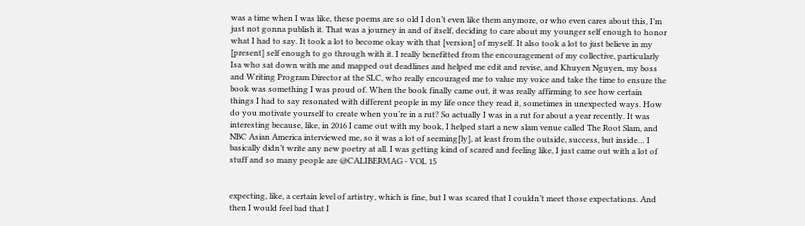was a time when I was like, these poems are so old I don’t even like them anymore, or who even cares about this, I’m just not gonna publish it. That was a journey in and of itself, deciding to care about my younger self enough to honor what I had to say. It took a lot to become okay with that [version] of myself. It also took a lot to just believe in my [present] self enough to go through with it. I really benefitted from the encouragement of my collective, particularly Isa who sat down with me and mapped out deadlines and helped me edit and revise, and Khuyen Nguyen, my boss and Writing Program Director at the SLC, who really encouraged me to value my voice and take the time to ensure the book was something I was proud of. When the book finally came out, it was really affirming to see how certain things I had to say resonated with different people in my life once they read it, sometimes in unexpected ways. How do you motivate yourself to create when you’re in a rut? So actually I was in a rut for about a year recently. It was interesting because, like, in 2016 I came out with my book, I helped start a new slam venue called The Root Slam, and NBC Asian America interviewed me, so it was a lot of seeming[ly], at least from the outside, success, but inside… I basically didn’t write any new poetry at all. I was getting kind of scared and feeling like, I just came out with a lot of stuff and so many people are @CALIBERMAG - VOL 15


expecting, like, a certain level of artistry, which is fine, but I was scared that I couldn’t meet those expectations. And then I would feel bad that I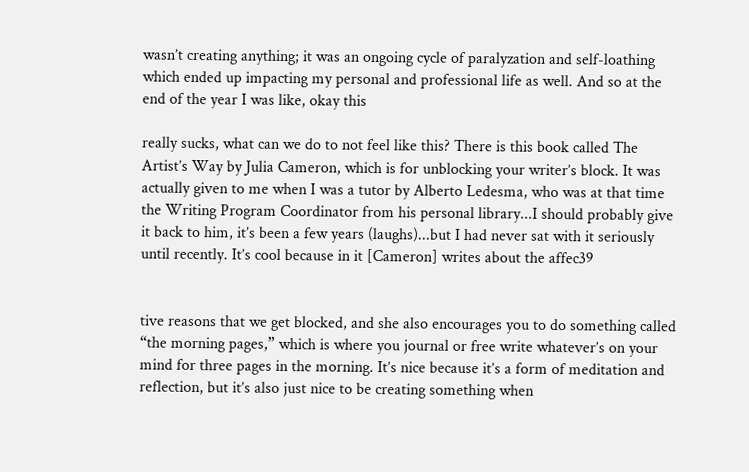wasn’t creating anything; it was an ongoing cycle of paralyzation and self-loathing which ended up impacting my personal and professional life as well. And so at the end of the year I was like, okay this

really sucks, what can we do to not feel like this? There is this book called The Artist’s Way by Julia Cameron, which is for unblocking your writer’s block. It was actually given to me when I was a tutor by Alberto Ledesma, who was at that time the Writing Program Coordinator from his personal library...I should probably give it back to him, it’s been a few years (laughs)...but I had never sat with it seriously until recently. It’s cool because in it [Cameron] writes about the affec39


tive reasons that we get blocked, and she also encourages you to do something called “the morning pages,” which is where you journal or free write whatever’s on your mind for three pages in the morning. It’s nice because it’s a form of meditation and reflection, but it’s also just nice to be creating something when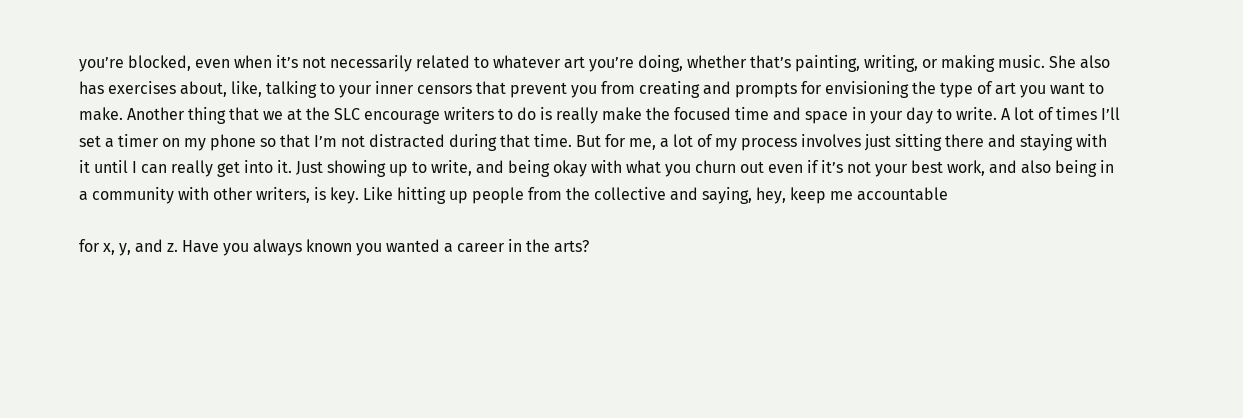you’re blocked, even when it’s not necessarily related to whatever art you’re doing, whether that’s painting, writing, or making music. She also has exercises about, like, talking to your inner censors that prevent you from creating and prompts for envisioning the type of art you want to make. Another thing that we at the SLC encourage writers to do is really make the focused time and space in your day to write. A lot of times I’ll set a timer on my phone so that I’m not distracted during that time. But for me, a lot of my process involves just sitting there and staying with it until I can really get into it. Just showing up to write, and being okay with what you churn out even if it’s not your best work, and also being in a community with other writers, is key. Like hitting up people from the collective and saying, hey, keep me accountable

for x, y, and z. Have you always known you wanted a career in the arts?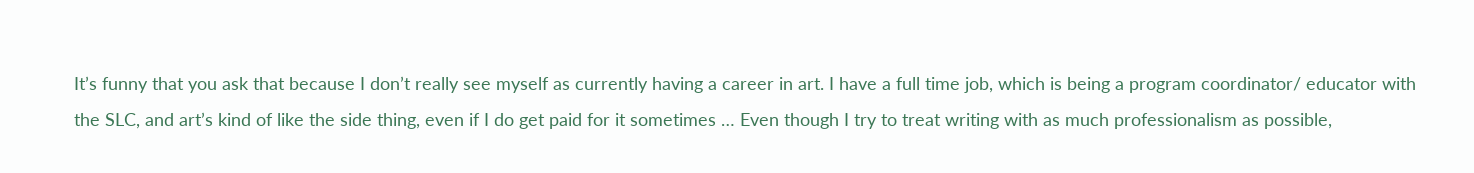It’s funny that you ask that because I don’t really see myself as currently having a career in art. I have a full time job, which is being a program coordinator/ educator with the SLC, and art’s kind of like the side thing, even if I do get paid for it sometimes … Even though I try to treat writing with as much professionalism as possible,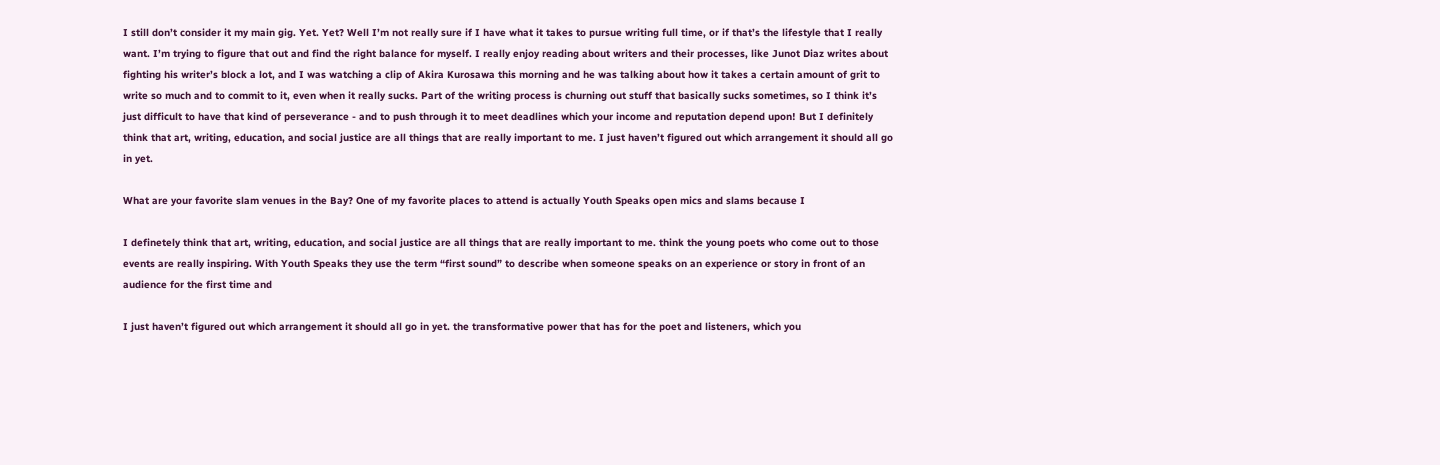I still don’t consider it my main gig. Yet. Yet? Well I’m not really sure if I have what it takes to pursue writing full time, or if that’s the lifestyle that I really want. I’m trying to figure that out and find the right balance for myself. I really enjoy reading about writers and their processes, like Junot Diaz writes about fighting his writer’s block a lot, and I was watching a clip of Akira Kurosawa this morning and he was talking about how it takes a certain amount of grit to write so much and to commit to it, even when it really sucks. Part of the writing process is churning out stuff that basically sucks sometimes, so I think it’s just difficult to have that kind of perseverance - and to push through it to meet deadlines which your income and reputation depend upon! But I definitely think that art, writing, education, and social justice are all things that are really important to me. I just haven’t figured out which arrangement it should all go in yet.

What are your favorite slam venues in the Bay? One of my favorite places to attend is actually Youth Speaks open mics and slams because I

I definetely think that art, writing, education, and social justice are all things that are really important to me. think the young poets who come out to those events are really inspiring. With Youth Speaks they use the term “first sound” to describe when someone speaks on an experience or story in front of an audience for the first time and

I just haven’t figured out which arrangement it should all go in yet. the transformative power that has for the poet and listeners, which you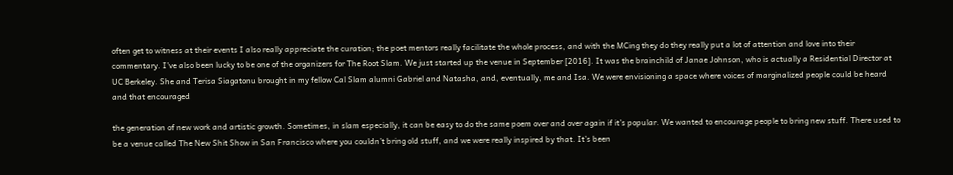often get to witness at their events I also really appreciate the curation; the poet mentors really facilitate the whole process, and with the MCing they do they really put a lot of attention and love into their commentary. I’ve also been lucky to be one of the organizers for The Root Slam. We just started up the venue in September [2016]. It was the brainchild of Janae Johnson, who is actually a Residential Director at UC Berkeley. She and Terisa Siagatonu brought in my fellow Cal Slam alumni Gabriel and Natasha, and, eventually, me and Isa. We were envisioning a space where voices of marginalized people could be heard and that encouraged

the generation of new work and artistic growth. Sometimes, in slam especially, it can be easy to do the same poem over and over again if it’s popular. We wanted to encourage people to bring new stuff. There used to be a venue called The New Shit Show in San Francisco where you couldn’t bring old stuff, and we were really inspired by that. It’s been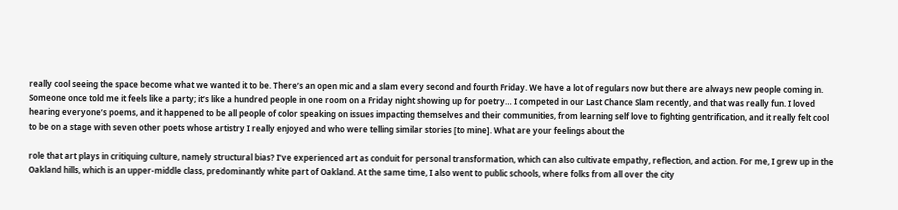really cool seeing the space become what we wanted it to be. There’s an open mic and a slam every second and fourth Friday. We have a lot of regulars now but there are always new people coming in. Someone once told me it feels like a party; it’s like a hundred people in one room on a Friday night showing up for poetry… I competed in our Last Chance Slam recently, and that was really fun. I loved hearing everyone’s poems, and it happened to be all people of color speaking on issues impacting themselves and their communities, from learning self love to fighting gentrification, and it really felt cool to be on a stage with seven other poets whose artistry I really enjoyed and who were telling similar stories [to mine]. What are your feelings about the

role that art plays in critiquing culture, namely structural bias? I’ve experienced art as conduit for personal transformation, which can also cultivate empathy, reflection, and action. For me, I grew up in the Oakland hills, which is an upper-middle class, predominantly white part of Oakland. At the same time, I also went to public schools, where folks from all over the city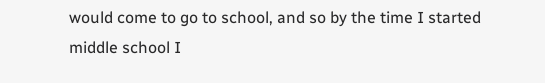would come to go to school, and so by the time I started middle school I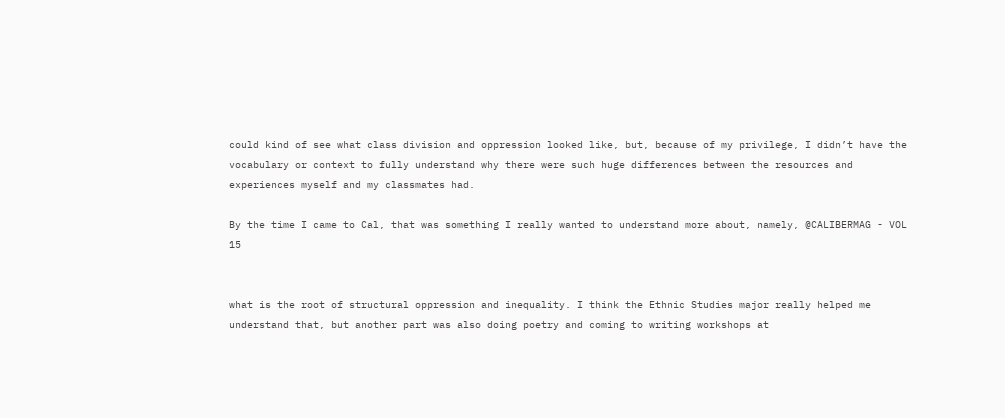could kind of see what class division and oppression looked like, but, because of my privilege, I didn’t have the vocabulary or context to fully understand why there were such huge differences between the resources and experiences myself and my classmates had.

By the time I came to Cal, that was something I really wanted to understand more about, namely, @CALIBERMAG - VOL 15


what is the root of structural oppression and inequality. I think the Ethnic Studies major really helped me understand that, but another part was also doing poetry and coming to writing workshops at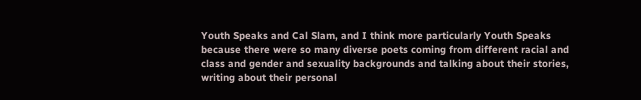Youth Speaks and Cal Slam, and I think more particularly Youth Speaks because there were so many diverse poets coming from different racial and class and gender and sexuality backgrounds and talking about their stories, writing about their personal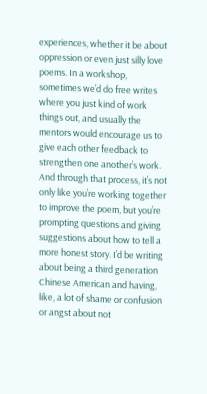experiences, whether it be about oppression or even just silly love poems. In a workshop, sometimes we’d do free writes where you just kind of work things out, and usually the mentors would encourage us to give each other feedback to strengthen one another’s work. And through that process, it’s not only like you’re working together to improve the poem, but you’re prompting questions and giving suggestions about how to tell a more honest story. I’d be writing about being a third generation Chinese American and having, like, a lot of shame or confusion or angst about not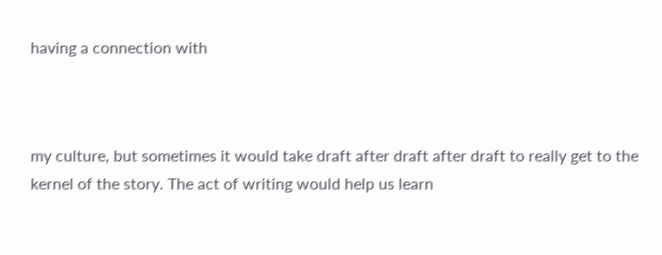having a connection with



my culture, but sometimes it would take draft after draft after draft to really get to the kernel of the story. The act of writing would help us learn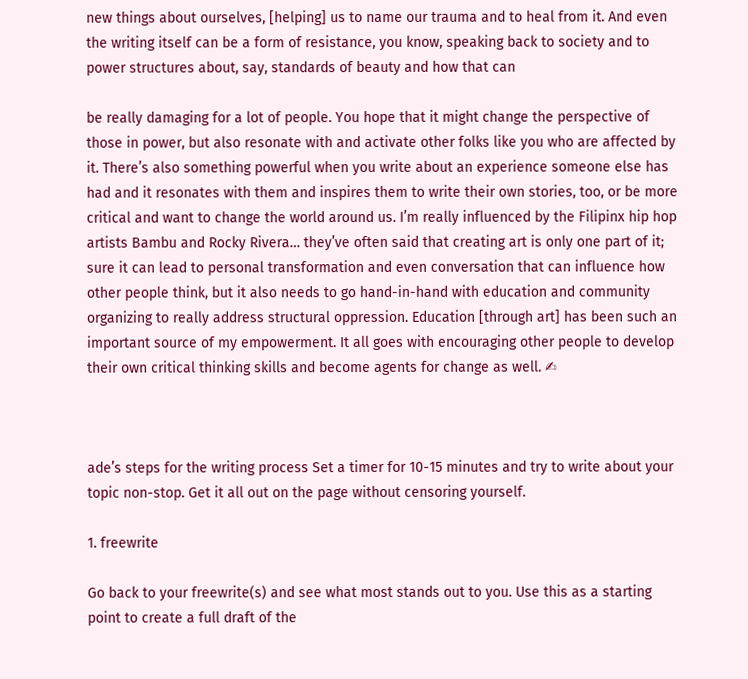new things about ourselves, [helping] us to name our trauma and to heal from it. And even the writing itself can be a form of resistance, you know, speaking back to society and to power structures about, say, standards of beauty and how that can

be really damaging for a lot of people. You hope that it might change the perspective of those in power, but also resonate with and activate other folks like you who are affected by it. There’s also something powerful when you write about an experience someone else has had and it resonates with them and inspires them to write their own stories, too, or be more critical and want to change the world around us. I’m really influenced by the Filipinx hip hop artists Bambu and Rocky Rivera… they’ve often said that creating art is only one part of it; sure it can lead to personal transformation and even conversation that can influence how other people think, but it also needs to go hand-in-hand with education and community organizing to really address structural oppression. Education [through art] has been such an important source of my empowerment. It all goes with encouraging other people to develop their own critical thinking skills and become agents for change as well. ✍



ade’s steps for the writing process Set a timer for 10-15 minutes and try to write about your topic non-stop. Get it all out on the page without censoring yourself.

1. freewrite

Go back to your freewrite(s) and see what most stands out to you. Use this as a starting point to create a full draft of the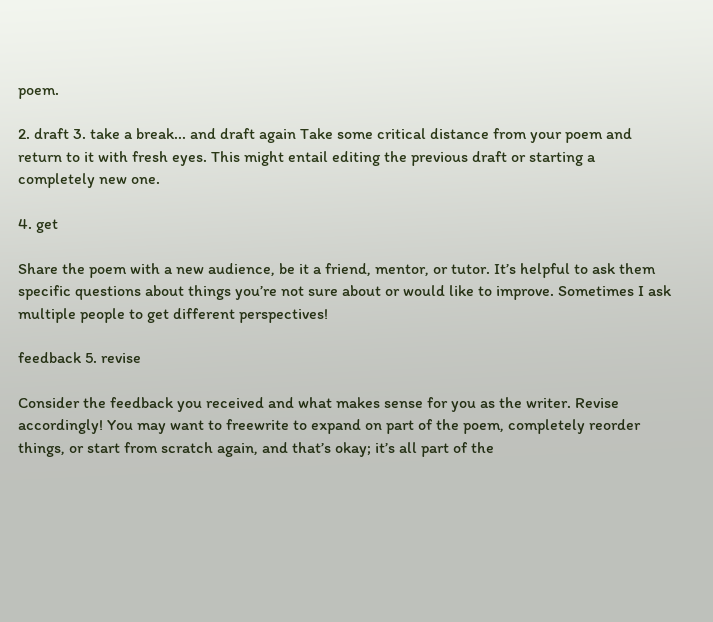poem.

2. draft 3. take a break... and draft again Take some critical distance from your poem and return to it with fresh eyes. This might entail editing the previous draft or starting a completely new one.

4. get

Share the poem with a new audience, be it a friend, mentor, or tutor. It’s helpful to ask them specific questions about things you’re not sure about or would like to improve. Sometimes I ask multiple people to get different perspectives!

feedback 5. revise

Consider the feedback you received and what makes sense for you as the writer. Revise accordingly! You may want to freewrite to expand on part of the poem, completely reorder things, or start from scratch again, and that’s okay; it’s all part of the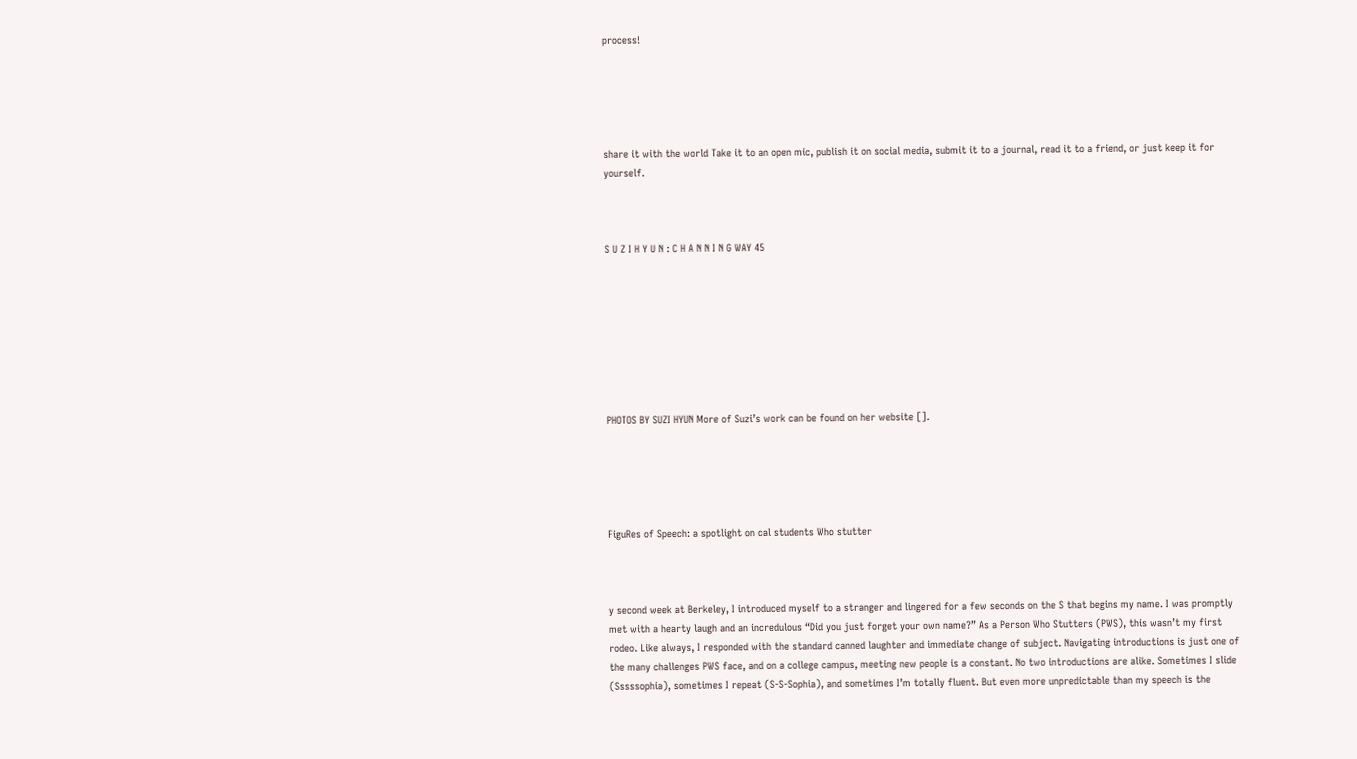process!





share it with the world Take it to an open mic, publish it on social media, submit it to a journal, read it to a friend, or just keep it for yourself.



S U Z I H Y U N : C H A N N I N G WAY 45








PHOTOS BY SUZI HYUN More of Suzi’s work can be found on her website [].





FiguRes of Speech: a spotlight on cal students Who stutter



y second week at Berkeley, I introduced myself to a stranger and lingered for a few seconds on the S that begins my name. I was promptly met with a hearty laugh and an incredulous “Did you just forget your own name?” As a Person Who Stutters (PWS), this wasn’t my first rodeo. Like always, I responded with the standard canned laughter and immediate change of subject. Navigating introductions is just one of the many challenges PWS face, and on a college campus, meeting new people is a constant. No two introductions are alike. Sometimes I slide (Sssssophia), sometimes I repeat (S-S-Sophia), and sometimes I’m totally fluent. But even more unpredictable than my speech is the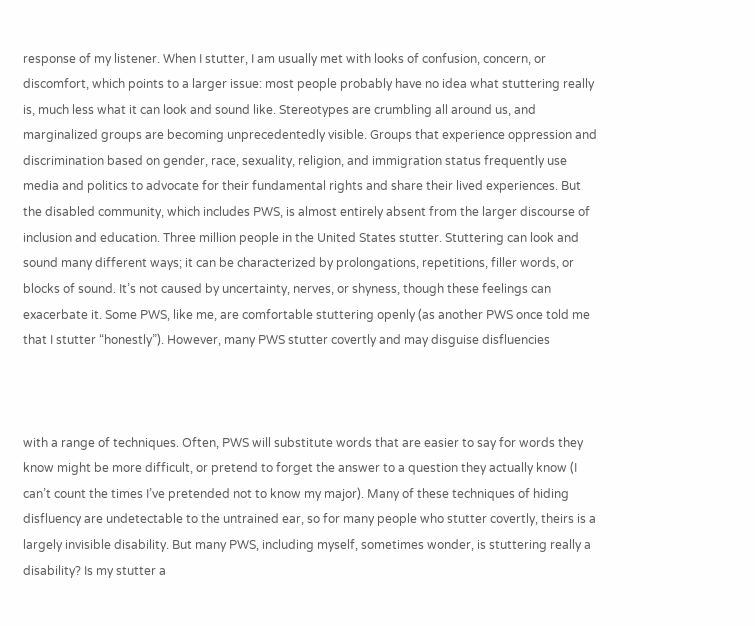response of my listener. When I stutter, I am usually met with looks of confusion, concern, or discomfort, which points to a larger issue: most people probably have no idea what stuttering really is, much less what it can look and sound like. Stereotypes are crumbling all around us, and marginalized groups are becoming unprecedentedly visible. Groups that experience oppression and discrimination based on gender, race, sexuality, religion, and immigration status frequently use media and politics to advocate for their fundamental rights and share their lived experiences. But the disabled community, which includes PWS, is almost entirely absent from the larger discourse of inclusion and education. Three million people in the United States stutter. Stuttering can look and sound many different ways; it can be characterized by prolongations, repetitions, filler words, or blocks of sound. It’s not caused by uncertainty, nerves, or shyness, though these feelings can exacerbate it. Some PWS, like me, are comfortable stuttering openly (as another PWS once told me that I stutter “honestly”). However, many PWS stutter covertly and may disguise disfluencies



with a range of techniques. Often, PWS will substitute words that are easier to say for words they know might be more difficult, or pretend to forget the answer to a question they actually know (I can’t count the times I’ve pretended not to know my major). Many of these techniques of hiding disfluency are undetectable to the untrained ear, so for many people who stutter covertly, theirs is a largely invisible disability. But many PWS, including myself, sometimes wonder, is stuttering really a disability? Is my stutter a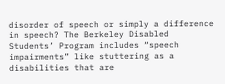disorder of speech or simply a difference in speech? The Berkeley Disabled Students’ Program includes “speech impairments” like stuttering as a disabilities that are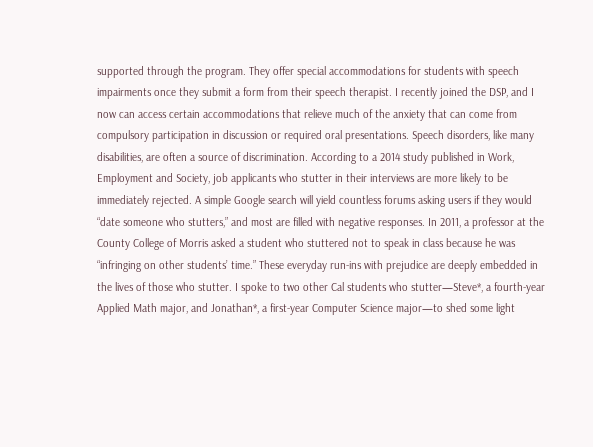supported through the program. They offer special accommodations for students with speech impairments once they submit a form from their speech therapist. I recently joined the DSP, and I now can access certain accommodations that relieve much of the anxiety that can come from compulsory participation in discussion or required oral presentations. Speech disorders, like many disabilities, are often a source of discrimination. According to a 2014 study published in Work, Employment and Society, job applicants who stutter in their interviews are more likely to be immediately rejected. A simple Google search will yield countless forums asking users if they would “date someone who stutters,” and most are filled with negative responses. In 2011, a professor at the County College of Morris asked a student who stuttered not to speak in class because he was “infringing on other students’ time.” These everyday run-ins with prejudice are deeply embedded in the lives of those who stutter. I spoke to two other Cal students who stutter—Steve*, a fourth-year Applied Math major, and Jonathan*, a first-year Computer Science major—to shed some light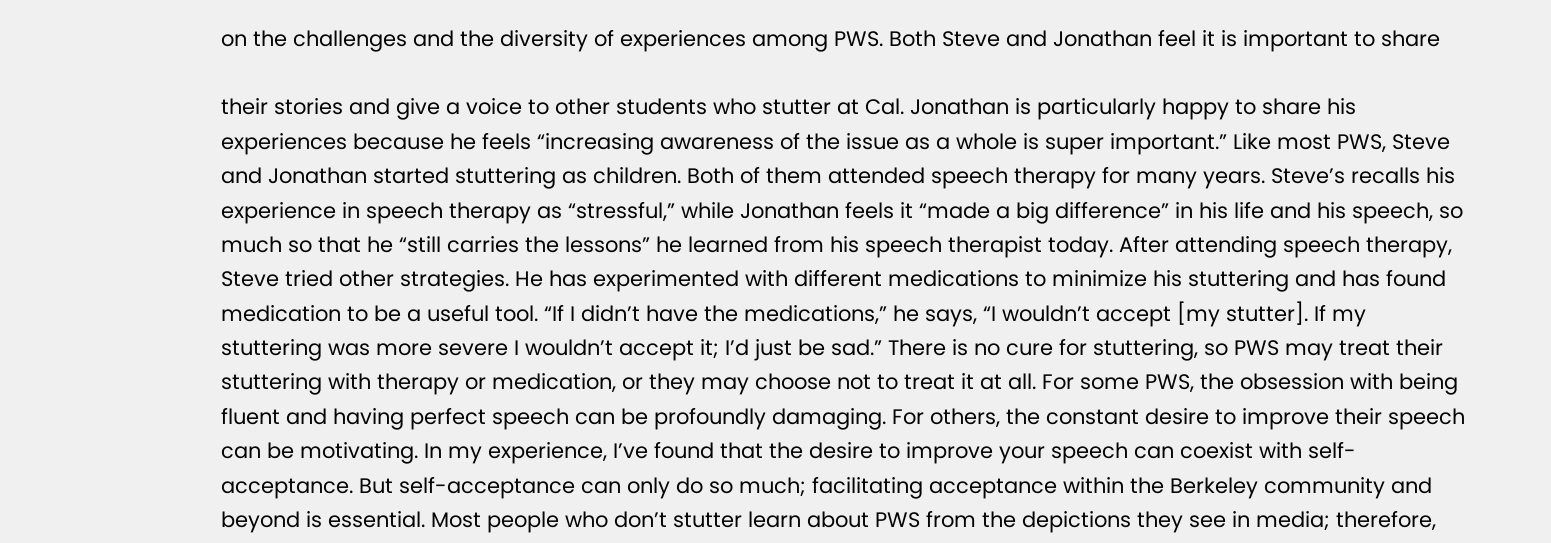on the challenges and the diversity of experiences among PWS. Both Steve and Jonathan feel it is important to share

their stories and give a voice to other students who stutter at Cal. Jonathan is particularly happy to share his experiences because he feels “increasing awareness of the issue as a whole is super important.” Like most PWS, Steve and Jonathan started stuttering as children. Both of them attended speech therapy for many years. Steve’s recalls his experience in speech therapy as “stressful,” while Jonathan feels it “made a big difference” in his life and his speech, so much so that he “still carries the lessons” he learned from his speech therapist today. After attending speech therapy, Steve tried other strategies. He has experimented with different medications to minimize his stuttering and has found medication to be a useful tool. “If I didn’t have the medications,” he says, “I wouldn’t accept [my stutter]. If my stuttering was more severe I wouldn’t accept it; I’d just be sad.” There is no cure for stuttering, so PWS may treat their stuttering with therapy or medication, or they may choose not to treat it at all. For some PWS, the obsession with being fluent and having perfect speech can be profoundly damaging. For others, the constant desire to improve their speech can be motivating. In my experience, I’ve found that the desire to improve your speech can coexist with self-acceptance. But self-acceptance can only do so much; facilitating acceptance within the Berkeley community and beyond is essential. Most people who don’t stutter learn about PWS from the depictions they see in media; therefore,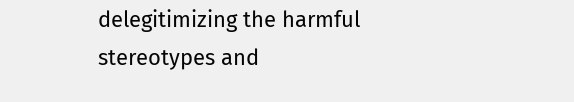delegitimizing the harmful stereotypes and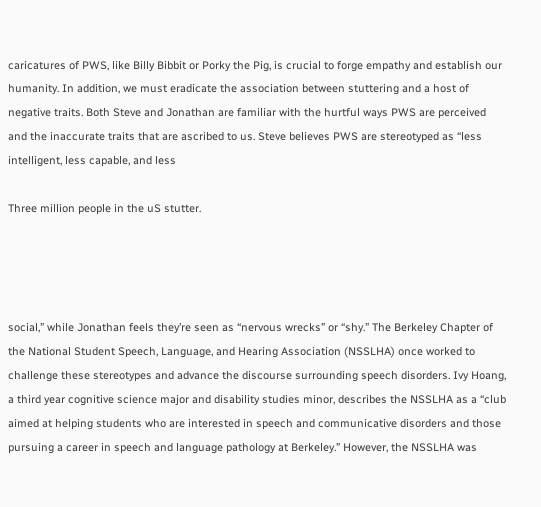caricatures of PWS, like Billy Bibbit or Porky the Pig, is crucial to forge empathy and establish our humanity. In addition, we must eradicate the association between stuttering and a host of negative traits. Both Steve and Jonathan are familiar with the hurtful ways PWS are perceived and the inaccurate traits that are ascribed to us. Steve believes PWS are stereotyped as “less intelligent, less capable, and less

Three million people in the uS stutter.




social,” while Jonathan feels they’re seen as “nervous wrecks” or “shy.” The Berkeley Chapter of the National Student Speech, Language, and Hearing Association (NSSLHA) once worked to challenge these stereotypes and advance the discourse surrounding speech disorders. Ivy Hoang, a third year cognitive science major and disability studies minor, describes the NSSLHA as a “club aimed at helping students who are interested in speech and communicative disorders and those pursuing a career in speech and language pathology at Berkeley.” However, the NSSLHA was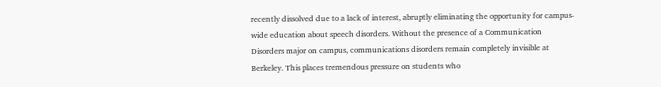recently dissolved due to a lack of interest, abruptly eliminating the opportunity for campus-wide education about speech disorders. Without the presence of a Communication Disorders major on campus, communications disorders remain completely invisible at Berkeley. This places tremendous pressure on students who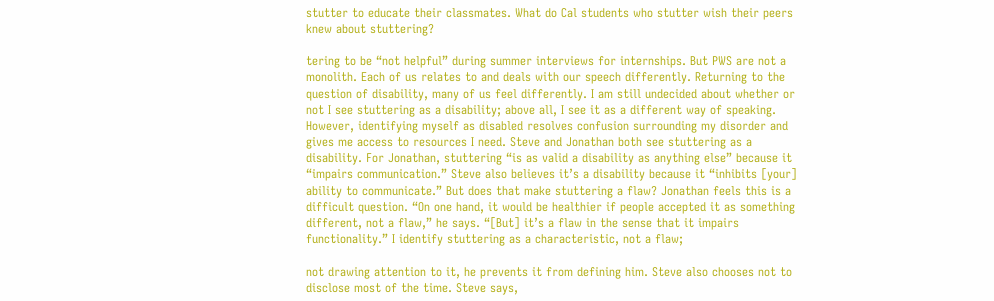stutter to educate their classmates. What do Cal students who stutter wish their peers knew about stuttering?

tering to be “not helpful” during summer interviews for internships. But PWS are not a monolith. Each of us relates to and deals with our speech differently. Returning to the question of disability, many of us feel differently. I am still undecided about whether or not I see stuttering as a disability; above all, I see it as a different way of speaking. However, identifying myself as disabled resolves confusion surrounding my disorder and gives me access to resources I need. Steve and Jonathan both see stuttering as a disability. For Jonathan, stuttering “is as valid a disability as anything else” because it “impairs communication.” Steve also believes it’s a disability because it “inhibits [your] ability to communicate.” But does that make stuttering a flaw? Jonathan feels this is a difficult question. “On one hand, it would be healthier if people accepted it as something different, not a flaw,” he says. “[But] it’s a flaw in the sense that it impairs functionality.” I identify stuttering as a characteristic, not a flaw;

not drawing attention to it, he prevents it from defining him. Steve also chooses not to disclose most of the time. Steve says,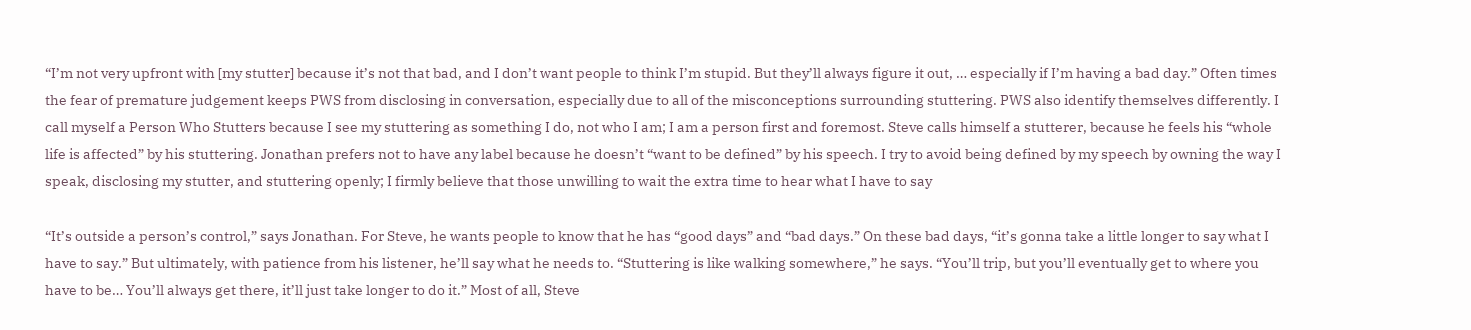“I’m not very upfront with [my stutter] because it’s not that bad, and I don’t want people to think I’m stupid. But they’ll always figure it out, … especially if I’m having a bad day.” Often times the fear of premature judgement keeps PWS from disclosing in conversation, especially due to all of the misconceptions surrounding stuttering. PWS also identify themselves differently. I call myself a Person Who Stutters because I see my stuttering as something I do, not who I am; I am a person first and foremost. Steve calls himself a stutterer, because he feels his “whole life is affected” by his stuttering. Jonathan prefers not to have any label because he doesn’t “want to be defined” by his speech. I try to avoid being defined by my speech by owning the way I speak, disclosing my stutter, and stuttering openly; I firmly believe that those unwilling to wait the extra time to hear what I have to say

“It’s outside a person’s control,” says Jonathan. For Steve, he wants people to know that he has “good days” and “bad days.” On these bad days, “it’s gonna take a little longer to say what I have to say.” But ultimately, with patience from his listener, he’ll say what he needs to. “Stuttering is like walking somewhere,” he says. “You’ll trip, but you’ll eventually get to where you have to be… You’ll always get there, it’ll just take longer to do it.” Most of all, Steve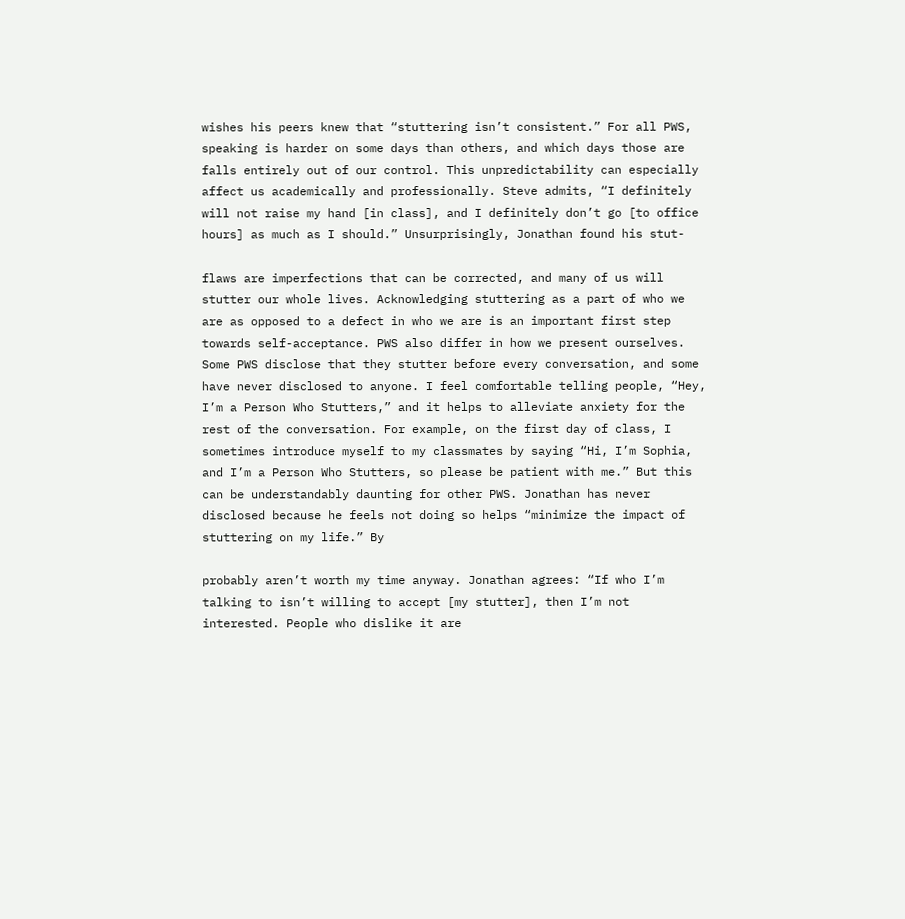wishes his peers knew that “stuttering isn’t consistent.” For all PWS, speaking is harder on some days than others, and which days those are falls entirely out of our control. This unpredictability can especially affect us academically and professionally. Steve admits, “I definitely will not raise my hand [in class], and I definitely don’t go [to office hours] as much as I should.” Unsurprisingly, Jonathan found his stut-

flaws are imperfections that can be corrected, and many of us will stutter our whole lives. Acknowledging stuttering as a part of who we are as opposed to a defect in who we are is an important first step towards self-acceptance. PWS also differ in how we present ourselves. Some PWS disclose that they stutter before every conversation, and some have never disclosed to anyone. I feel comfortable telling people, “Hey, I’m a Person Who Stutters,” and it helps to alleviate anxiety for the rest of the conversation. For example, on the first day of class, I sometimes introduce myself to my classmates by saying “Hi, I’m Sophia, and I’m a Person Who Stutters, so please be patient with me.” But this can be understandably daunting for other PWS. Jonathan has never disclosed because he feels not doing so helps “minimize the impact of stuttering on my life.” By

probably aren’t worth my time anyway. Jonathan agrees: “If who I’m talking to isn’t willing to accept [my stutter], then I’m not interested. People who dislike it are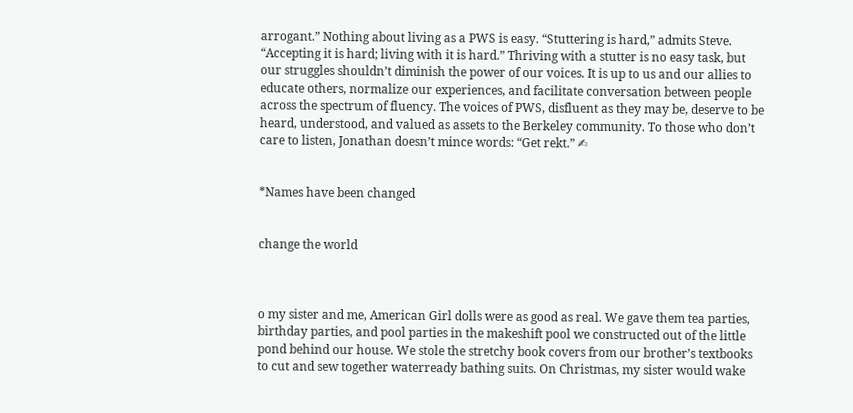arrogant.” Nothing about living as a PWS is easy. “Stuttering is hard,” admits Steve. “Accepting it is hard; living with it is hard.” Thriving with a stutter is no easy task, but our struggles shouldn’t diminish the power of our voices. It is up to us and our allies to educate others, normalize our experiences, and facilitate conversation between people across the spectrum of fluency. The voices of PWS, disfluent as they may be, deserve to be heard, understood, and valued as assets to the Berkeley community. To those who don’t care to listen, Jonathan doesn’t mince words: “Get rekt.” ✍


*Names have been changed


change the world



o my sister and me, American Girl dolls were as good as real. We gave them tea parties, birthday parties, and pool parties in the makeshift pool we constructed out of the little pond behind our house. We stole the stretchy book covers from our brother’s textbooks to cut and sew together waterready bathing suits. On Christmas, my sister would wake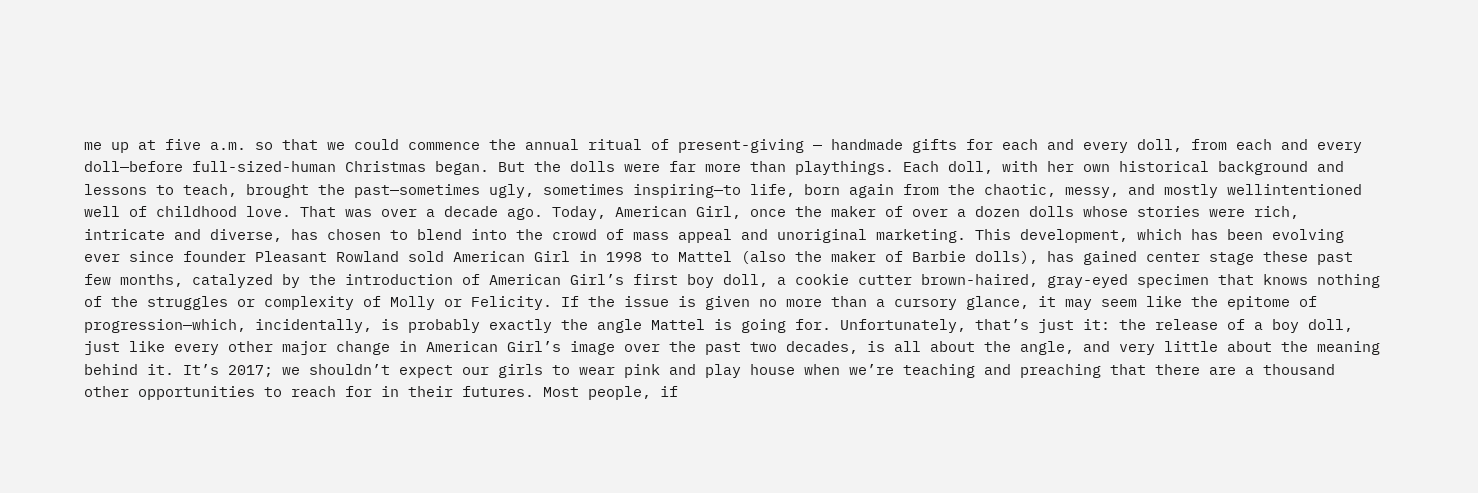me up at five a.m. so that we could commence the annual ritual of present-giving — handmade gifts for each and every doll, from each and every doll—before full-sized-human Christmas began. But the dolls were far more than playthings. Each doll, with her own historical background and lessons to teach, brought the past—sometimes ugly, sometimes inspiring—to life, born again from the chaotic, messy, and mostly wellintentioned well of childhood love. That was over a decade ago. Today, American Girl, once the maker of over a dozen dolls whose stories were rich, intricate and diverse, has chosen to blend into the crowd of mass appeal and unoriginal marketing. This development, which has been evolving ever since founder Pleasant Rowland sold American Girl in 1998 to Mattel (also the maker of Barbie dolls), has gained center stage these past few months, catalyzed by the introduction of American Girl’s first boy doll, a cookie cutter brown-haired, gray-eyed specimen that knows nothing of the struggles or complexity of Molly or Felicity. If the issue is given no more than a cursory glance, it may seem like the epitome of progression—which, incidentally, is probably exactly the angle Mattel is going for. Unfortunately, that’s just it: the release of a boy doll, just like every other major change in American Girl’s image over the past two decades, is all about the angle, and very little about the meaning behind it. It’s 2017; we shouldn’t expect our girls to wear pink and play house when we’re teaching and preaching that there are a thousand other opportunities to reach for in their futures. Most people, if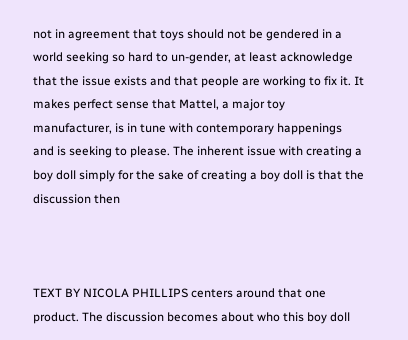not in agreement that toys should not be gendered in a world seeking so hard to un-gender, at least acknowledge that the issue exists and that people are working to fix it. It makes perfect sense that Mattel, a major toy manufacturer, is in tune with contemporary happenings and is seeking to please. The inherent issue with creating a boy doll simply for the sake of creating a boy doll is that the discussion then



TEXT BY NICOLA PHILLIPS centers around that one product. The discussion becomes about who this boy doll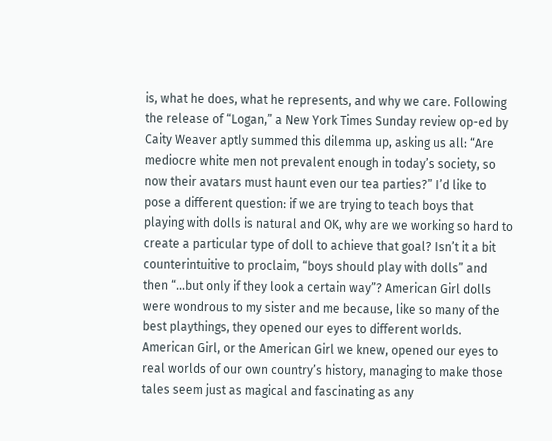is, what he does, what he represents, and why we care. Following the release of “Logan,” a New York Times Sunday review op-ed by Caity Weaver aptly summed this dilemma up, asking us all: “Are mediocre white men not prevalent enough in today’s society, so now their avatars must haunt even our tea parties?” I’d like to pose a different question: if we are trying to teach boys that playing with dolls is natural and OK, why are we working so hard to create a particular type of doll to achieve that goal? Isn’t it a bit counterintuitive to proclaim, “boys should play with dolls” and then “…but only if they look a certain way”? American Girl dolls were wondrous to my sister and me because, like so many of the best playthings, they opened our eyes to different worlds. American Girl, or the American Girl we knew, opened our eyes to real worlds of our own country’s history, managing to make those tales seem just as magical and fascinating as any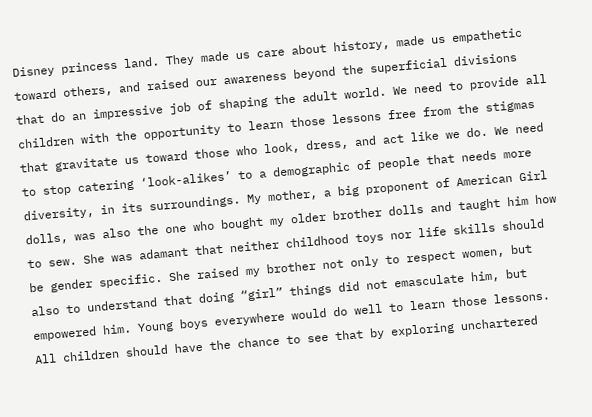Disney princess land. They made us care about history, made us empathetic toward others, and raised our awareness beyond the superficial divisions that do an impressive job of shaping the adult world. We need to provide all children with the opportunity to learn those lessons free from the stigmas that gravitate us toward those who look, dress, and act like we do. We need to stop catering ‘look-alikes’ to a demographic of people that needs more diversity, in its surroundings. My mother, a big proponent of American Girl dolls, was also the one who bought my older brother dolls and taught him how to sew. She was adamant that neither childhood toys nor life skills should be gender specific. She raised my brother not only to respect women, but also to understand that doing “girl” things did not emasculate him, but empowered him. Young boys everywhere would do well to learn those lessons. All children should have the chance to see that by exploring unchartered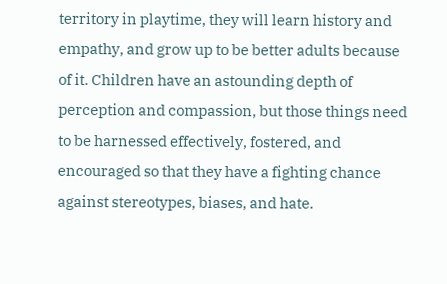territory in playtime, they will learn history and empathy, and grow up to be better adults because of it. Children have an astounding depth of perception and compassion, but those things need to be harnessed effectively, fostered, and encouraged so that they have a fighting chance against stereotypes, biases, and hate.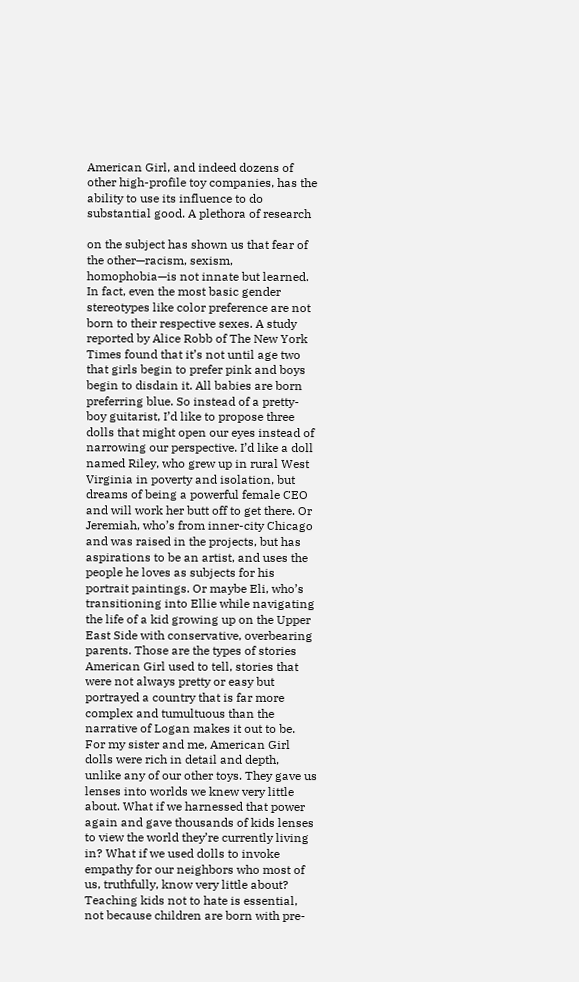American Girl, and indeed dozens of other high-profile toy companies, has the ability to use its influence to do substantial good. A plethora of research

on the subject has shown us that fear of the other—racism, sexism, homophobia—is not innate but learned. In fact, even the most basic gender stereotypes like color preference are not born to their respective sexes. A study reported by Alice Robb of The New York Times found that it’s not until age two that girls begin to prefer pink and boys begin to disdain it. All babies are born preferring blue. So instead of a pretty-boy guitarist, I’d like to propose three dolls that might open our eyes instead of narrowing our perspective. I’d like a doll named Riley, who grew up in rural West Virginia in poverty and isolation, but dreams of being a powerful female CEO and will work her butt off to get there. Or Jeremiah, who’s from inner-city Chicago and was raised in the projects, but has aspirations to be an artist, and uses the people he loves as subjects for his portrait paintings. Or maybe Eli, who’s transitioning into Ellie while navigating the life of a kid growing up on the Upper East Side with conservative, overbearing parents. Those are the types of stories American Girl used to tell, stories that were not always pretty or easy but portrayed a country that is far more complex and tumultuous than the narrative of Logan makes it out to be. For my sister and me, American Girl dolls were rich in detail and depth, unlike any of our other toys. They gave us lenses into worlds we knew very little about. What if we harnessed that power again and gave thousands of kids lenses to view the world they’re currently living in? What if we used dolls to invoke empathy for our neighbors who most of us, truthfully, know very little about? Teaching kids not to hate is essential, not because children are born with pre-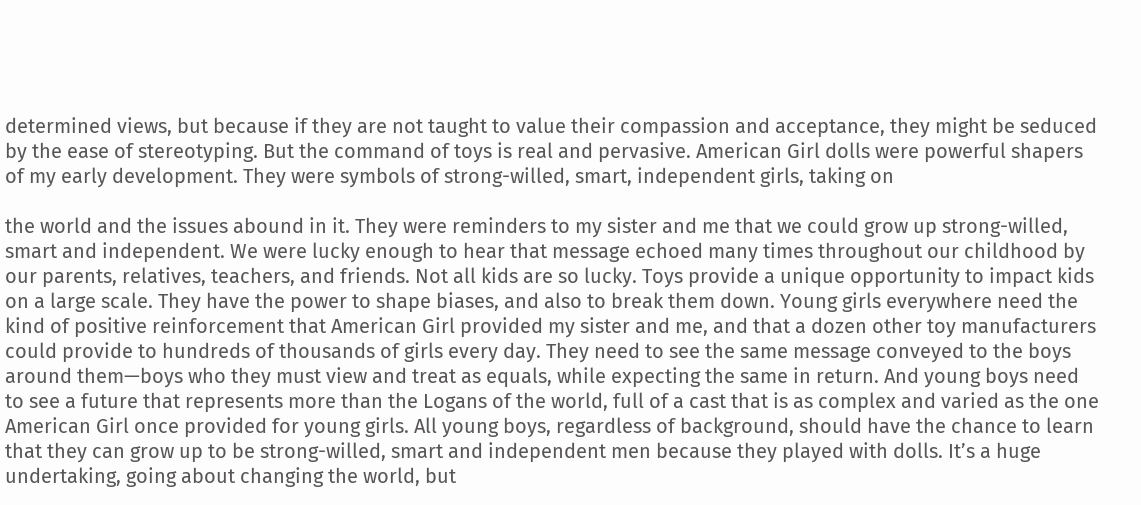determined views, but because if they are not taught to value their compassion and acceptance, they might be seduced by the ease of stereotyping. But the command of toys is real and pervasive. American Girl dolls were powerful shapers of my early development. They were symbols of strong-willed, smart, independent girls, taking on

the world and the issues abound in it. They were reminders to my sister and me that we could grow up strong-willed, smart and independent. We were lucky enough to hear that message echoed many times throughout our childhood by our parents, relatives, teachers, and friends. Not all kids are so lucky. Toys provide a unique opportunity to impact kids on a large scale. They have the power to shape biases, and also to break them down. Young girls everywhere need the kind of positive reinforcement that American Girl provided my sister and me, and that a dozen other toy manufacturers could provide to hundreds of thousands of girls every day. They need to see the same message conveyed to the boys around them—boys who they must view and treat as equals, while expecting the same in return. And young boys need to see a future that represents more than the Logans of the world, full of a cast that is as complex and varied as the one American Girl once provided for young girls. All young boys, regardless of background, should have the chance to learn that they can grow up to be strong-willed, smart and independent men because they played with dolls. It’s a huge undertaking, going about changing the world, but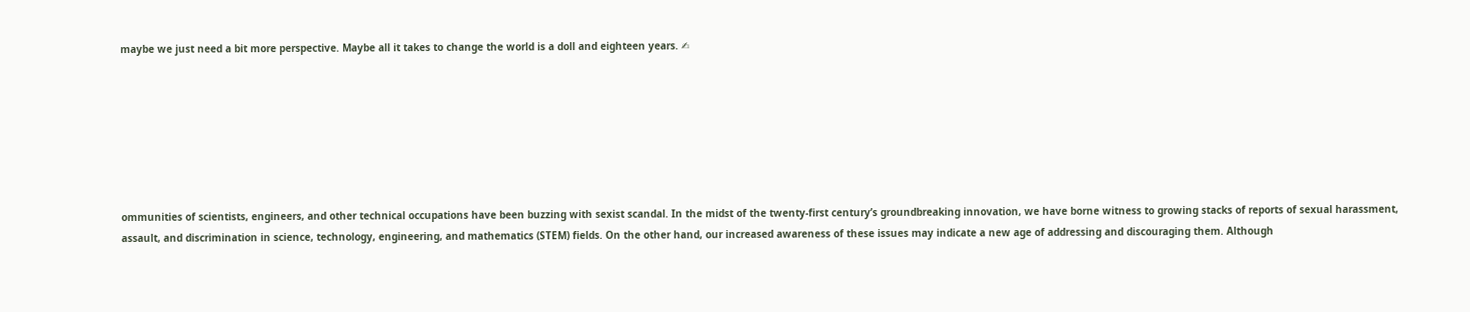maybe we just need a bit more perspective. Maybe all it takes to change the world is a doll and eighteen years. ✍







ommunities of scientists, engineers, and other technical occupations have been buzzing with sexist scandal. In the midst of the twenty-first century’s groundbreaking innovation, we have borne witness to growing stacks of reports of sexual harassment, assault, and discrimination in science, technology, engineering, and mathematics (STEM) fields. On the other hand, our increased awareness of these issues may indicate a new age of addressing and discouraging them. Although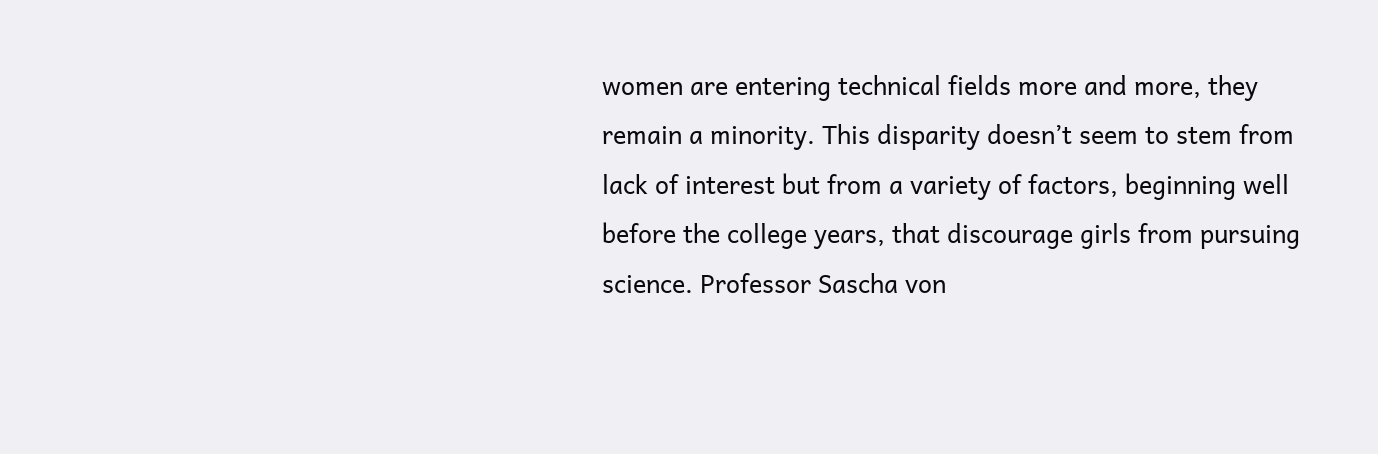women are entering technical fields more and more, they remain a minority. This disparity doesn’t seem to stem from lack of interest but from a variety of factors, beginning well before the college years, that discourage girls from pursuing science. Professor Sascha von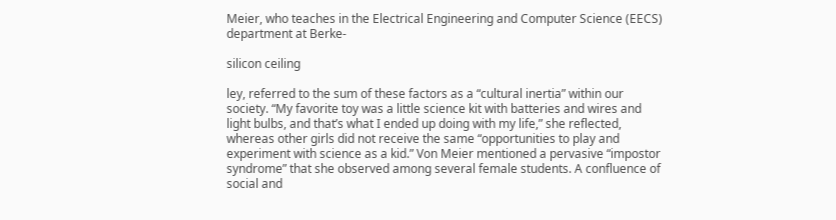Meier, who teaches in the Electrical Engineering and Computer Science (EECS) department at Berke-

silicon ceiling

ley, referred to the sum of these factors as a “cultural inertia” within our society. “My favorite toy was a little science kit with batteries and wires and light bulbs, and that’s what I ended up doing with my life,” she reflected, whereas other girls did not receive the same “opportunities to play and experiment with science as a kid.” Von Meier mentioned a pervasive “impostor syndrome” that she observed among several female students. A confluence of social and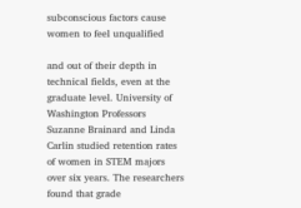subconscious factors cause women to feel unqualified

and out of their depth in technical fields, even at the graduate level. University of Washington Professors Suzanne Brainard and Linda Carlin studied retention rates of women in STEM majors over six years. The researchers found that grade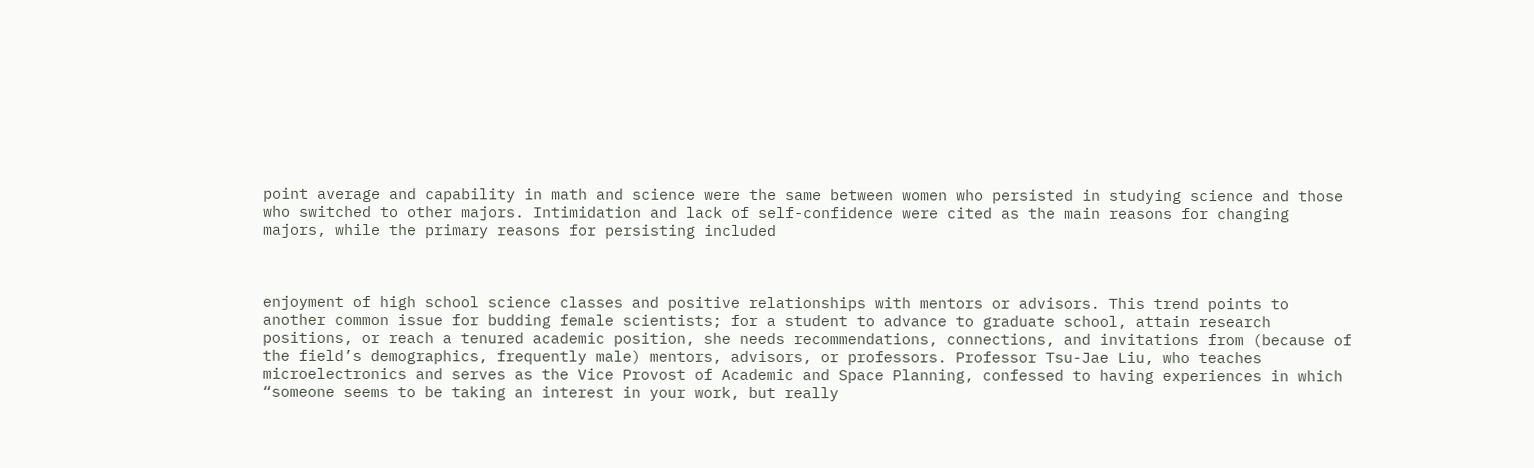point average and capability in math and science were the same between women who persisted in studying science and those who switched to other majors. Intimidation and lack of self-confidence were cited as the main reasons for changing majors, while the primary reasons for persisting included



enjoyment of high school science classes and positive relationships with mentors or advisors. This trend points to another common issue for budding female scientists; for a student to advance to graduate school, attain research positions, or reach a tenured academic position, she needs recommendations, connections, and invitations from (because of the field’s demographics, frequently male) mentors, advisors, or professors. Professor Tsu-Jae Liu, who teaches microelectronics and serves as the Vice Provost of Academic and Space Planning, confessed to having experiences in which “someone seems to be taking an interest in your work, but really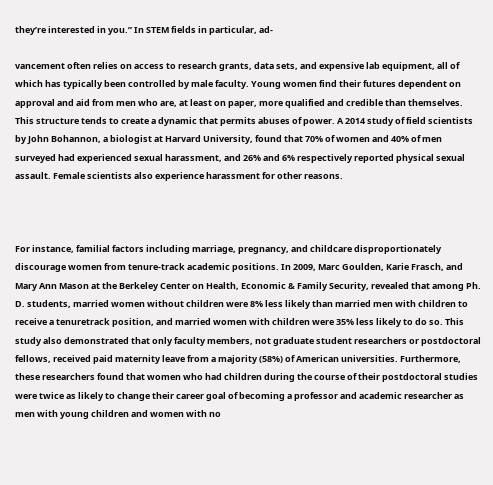they’re interested in you.” In STEM fields in particular, ad-

vancement often relies on access to research grants, data sets, and expensive lab equipment, all of which has typically been controlled by male faculty. Young women find their futures dependent on approval and aid from men who are, at least on paper, more qualified and credible than themselves. This structure tends to create a dynamic that permits abuses of power. A 2014 study of field scientists by John Bohannon, a biologist at Harvard University, found that 70% of women and 40% of men surveyed had experienced sexual harassment, and 26% and 6% respectively reported physical sexual assault. Female scientists also experience harassment for other reasons.



For instance, familial factors including marriage, pregnancy, and childcare disproportionately discourage women from tenure-track academic positions. In 2009, Marc Goulden, Karie Frasch, and Mary Ann Mason at the Berkeley Center on Health, Economic & Family Security, revealed that among Ph. D. students, married women without children were 8% less likely than married men with children to receive a tenuretrack position, and married women with children were 35% less likely to do so. This study also demonstrated that only faculty members, not graduate student researchers or postdoctoral fellows, received paid maternity leave from a majority (58%) of American universities. Furthermore, these researchers found that women who had children during the course of their postdoctoral studies were twice as likely to change their career goal of becoming a professor and academic researcher as men with young children and women with no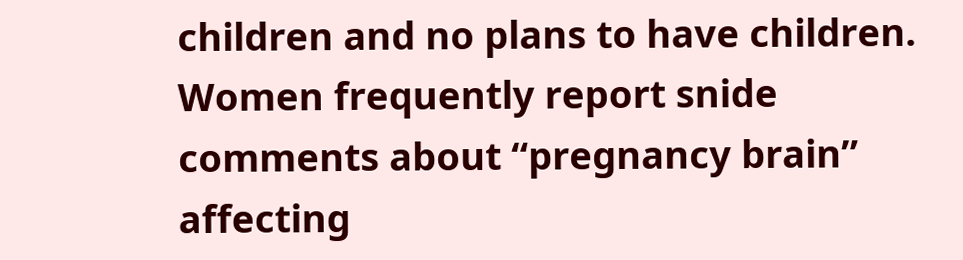children and no plans to have children. Women frequently report snide comments about “pregnancy brain” affecting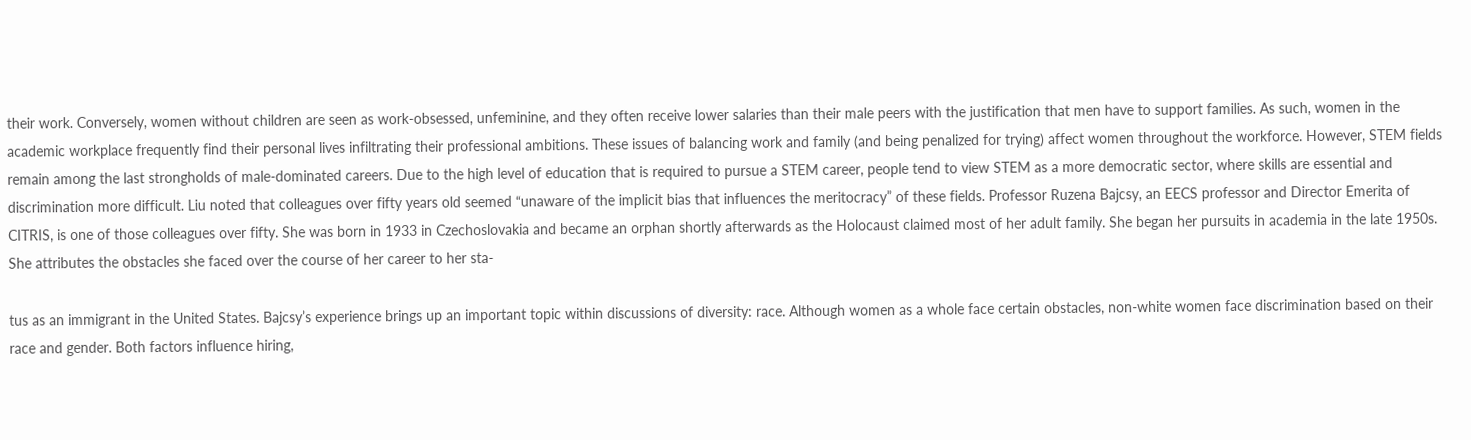their work. Conversely, women without children are seen as work-obsessed, unfeminine, and they often receive lower salaries than their male peers with the justification that men have to support families. As such, women in the academic workplace frequently find their personal lives infiltrating their professional ambitions. These issues of balancing work and family (and being penalized for trying) affect women throughout the workforce. However, STEM fields remain among the last strongholds of male-dominated careers. Due to the high level of education that is required to pursue a STEM career, people tend to view STEM as a more democratic sector, where skills are essential and discrimination more difficult. Liu noted that colleagues over fifty years old seemed “unaware of the implicit bias that influences the meritocracy” of these fields. Professor Ruzena Bajcsy, an EECS professor and Director Emerita of CITRIS, is one of those colleagues over fifty. She was born in 1933 in Czechoslovakia and became an orphan shortly afterwards as the Holocaust claimed most of her adult family. She began her pursuits in academia in the late 1950s. She attributes the obstacles she faced over the course of her career to her sta-

tus as an immigrant in the United States. Bajcsy’s experience brings up an important topic within discussions of diversity: race. Although women as a whole face certain obstacles, non-white women face discrimination based on their race and gender. Both factors influence hiring,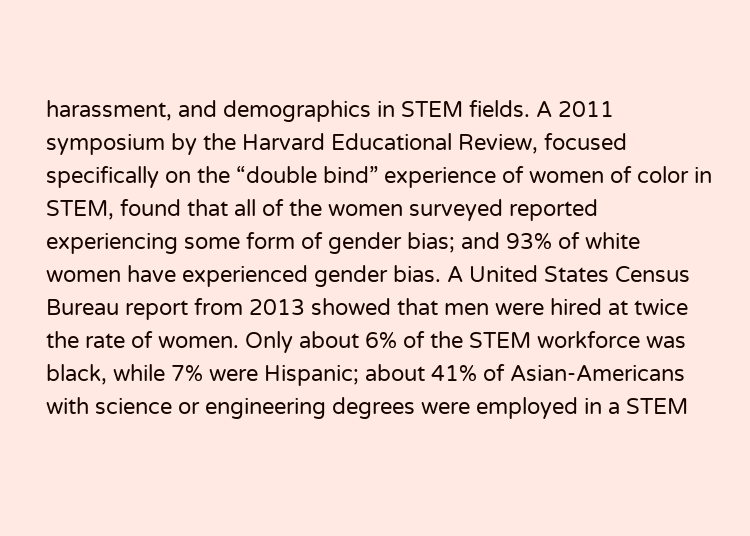harassment, and demographics in STEM fields. A 2011 symposium by the Harvard Educational Review, focused specifically on the “double bind” experience of women of color in STEM, found that all of the women surveyed reported experiencing some form of gender bias; and 93% of white women have experienced gender bias. A United States Census Bureau report from 2013 showed that men were hired at twice the rate of women. Only about 6% of the STEM workforce was black, while 7% were Hispanic; about 41% of Asian-Americans with science or engineering degrees were employed in a STEM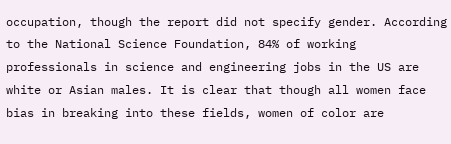occupation, though the report did not specify gender. According to the National Science Foundation, 84% of working professionals in science and engineering jobs in the US are white or Asian males. It is clear that though all women face bias in breaking into these fields, women of color are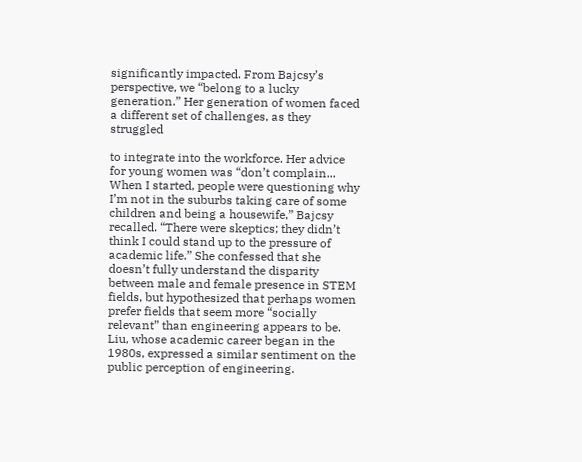significantly impacted. From Bajcsy’s perspective, we “belong to a lucky generation.” Her generation of women faced a different set of challenges, as they struggled

to integrate into the workforce. Her advice for young women was “don’t complain... When I started, people were questioning why I’m not in the suburbs taking care of some children and being a housewife,” Bajcsy recalled. “There were skeptics; they didn’t think I could stand up to the pressure of academic life.” She confessed that she doesn’t fully understand the disparity between male and female presence in STEM fields, but hypothesized that perhaps women prefer fields that seem more “socially relevant” than engineering appears to be. Liu, whose academic career began in the 1980s, expressed a similar sentiment on the public perception of engineering.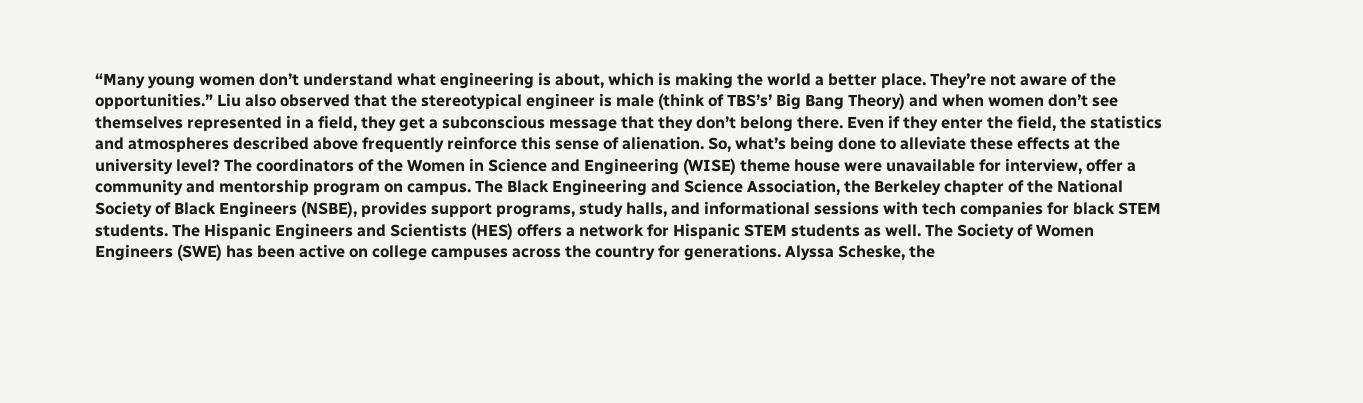“Many young women don’t understand what engineering is about, which is making the world a better place. They’re not aware of the opportunities.” Liu also observed that the stereotypical engineer is male (think of TBS’s’ Big Bang Theory) and when women don’t see themselves represented in a field, they get a subconscious message that they don’t belong there. Even if they enter the field, the statistics and atmospheres described above frequently reinforce this sense of alienation. So, what’s being done to alleviate these effects at the university level? The coordinators of the Women in Science and Engineering (WISE) theme house were unavailable for interview, offer a community and mentorship program on campus. The Black Engineering and Science Association, the Berkeley chapter of the National Society of Black Engineers (NSBE), provides support programs, study halls, and informational sessions with tech companies for black STEM students. The Hispanic Engineers and Scientists (HES) offers a network for Hispanic STEM students as well. The Society of Women Engineers (SWE) has been active on college campuses across the country for generations. Alyssa Scheske, the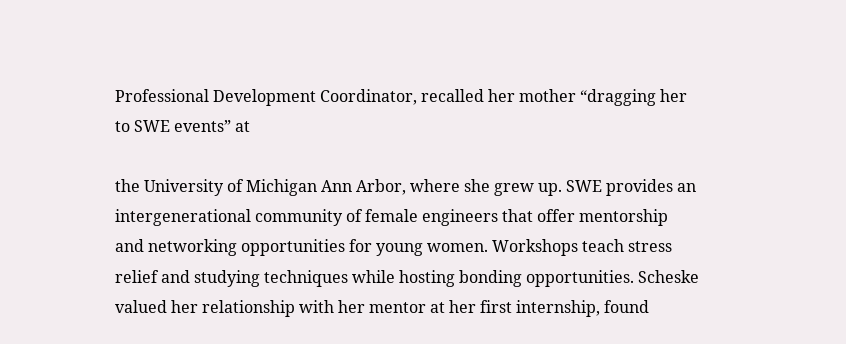Professional Development Coordinator, recalled her mother “dragging her to SWE events” at

the University of Michigan Ann Arbor, where she grew up. SWE provides an intergenerational community of female engineers that offer mentorship and networking opportunities for young women. Workshops teach stress relief and studying techniques while hosting bonding opportunities. Scheske valued her relationship with her mentor at her first internship, found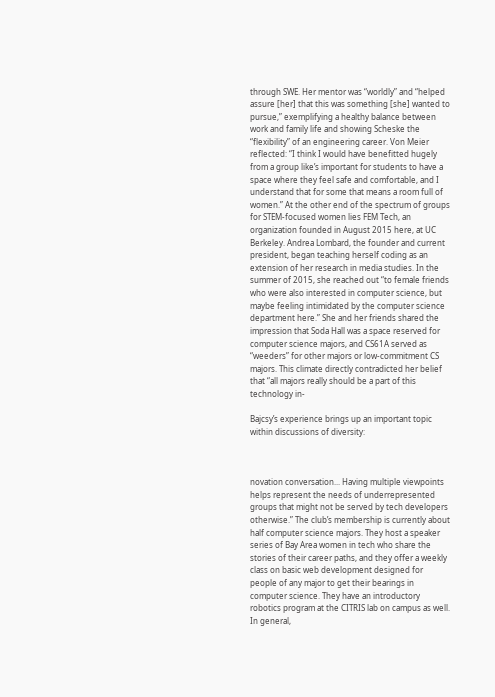through SWE. Her mentor was “worldly” and “helped assure [her] that this was something [she] wanted to pursue,” exemplifying a healthy balance between work and family life and showing Scheske the “flexibility” of an engineering career. Von Meier reflected: “I think I would have benefitted hugely from a group like’s important for students to have a space where they feel safe and comfortable, and I understand that for some that means a room full of women.” At the other end of the spectrum of groups for STEM-focused women lies FEM Tech, an organization founded in August 2015 here, at UC Berkeley. Andrea Lombard, the founder and current president, began teaching herself coding as an extension of her research in media studies. In the summer of 2015, she reached out “to female friends who were also interested in computer science, but maybe feeling intimidated by the computer science department here.” She and her friends shared the impression that Soda Hall was a space reserved for computer science majors, and CS61A served as “weeders” for other majors or low-commitment CS majors. This climate directly contradicted her belief that “all majors really should be a part of this technology in-

Bajcsy’s experience brings up an important topic within discussions of diversity:



novation conversation... Having multiple viewpoints helps represent the needs of underrepresented groups that might not be served by tech developers otherwise.” The club’s membership is currently about half computer science majors. They host a speaker series of Bay Area women in tech who share the stories of their career paths, and they offer a weekly class on basic web development designed for people of any major to get their bearings in computer science. They have an introductory robotics program at the CITRIS lab on campus as well. In general,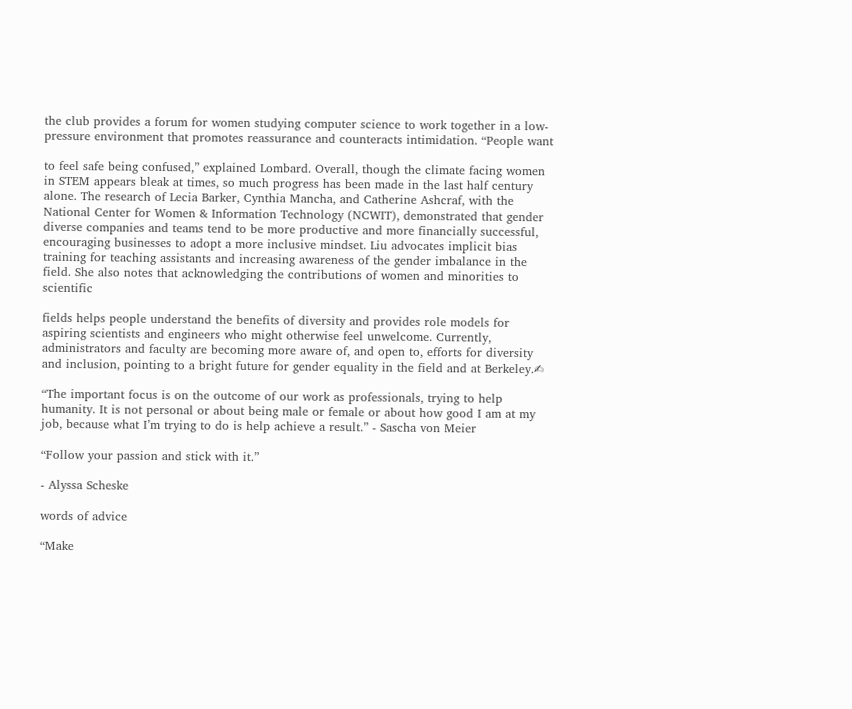the club provides a forum for women studying computer science to work together in a low-pressure environment that promotes reassurance and counteracts intimidation. “People want

to feel safe being confused,” explained Lombard. Overall, though the climate facing women in STEM appears bleak at times, so much progress has been made in the last half century alone. The research of Lecia Barker, Cynthia Mancha, and Catherine Ashcraf, with the National Center for Women & Information Technology (NCWIT), demonstrated that gender diverse companies and teams tend to be more productive and more financially successful, encouraging businesses to adopt a more inclusive mindset. Liu advocates implicit bias training for teaching assistants and increasing awareness of the gender imbalance in the field. She also notes that acknowledging the contributions of women and minorities to scientific

fields helps people understand the benefits of diversity and provides role models for aspiring scientists and engineers who might otherwise feel unwelcome. Currently, administrators and faculty are becoming more aware of, and open to, efforts for diversity and inclusion, pointing to a bright future for gender equality in the field and at Berkeley.✍

“The important focus is on the outcome of our work as professionals, trying to help humanity. It is not personal or about being male or female or about how good I am at my job, because what I’m trying to do is help achieve a result.” - Sascha von Meier

“Follow your passion and stick with it.”

- Alyssa Scheske

words of advice

“Make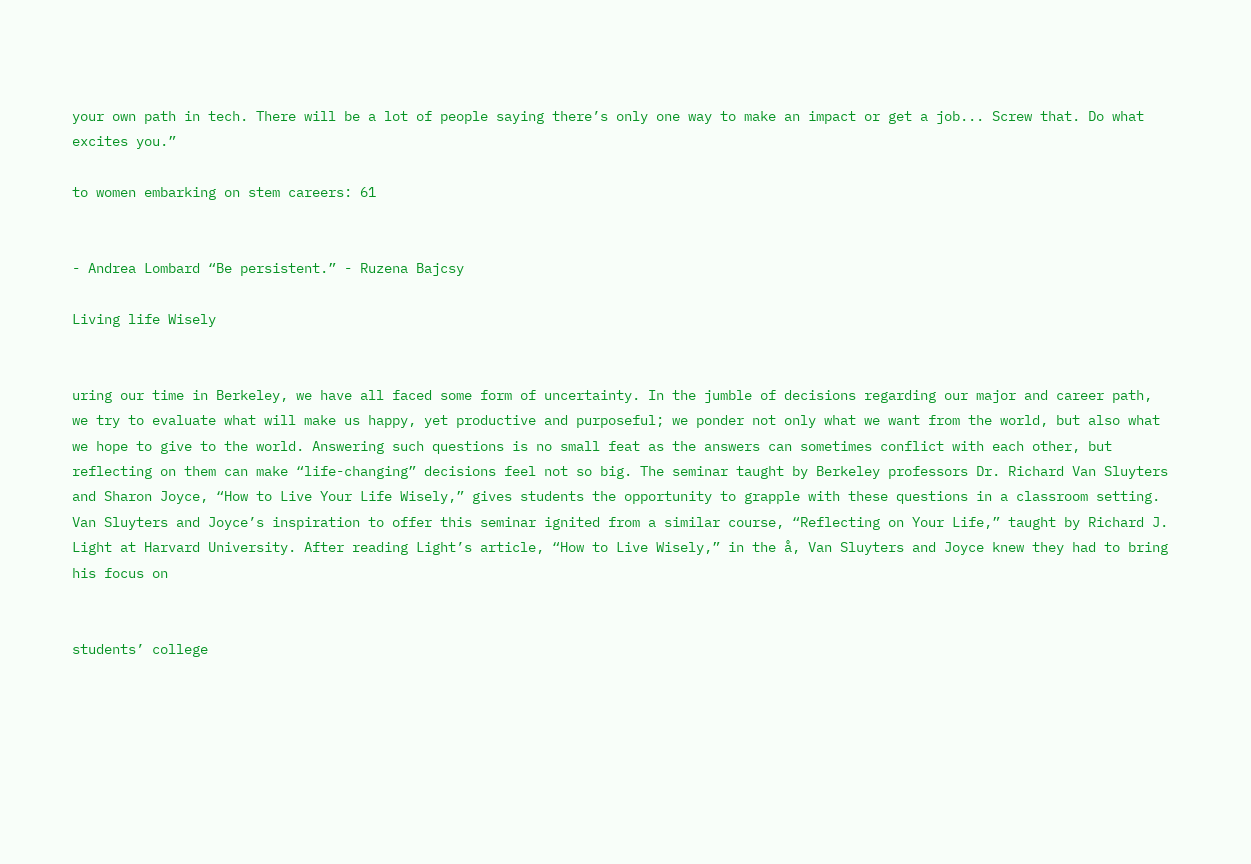your own path in tech. There will be a lot of people saying there’s only one way to make an impact or get a job... Screw that. Do what excites you.”

to women embarking on stem careers: 61


- Andrea Lombard “Be persistent.” - Ruzena Bajcsy

Living life Wisely


uring our time in Berkeley, we have all faced some form of uncertainty. In the jumble of decisions regarding our major and career path, we try to evaluate what will make us happy, yet productive and purposeful; we ponder not only what we want from the world, but also what we hope to give to the world. Answering such questions is no small feat as the answers can sometimes conflict with each other, but reflecting on them can make “life-changing” decisions feel not so big. The seminar taught by Berkeley professors Dr. Richard Van Sluyters and Sharon Joyce, “How to Live Your Life Wisely,” gives students the opportunity to grapple with these questions in a classroom setting. Van Sluyters and Joyce’s inspiration to offer this seminar ignited from a similar course, “Reflecting on Your Life,” taught by Richard J. Light at Harvard University. After reading Light’s article, “How to Live Wisely,” in the å, Van Sluyters and Joyce knew they had to bring his focus on


students’ college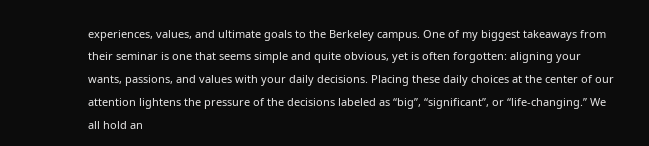experiences, values, and ultimate goals to the Berkeley campus. One of my biggest takeaways from their seminar is one that seems simple and quite obvious, yet is often forgotten: aligning your wants, passions, and values with your daily decisions. Placing these daily choices at the center of our attention lightens the pressure of the decisions labeled as “big”, “significant”, or “life-changing.” We all hold an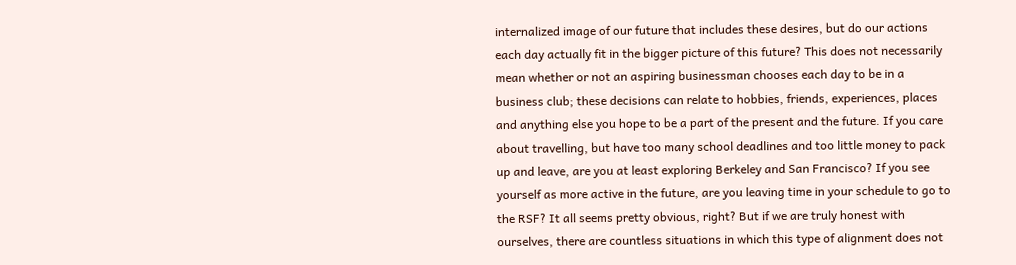internalized image of our future that includes these desires, but do our actions each day actually fit in the bigger picture of this future? This does not necessarily mean whether or not an aspiring businessman chooses each day to be in a business club; these decisions can relate to hobbies, friends, experiences, places and anything else you hope to be a part of the present and the future. If you care about travelling, but have too many school deadlines and too little money to pack up and leave, are you at least exploring Berkeley and San Francisco? If you see yourself as more active in the future, are you leaving time in your schedule to go to the RSF? It all seems pretty obvious, right? But if we are truly honest with ourselves, there are countless situations in which this type of alignment does not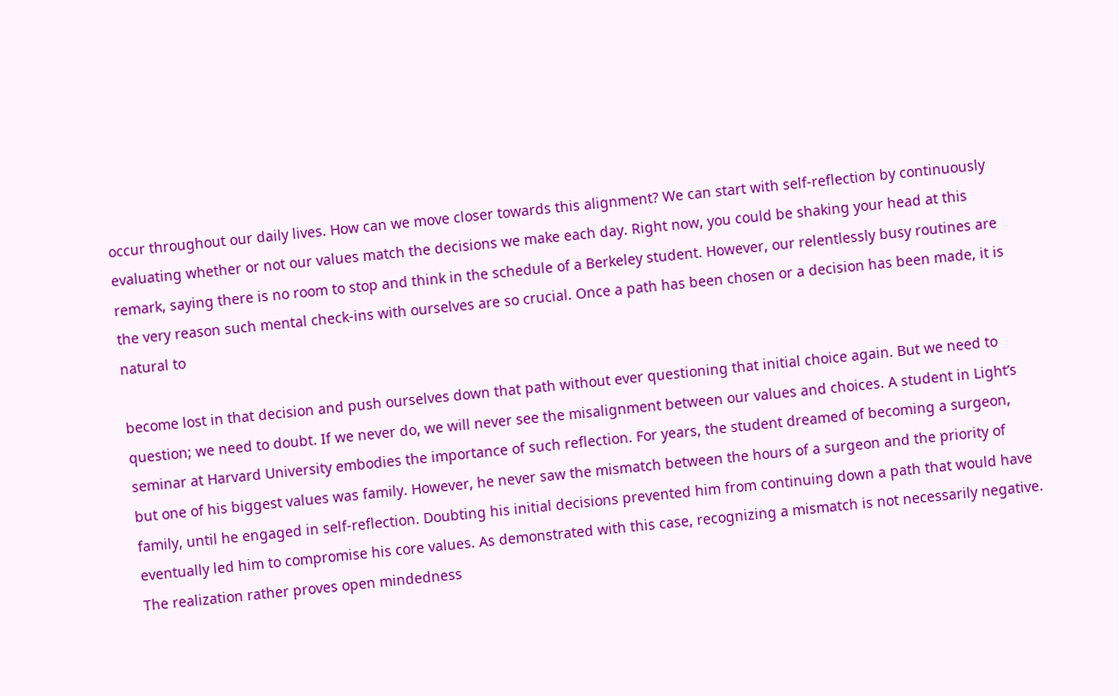occur throughout our daily lives. How can we move closer towards this alignment? We can start with self-reflection by continuously evaluating whether or not our values match the decisions we make each day. Right now, you could be shaking your head at this remark, saying there is no room to stop and think in the schedule of a Berkeley student. However, our relentlessly busy routines are the very reason such mental check-ins with ourselves are so crucial. Once a path has been chosen or a decision has been made, it is natural to

become lost in that decision and push ourselves down that path without ever questioning that initial choice again. But we need to question; we need to doubt. If we never do, we will never see the misalignment between our values and choices. A student in Light’s seminar at Harvard University embodies the importance of such reflection. For years, the student dreamed of becoming a surgeon, but one of his biggest values was family. However, he never saw the mismatch between the hours of a surgeon and the priority of family, until he engaged in self-reflection. Doubting his initial decisions prevented him from continuing down a path that would have eventually led him to compromise his core values. As demonstrated with this case, recognizing a mismatch is not necessarily negative. The realization rather proves open mindedness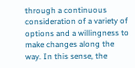through a continuous consideration of a variety of options and a willingness to make changes along the way. In this sense, the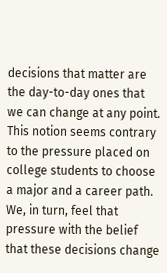decisions that matter are the day-to-day ones that we can change at any point. This notion seems contrary to the pressure placed on college students to choose a major and a career path. We, in turn, feel that pressure with the belief that these decisions change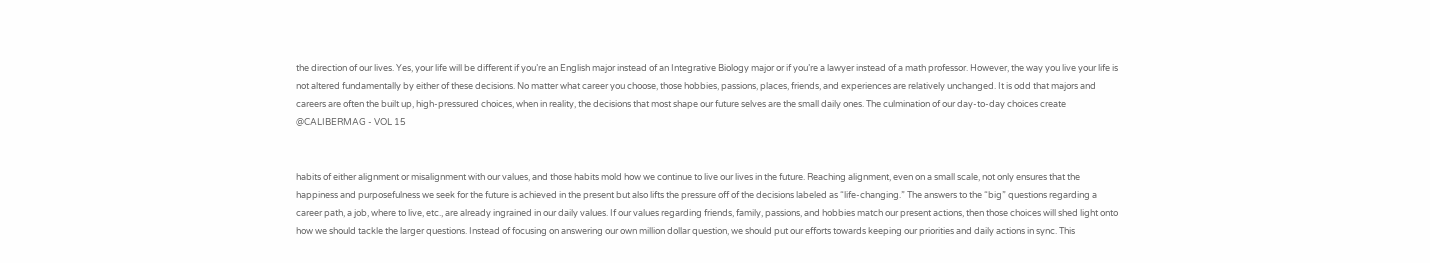the direction of our lives. Yes, your life will be different if you’re an English major instead of an Integrative Biology major or if you’re a lawyer instead of a math professor. However, the way you live your life is not altered fundamentally by either of these decisions. No matter what career you choose, those hobbies, passions, places, friends, and experiences are relatively unchanged. It is odd that majors and careers are often the built up, high-pressured choices, when in reality, the decisions that most shape our future selves are the small daily ones. The culmination of our day-to-day choices create @CALIBERMAG - VOL 15


habits of either alignment or misalignment with our values, and those habits mold how we continue to live our lives in the future. Reaching alignment, even on a small scale, not only ensures that the happiness and purposefulness we seek for the future is achieved in the present but also lifts the pressure off of the decisions labeled as “life-changing.” The answers to the “big” questions regarding a career path, a job, where to live, etc., are already ingrained in our daily values. If our values regarding friends, family, passions, and hobbies match our present actions, then those choices will shed light onto how we should tackle the larger questions. Instead of focusing on answering our own million dollar question, we should put our efforts towards keeping our priorities and daily actions in sync. This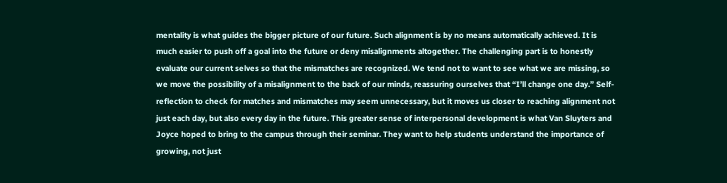mentality is what guides the bigger picture of our future. Such alignment is by no means automatically achieved. It is much easier to push off a goal into the future or deny misalignments altogether. The challenging part is to honestly evaluate our current selves so that the mismatches are recognized. We tend not to want to see what we are missing, so we move the possibility of a misalignment to the back of our minds, reassuring ourselves that “I’ll change one day.” Self-reflection to check for matches and mismatches may seem unnecessary, but it moves us closer to reaching alignment not just each day, but also every day in the future. This greater sense of interpersonal development is what Van Sluyters and Joyce hoped to bring to the campus through their seminar. They want to help students understand the importance of growing, not just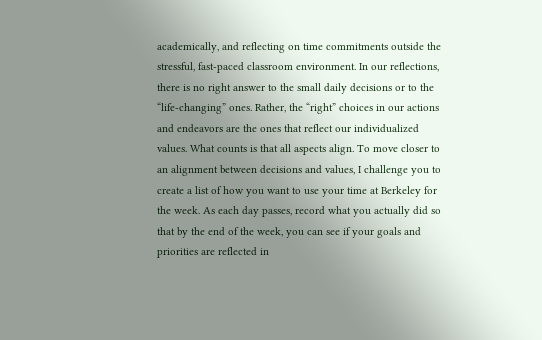academically, and reflecting on time commitments outside the stressful, fast-paced classroom environment. In our reflections, there is no right answer to the small daily decisions or to the “life-changing” ones. Rather, the “right” choices in our actions and endeavors are the ones that reflect our individualized values. What counts is that all aspects align. To move closer to an alignment between decisions and values, I challenge you to create a list of how you want to use your time at Berkeley for the week. As each day passes, record what you actually did so that by the end of the week, you can see if your goals and priorities are reflected in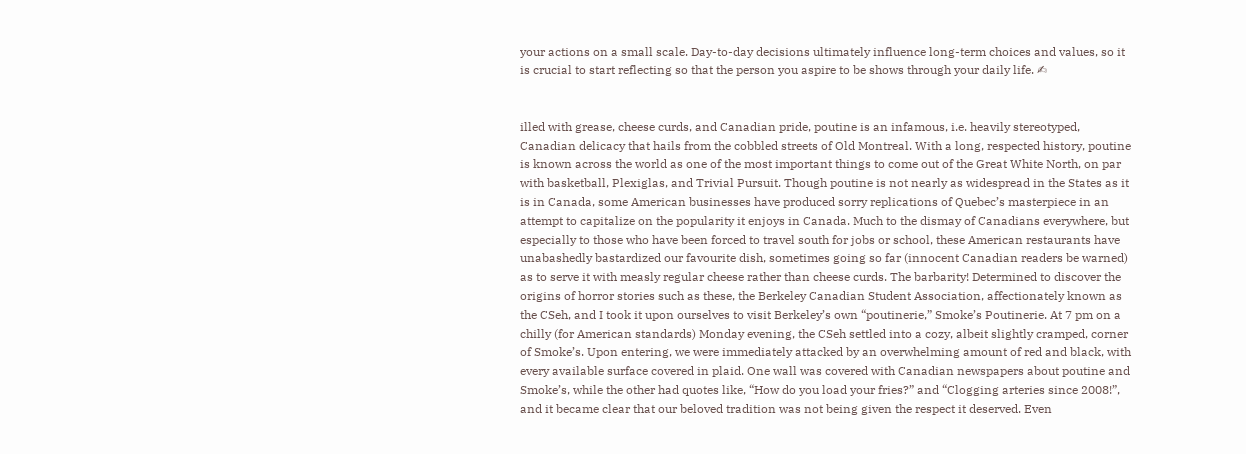your actions on a small scale. Day-to-day decisions ultimately influence long-term choices and values, so it is crucial to start reflecting so that the person you aspire to be shows through your daily life. ✍


illed with grease, cheese curds, and Canadian pride, poutine is an infamous, i.e. heavily stereotyped, Canadian delicacy that hails from the cobbled streets of Old Montreal. With a long, respected history, poutine is known across the world as one of the most important things to come out of the Great White North, on par with basketball, Plexiglas, and Trivial Pursuit. Though poutine is not nearly as widespread in the States as it is in Canada, some American businesses have produced sorry replications of Quebec’s masterpiece in an attempt to capitalize on the popularity it enjoys in Canada. Much to the dismay of Canadians everywhere, but especially to those who have been forced to travel south for jobs or school, these American restaurants have unabashedly bastardized our favourite dish, sometimes going so far (innocent Canadian readers be warned) as to serve it with measly regular cheese rather than cheese curds. The barbarity! Determined to discover the origins of horror stories such as these, the Berkeley Canadian Student Association, affectionately known as the CSeh, and I took it upon ourselves to visit Berkeley’s own “poutinerie,” Smoke’s Poutinerie. At 7 pm on a chilly (for American standards) Monday evening, the CSeh settled into a cozy, albeit slightly cramped, corner of Smoke’s. Upon entering, we were immediately attacked by an overwhelming amount of red and black, with every available surface covered in plaid. One wall was covered with Canadian newspapers about poutine and Smoke’s, while the other had quotes like, “How do you load your fries?” and “Clogging arteries since 2008!”, and it became clear that our beloved tradition was not being given the respect it deserved. Even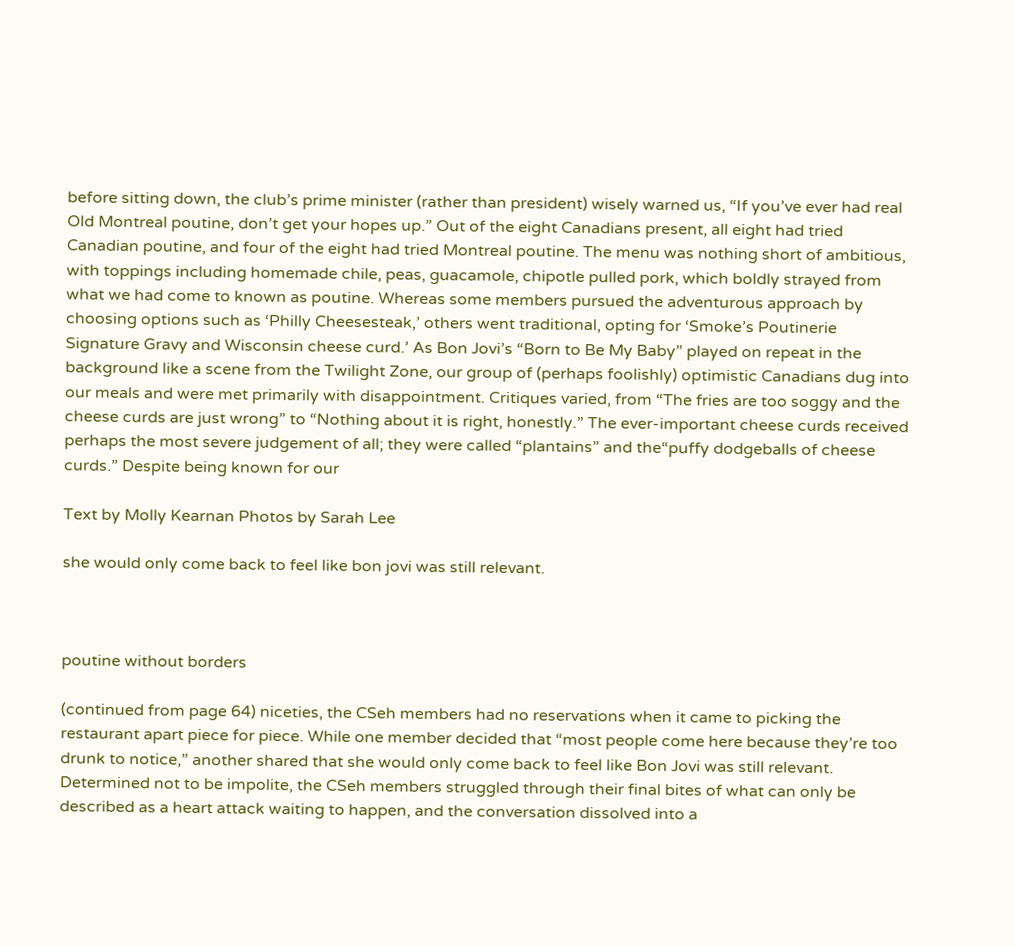before sitting down, the club’s prime minister (rather than president) wisely warned us, “If you’ve ever had real Old Montreal poutine, don’t get your hopes up.” Out of the eight Canadians present, all eight had tried Canadian poutine, and four of the eight had tried Montreal poutine. The menu was nothing short of ambitious, with toppings including homemade chile, peas, guacamole, chipotle pulled pork, which boldly strayed from what we had come to known as poutine. Whereas some members pursued the adventurous approach by choosing options such as ‘Philly Cheesesteak,’ others went traditional, opting for ‘Smoke’s Poutinerie Signature Gravy and Wisconsin cheese curd.’ As Bon Jovi’s “Born to Be My Baby” played on repeat in the background like a scene from the Twilight Zone, our group of (perhaps foolishly) optimistic Canadians dug into our meals and were met primarily with disappointment. Critiques varied, from “The fries are too soggy and the cheese curds are just wrong” to “Nothing about it is right, honestly.” The ever-important cheese curds received perhaps the most severe judgement of all; they were called “plantains” and the“puffy dodgeballs of cheese curds.” Despite being known for our

Text by Molly Kearnan Photos by Sarah Lee

she would only come back to feel like bon jovi was still relevant.



poutine without borders

(continued from page 64) niceties, the CSeh members had no reservations when it came to picking the restaurant apart piece for piece. While one member decided that “most people come here because they’re too drunk to notice,” another shared that she would only come back to feel like Bon Jovi was still relevant. Determined not to be impolite, the CSeh members struggled through their final bites of what can only be described as a heart attack waiting to happen, and the conversation dissolved into a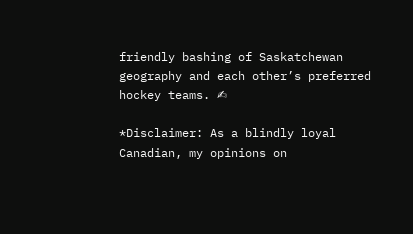friendly bashing of Saskatchewan geography and each other’s preferred hockey teams. ✍

*Disclaimer: As a blindly loyal Canadian, my opinions on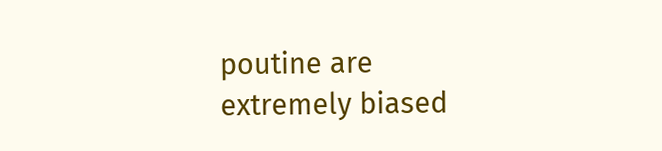poutine are extremely biased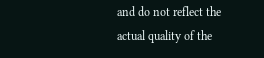and do not reflect the actual quality of the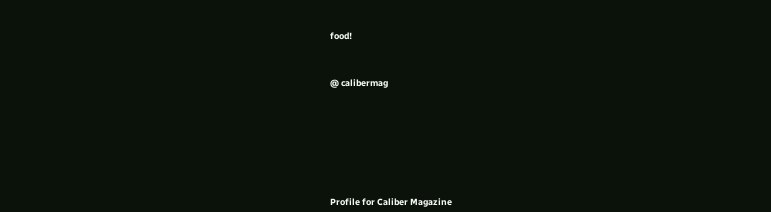food!



@ calibermag









Profile for Caliber Magazine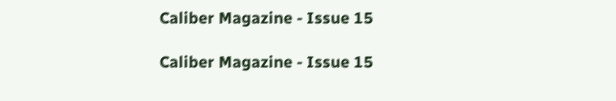Caliber Magazine - Issue 15

Caliber Magazine - Issue 15